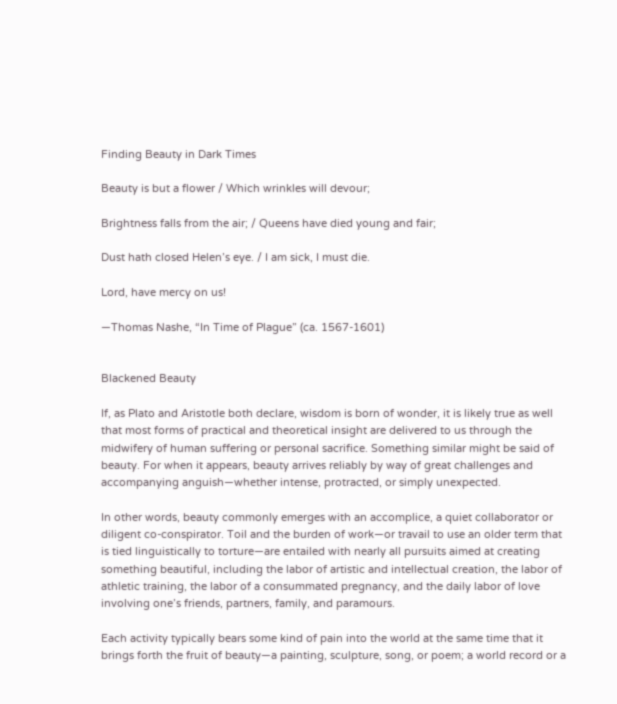Finding Beauty in Dark Times

Beauty is but a flower / Which wrinkles will devour;

Brightness falls from the air; / Queens have died young and fair;

Dust hath closed Helen’s eye. / I am sick, I must die.

Lord, have mercy on us!

—Thomas Nashe, “In Time of Plague” (ca. 1567-1601)


Blackened Beauty

If, as Plato and Aristotle both declare, wisdom is born of wonder, it is likely true as well that most forms of practical and theoretical insight are delivered to us through the midwifery of human suffering or personal sacrifice. Something similar might be said of beauty. For when it appears, beauty arrives reliably by way of great challenges and accompanying anguish—whether intense, protracted, or simply unexpected.

In other words, beauty commonly emerges with an accomplice, a quiet collaborator or diligent co-conspirator. Toil and the burden of work—or travail to use an older term that is tied linguistically to torture—are entailed with nearly all pursuits aimed at creating something beautiful, including the labor of artistic and intellectual creation, the labor of athletic training, the labor of a consummated pregnancy, and the daily labor of love involving one’s friends, partners, family, and paramours.

Each activity typically bears some kind of pain into the world at the same time that it brings forth the fruit of beauty—a painting, sculpture, song, or poem; a world record or a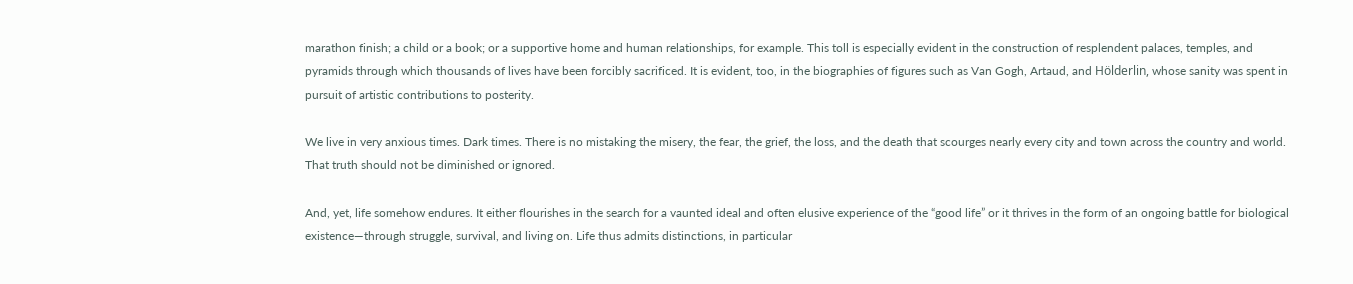marathon finish; a child or a book; or a supportive home and human relationships, for example. This toll is especially evident in the construction of resplendent palaces, temples, and pyramids through which thousands of lives have been forcibly sacrificed. It is evident, too, in the biographies of figures such as Van Gogh, Artaud, and Hölderlin, whose sanity was spent in pursuit of artistic contributions to posterity.

We live in very anxious times. Dark times. There is no mistaking the misery, the fear, the grief, the loss, and the death that scourges nearly every city and town across the country and world.  That truth should not be diminished or ignored.

And, yet, life somehow endures. It either flourishes in the search for a vaunted ideal and often elusive experience of the “good life” or it thrives in the form of an ongoing battle for biological existence—through struggle, survival, and living on. Life thus admits distinctions, in particular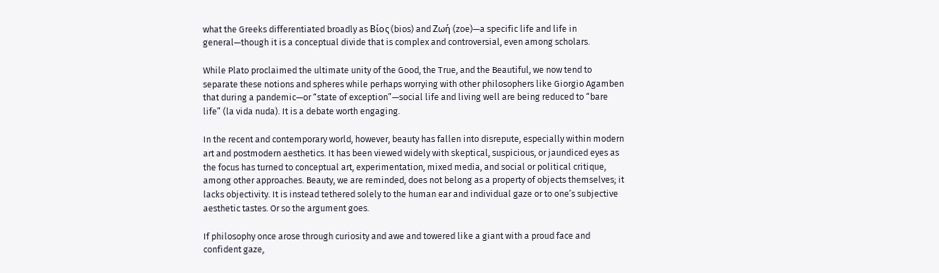what the Greeks differentiated broadly as Βίος (bios) and Ζωή (zoe)—a specific life and life in general—though it is a conceptual divide that is complex and controversial, even among scholars.

While Plato proclaimed the ultimate unity of the Good, the True, and the Beautiful, we now tend to separate these notions and spheres while perhaps worrying with other philosophers like Giorgio Agamben that during a pandemic—or “state of exception”—social life and living well are being reduced to “bare life” (la vida nuda). It is a debate worth engaging.

In the recent and contemporary world, however, beauty has fallen into disrepute, especially within modern art and postmodern aesthetics. It has been viewed widely with skeptical, suspicious, or jaundiced eyes as the focus has turned to conceptual art, experimentation, mixed media, and social or political critique, among other approaches. Beauty, we are reminded, does not belong as a property of objects themselves; it lacks objectivity. It is instead tethered solely to the human ear and individual gaze or to one’s subjective aesthetic tastes. Or so the argument goes.

If philosophy once arose through curiosity and awe and towered like a giant with a proud face and confident gaze,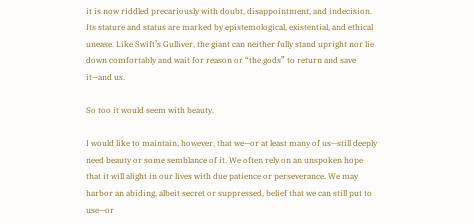it is now riddled precariously with doubt, disappointment, and indecision. Its stature and status are marked by epistemological, existential, and ethical unease. Like Swift’s Gulliver, the giant can neither fully stand upright nor lie down comfortably and wait for reason or “the gods” to return and save it—and us.

So too it would seem with beauty.

I would like to maintain, however, that we—or at least many of us—still deeply need beauty or some semblance of it. We often rely on an unspoken hope that it will alight in our lives with due patience or perseverance. We may harbor an abiding, albeit secret or suppressed, belief that we can still put to use—or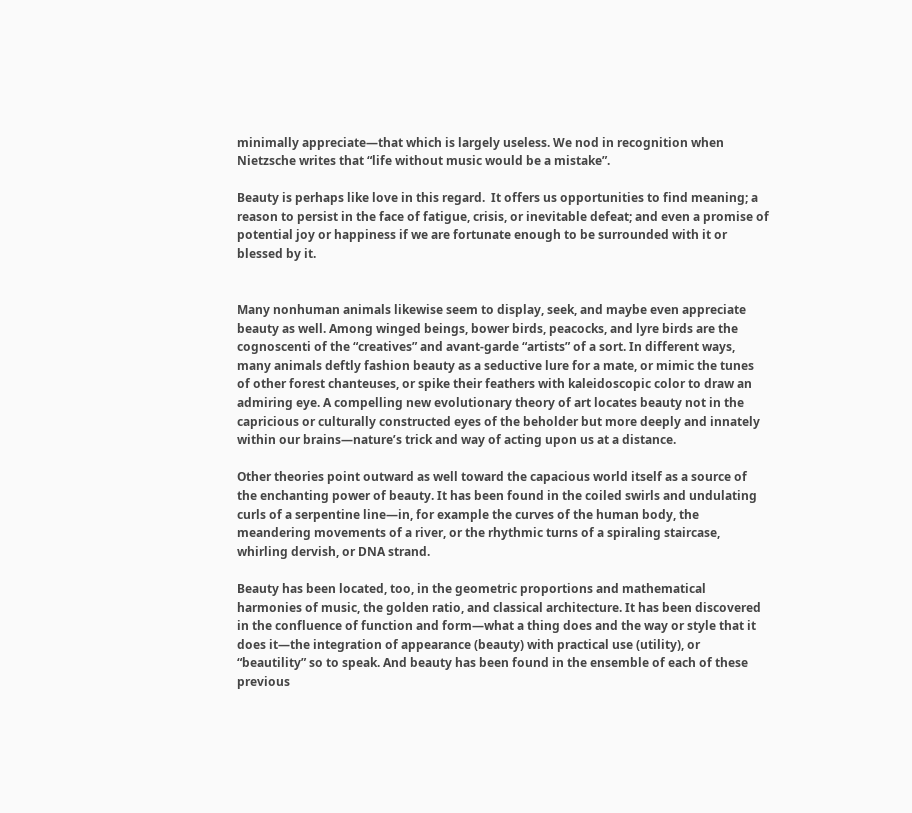minimally appreciate—that which is largely useless. We nod in recognition when Nietzsche writes that “life without music would be a mistake”.

Beauty is perhaps like love in this regard.  It offers us opportunities to find meaning; a reason to persist in the face of fatigue, crisis, or inevitable defeat; and even a promise of potential joy or happiness if we are fortunate enough to be surrounded with it or blessed by it.


Many nonhuman animals likewise seem to display, seek, and maybe even appreciate beauty as well. Among winged beings, bower birds, peacocks, and lyre birds are the cognoscenti of the “creatives” and avant-garde “artists” of a sort. In different ways, many animals deftly fashion beauty as a seductive lure for a mate, or mimic the tunes of other forest chanteuses, or spike their feathers with kaleidoscopic color to draw an admiring eye. A compelling new evolutionary theory of art locates beauty not in the capricious or culturally constructed eyes of the beholder but more deeply and innately within our brains—nature’s trick and way of acting upon us at a distance.

Other theories point outward as well toward the capacious world itself as a source of the enchanting power of beauty. It has been found in the coiled swirls and undulating curls of a serpentine line—in, for example the curves of the human body, the meandering movements of a river, or the rhythmic turns of a spiraling staircase, whirling dervish, or DNA strand.

Beauty has been located, too, in the geometric proportions and mathematical harmonies of music, the golden ratio, and classical architecture. It has been discovered in the confluence of function and form—what a thing does and the way or style that it does it—the integration of appearance (beauty) with practical use (utility), or “beautility” so to speak. And beauty has been found in the ensemble of each of these previous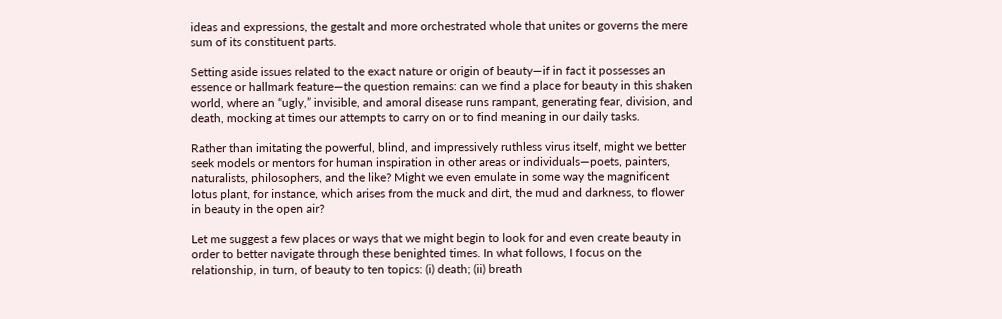ideas and expressions, the gestalt and more orchestrated whole that unites or governs the mere sum of its constituent parts.

Setting aside issues related to the exact nature or origin of beauty—if in fact it possesses an essence or hallmark feature—the question remains: can we find a place for beauty in this shaken world, where an “ugly,” invisible, and amoral disease runs rampant, generating fear, division, and death, mocking at times our attempts to carry on or to find meaning in our daily tasks.

Rather than imitating the powerful, blind, and impressively ruthless virus itself, might we better seek models or mentors for human inspiration in other areas or individuals—poets, painters, naturalists, philosophers, and the like? Might we even emulate in some way the magnificent lotus plant, for instance, which arises from the muck and dirt, the mud and darkness, to flower in beauty in the open air?

Let me suggest a few places or ways that we might begin to look for and even create beauty in order to better navigate through these benighted times. In what follows, I focus on the relationship, in turn, of beauty to ten topics: (i) death; (ii) breath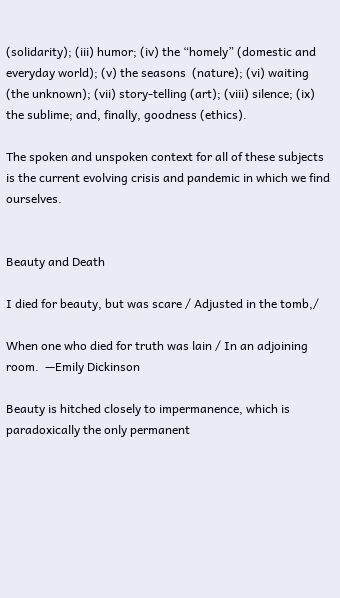(solidarity); (iii) humor; (iv) the “homely” (domestic and everyday world); (v) the seasons  (nature); (vi) waiting (the unknown); (vii) story-telling (art); (viii) silence; (ix) the sublime; and, finally, goodness (ethics).

The spoken and unspoken context for all of these subjects is the current evolving crisis and pandemic in which we find ourselves.


Beauty and Death

I died for beauty, but was scare / Adjusted in the tomb,/

When one who died for truth was lain / In an adjoining room.  —Emily Dickinson

Beauty is hitched closely to impermanence, which is paradoxically the only permanent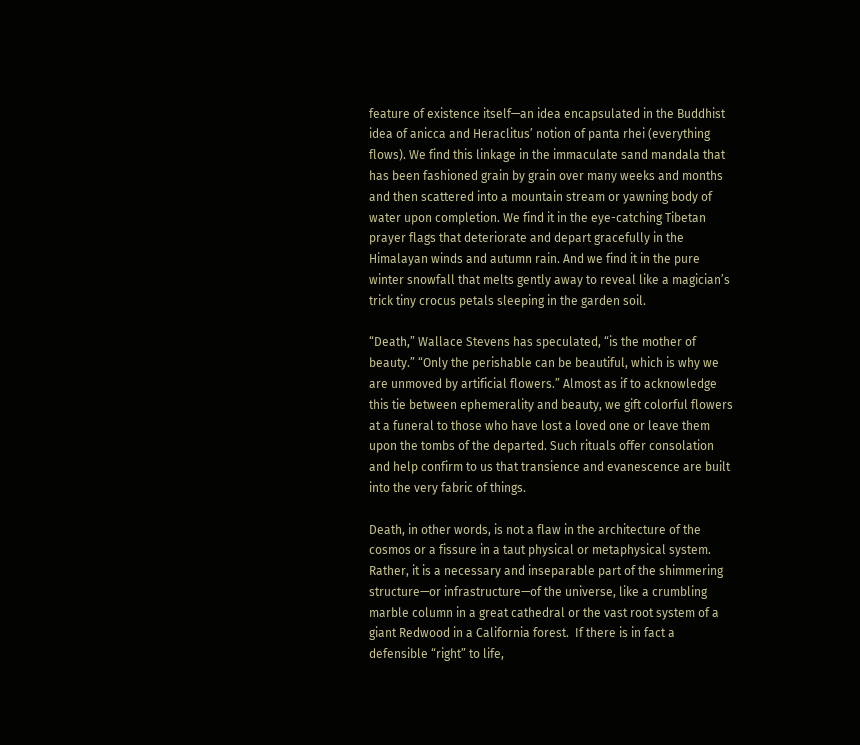feature of existence itself—an idea encapsulated in the Buddhist idea of anicca and Heraclitus’ notion of panta rhei (everything flows). We find this linkage in the immaculate sand mandala that has been fashioned grain by grain over many weeks and months and then scattered into a mountain stream or yawning body of water upon completion. We find it in the eye-catching Tibetan prayer flags that deteriorate and depart gracefully in the Himalayan winds and autumn rain. And we find it in the pure winter snowfall that melts gently away to reveal like a magician’s trick tiny crocus petals sleeping in the garden soil.

“Death,” Wallace Stevens has speculated, “is the mother of beauty.” “Only the perishable can be beautiful, which is why we are unmoved by artificial flowers.” Almost as if to acknowledge this tie between ephemerality and beauty, we gift colorful flowers at a funeral to those who have lost a loved one or leave them upon the tombs of the departed. Such rituals offer consolation and help confirm to us that transience and evanescence are built into the very fabric of things.

Death, in other words, is not a flaw in the architecture of the cosmos or a fissure in a taut physical or metaphysical system. Rather, it is a necessary and inseparable part of the shimmering structure—or infrastructure—of the universe, like a crumbling marble column in a great cathedral or the vast root system of a giant Redwood in a California forest.  If there is in fact a defensible “right” to life,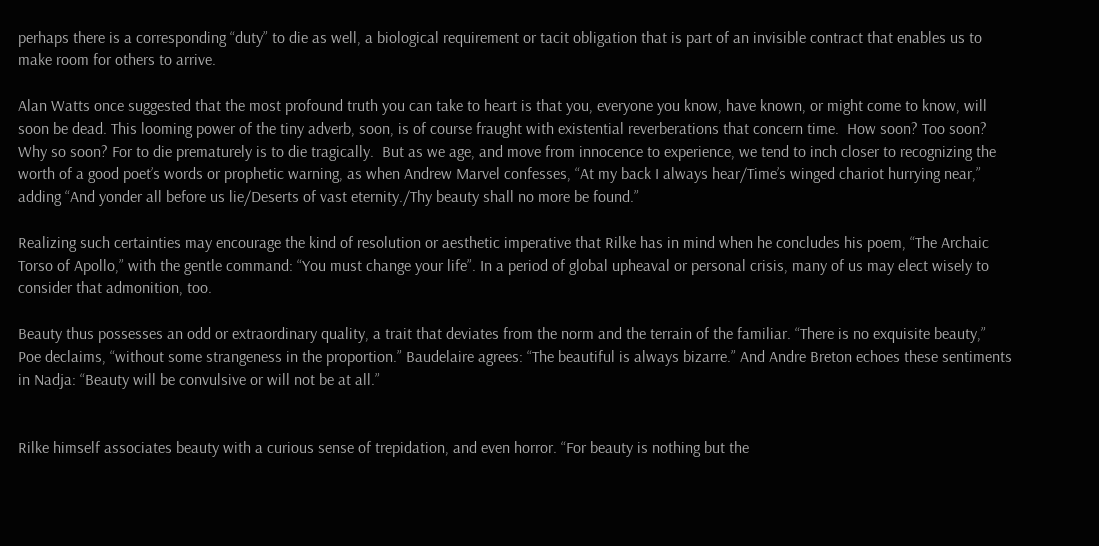perhaps there is a corresponding “duty” to die as well, a biological requirement or tacit obligation that is part of an invisible contract that enables us to make room for others to arrive.

Alan Watts once suggested that the most profound truth you can take to heart is that you, everyone you know, have known, or might come to know, will soon be dead. This looming power of the tiny adverb, soon, is of course fraught with existential reverberations that concern time.  How soon? Too soon? Why so soon? For to die prematurely is to die tragically.  But as we age, and move from innocence to experience, we tend to inch closer to recognizing the worth of a good poet’s words or prophetic warning, as when Andrew Marvel confesses, “At my back I always hear/Time’s winged chariot hurrying near,” adding “And yonder all before us lie/Deserts of vast eternity./Thy beauty shall no more be found.”

Realizing such certainties may encourage the kind of resolution or aesthetic imperative that Rilke has in mind when he concludes his poem, “The Archaic Torso of Apollo,” with the gentle command: “You must change your life”. In a period of global upheaval or personal crisis, many of us may elect wisely to consider that admonition, too.

Beauty thus possesses an odd or extraordinary quality, a trait that deviates from the norm and the terrain of the familiar. “There is no exquisite beauty,” Poe declaims, “without some strangeness in the proportion.” Baudelaire agrees: “The beautiful is always bizarre.” And Andre Breton echoes these sentiments in Nadja: “Beauty will be convulsive or will not be at all.”


Rilke himself associates beauty with a curious sense of trepidation, and even horror. “For beauty is nothing but the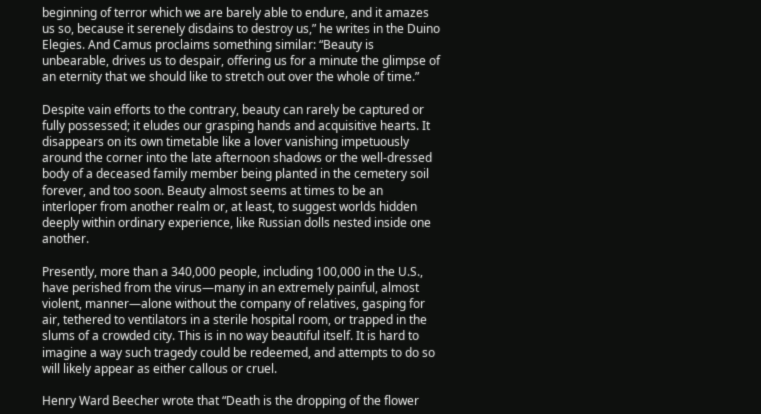beginning of terror which we are barely able to endure, and it amazes us so, because it serenely disdains to destroy us,” he writes in the Duino Elegies. And Camus proclaims something similar: “Beauty is unbearable, drives us to despair, offering us for a minute the glimpse of an eternity that we should like to stretch out over the whole of time.”

Despite vain efforts to the contrary, beauty can rarely be captured or fully possessed; it eludes our grasping hands and acquisitive hearts. It disappears on its own timetable like a lover vanishing impetuously around the corner into the late afternoon shadows or the well-dressed body of a deceased family member being planted in the cemetery soil forever, and too soon. Beauty almost seems at times to be an interloper from another realm or, at least, to suggest worlds hidden deeply within ordinary experience, like Russian dolls nested inside one another.

Presently, more than a 340,000 people, including 100,000 in the U.S., have perished from the virus—many in an extremely painful, almost violent, manner—alone without the company of relatives, gasping for air, tethered to ventilators in a sterile hospital room, or trapped in the slums of a crowded city. This is in no way beautiful itself. It is hard to imagine a way such tragedy could be redeemed, and attempts to do so will likely appear as either callous or cruel.

Henry Ward Beecher wrote that “Death is the dropping of the flower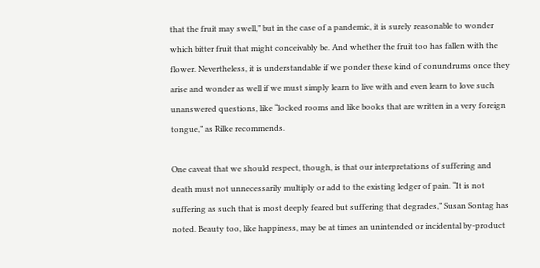that the fruit may swell,” but in the case of a pandemic, it is surely reasonable to wonder which bitter fruit that might conceivably be. And whether the fruit too has fallen with the flower. Nevertheless, it is understandable if we ponder these kind of conundrums once they arise and wonder as well if we must simply learn to live with and even learn to love such unanswered questions, like “locked rooms and like books that are written in a very foreign tongue,” as Rilke recommends.

One caveat that we should respect, though, is that our interpretations of suffering and death must not unnecessarily multiply or add to the existing ledger of pain. “It is not suffering as such that is most deeply feared but suffering that degrades,” Susan Sontag has noted. Beauty too, like happiness, may be at times an unintended or incidental by-product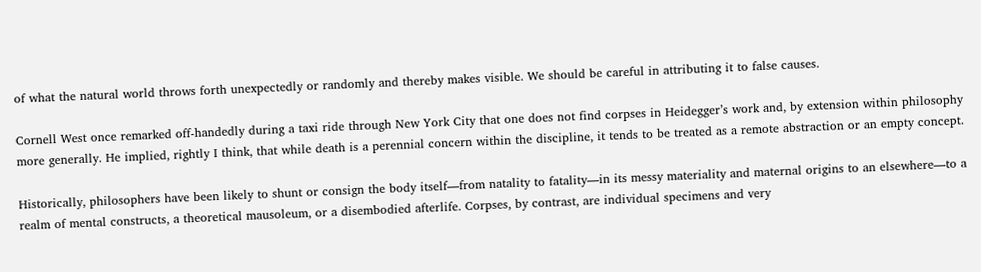of what the natural world throws forth unexpectedly or randomly and thereby makes visible. We should be careful in attributing it to false causes.

Cornell West once remarked off-handedly during a taxi ride through New York City that one does not find corpses in Heidegger’s work and, by extension within philosophy more generally. He implied, rightly I think, that while death is a perennial concern within the discipline, it tends to be treated as a remote abstraction or an empty concept.

Historically, philosophers have been likely to shunt or consign the body itself—from natality to fatality—in its messy materiality and maternal origins to an elsewhere—to a realm of mental constructs, a theoretical mausoleum, or a disembodied afterlife. Corpses, by contrast, are individual specimens and very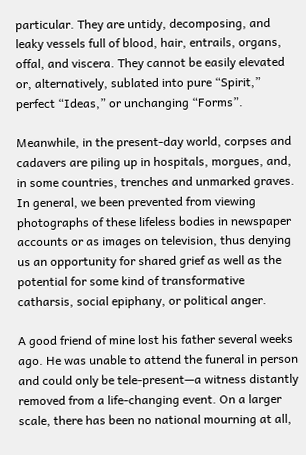particular. They are untidy, decomposing, and leaky vessels full of blood, hair, entrails, organs, offal, and viscera. They cannot be easily elevated or, alternatively, sublated into pure “Spirit,” perfect “Ideas,” or unchanging “Forms”.

Meanwhile, in the present-day world, corpses and cadavers are piling up in hospitals, morgues, and, in some countries, trenches and unmarked graves. In general, we been prevented from viewing photographs of these lifeless bodies in newspaper accounts or as images on television, thus denying us an opportunity for shared grief as well as the potential for some kind of transformative catharsis, social epiphany, or political anger.

A good friend of mine lost his father several weeks ago. He was unable to attend the funeral in person and could only be tele-present—a witness distantly removed from a life-changing event. On a larger scale, there has been no national mourning at all,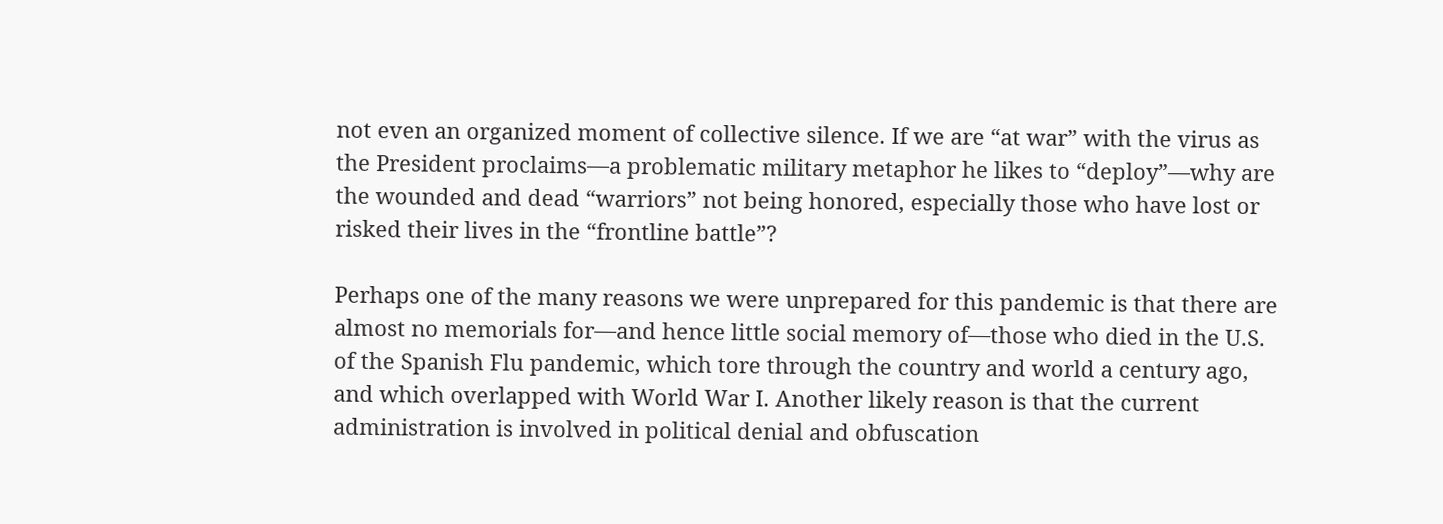not even an organized moment of collective silence. If we are “at war” with the virus as the President proclaims—a problematic military metaphor he likes to “deploy”—why are the wounded and dead “warriors” not being honored, especially those who have lost or risked their lives in the “frontline battle”?

Perhaps one of the many reasons we were unprepared for this pandemic is that there are almost no memorials for—and hence little social memory of—those who died in the U.S. of the Spanish Flu pandemic, which tore through the country and world a century ago, and which overlapped with World War I. Another likely reason is that the current administration is involved in political denial and obfuscation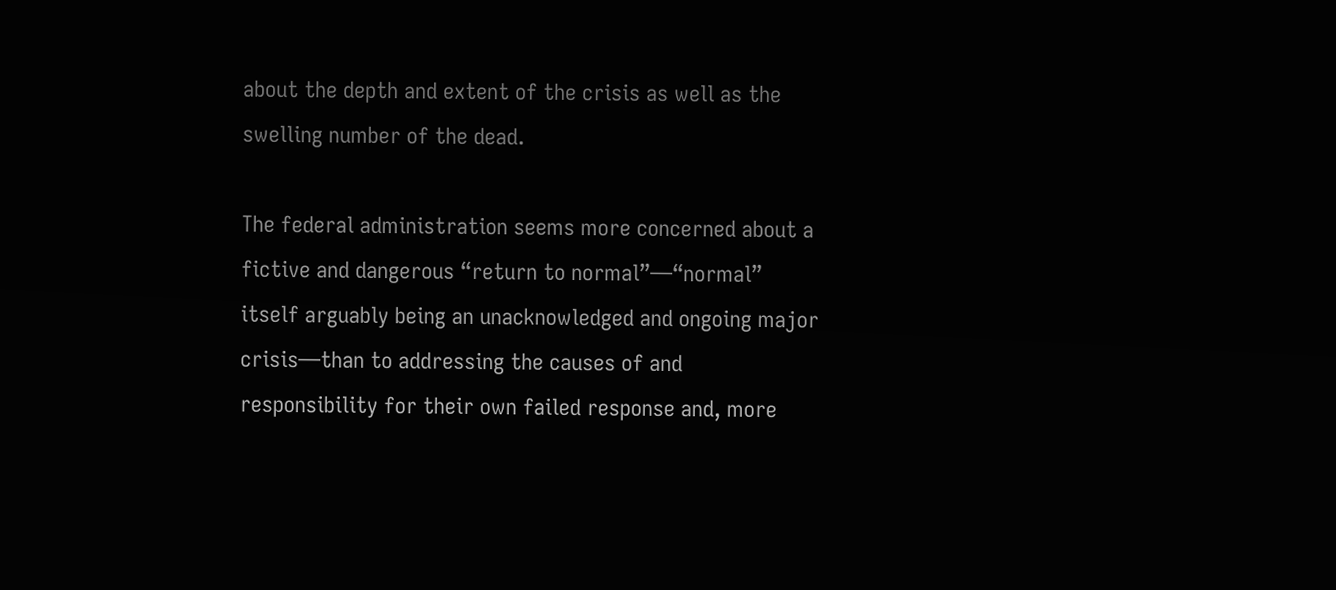about the depth and extent of the crisis as well as the swelling number of the dead.

The federal administration seems more concerned about a fictive and dangerous “return to normal”—“normal” itself arguably being an unacknowledged and ongoing major crisis—than to addressing the causes of and responsibility for their own failed response and, more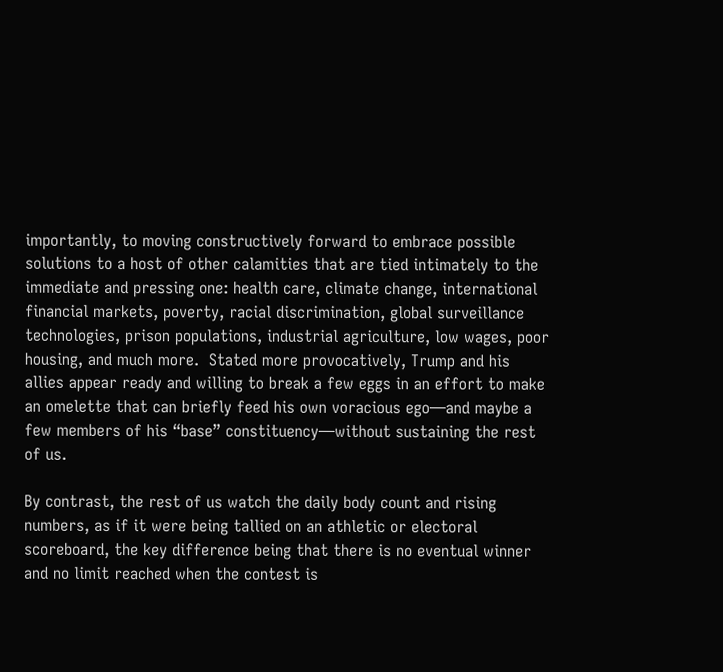importantly, to moving constructively forward to embrace possible solutions to a host of other calamities that are tied intimately to the immediate and pressing one: health care, climate change, international financial markets, poverty, racial discrimination, global surveillance technologies, prison populations, industrial agriculture, low wages, poor housing, and much more.  Stated more provocatively, Trump and his allies appear ready and willing to break a few eggs in an effort to make an omelette that can briefly feed his own voracious ego—and maybe a few members of his “base” constituency—without sustaining the rest of us.

By contrast, the rest of us watch the daily body count and rising numbers, as if it were being tallied on an athletic or electoral scoreboard, the key difference being that there is no eventual winner and no limit reached when the contest is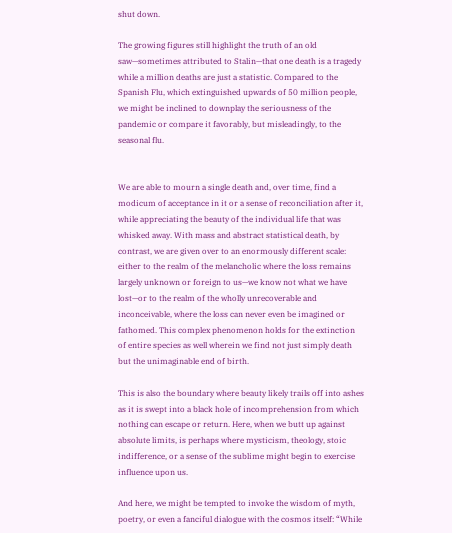shut down.

The growing figures still highlight the truth of an old saw—sometimes attributed to Stalin—that one death is a tragedy while a million deaths are just a statistic. Compared to the Spanish Flu, which extinguished upwards of 50 million people, we might be inclined to downplay the seriousness of the pandemic or compare it favorably, but misleadingly, to the seasonal flu.


We are able to mourn a single death and, over time, find a modicum of acceptance in it or a sense of reconciliation after it, while appreciating the beauty of the individual life that was whisked away. With mass and abstract statistical death, by contrast, we are given over to an enormously different scale: either to the realm of the melancholic where the loss remains largely unknown or foreign to us—we know not what we have lost—or to the realm of the wholly unrecoverable and inconceivable, where the loss can never even be imagined or fathomed. This complex phenomenon holds for the extinction of entire species as well wherein we find not just simply death but the unimaginable end of birth.

This is also the boundary where beauty likely trails off into ashes as it is swept into a black hole of incomprehension from which nothing can escape or return. Here, when we butt up against absolute limits, is perhaps where mysticism, theology, stoic indifference, or a sense of the sublime might begin to exercise influence upon us.

And here, we might be tempted to invoke the wisdom of myth, poetry, or even a fanciful dialogue with the cosmos itself: “While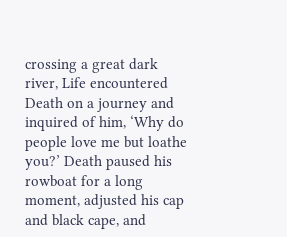crossing a great dark river, Life encountered Death on a journey and inquired of him, ‘Why do people love me but loathe you?’ Death paused his rowboat for a long moment, adjusted his cap and black cape, and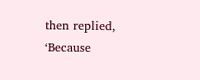then replied, ‘Because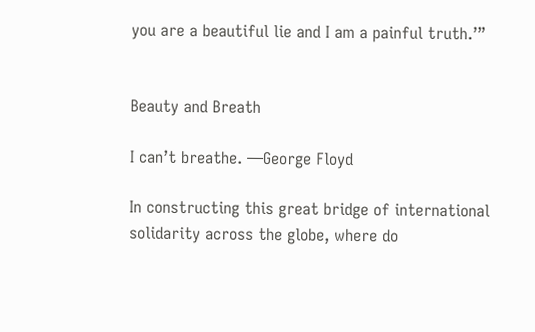you are a beautiful lie and I am a painful truth.’”


Beauty and Breath

I can’t breathe. —George Floyd

In constructing this great bridge of international solidarity across the globe, where do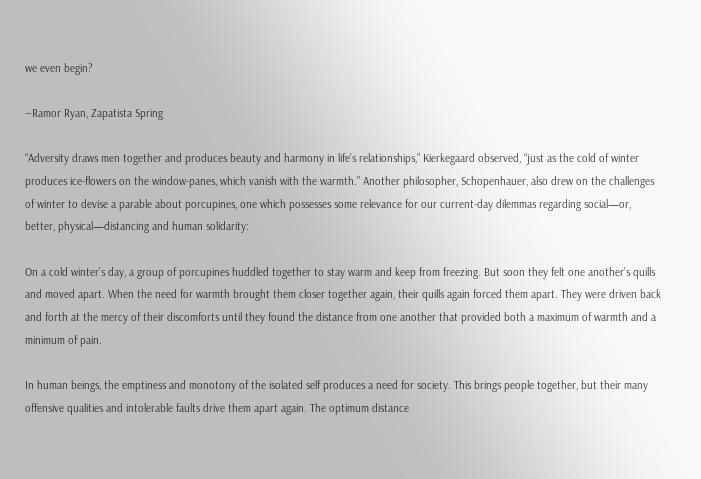we even begin?

―Ramor Ryan, Zapatista Spring

“Adversity draws men together and produces beauty and harmony in life’s relationships,” Kierkegaard observed, “just as the cold of winter produces ice-flowers on the window-panes, which vanish with the warmth.” Another philosopher, Schopenhauer, also drew on the challenges of winter to devise a parable about porcupines, one which possesses some relevance for our current-day dilemmas regarding social—or, better, physical—distancing and human solidarity:

On a cold winter’s day, a group of porcupines huddled together to stay warm and keep from freezing. But soon they felt one another’s quills and moved apart. When the need for warmth brought them closer together again, their quills again forced them apart. They were driven back and forth at the mercy of their discomforts until they found the distance from one another that provided both a maximum of warmth and a minimum of pain.

In human beings, the emptiness and monotony of the isolated self produces a need for society. This brings people together, but their many offensive qualities and intolerable faults drive them apart again. The optimum distance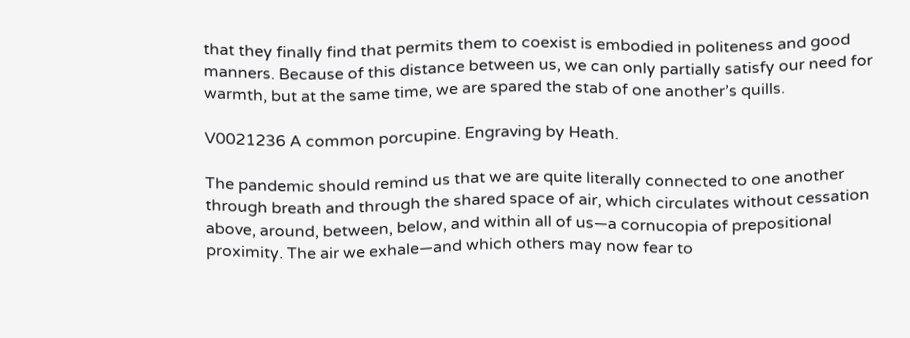that they finally find that permits them to coexist is embodied in politeness and good manners. Because of this distance between us, we can only partially satisfy our need for warmth, but at the same time, we are spared the stab of one another’s quills.

V0021236 A common porcupine. Engraving by Heath.

The pandemic should remind us that we are quite literally connected to one another through breath and through the shared space of air, which circulates without cessation above, around, between, below, and within all of us—a cornucopia of prepositional proximity. The air we exhale—and which others may now fear to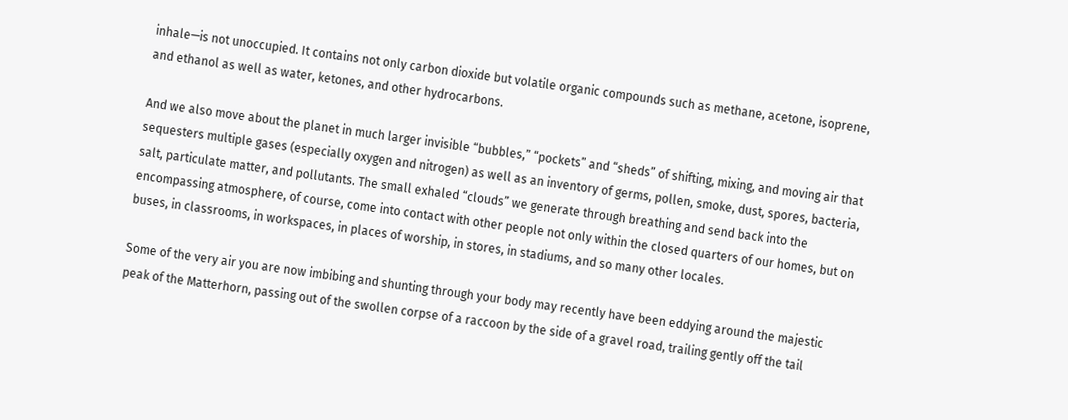inhale—is not unoccupied. It contains not only carbon dioxide but volatile organic compounds such as methane, acetone, isoprene, and ethanol as well as water, ketones, and other hydrocarbons.

And we also move about the planet in much larger invisible “bubbles,” “pockets” and “sheds” of shifting, mixing, and moving air that sequesters multiple gases (especially oxygen and nitrogen) as well as an inventory of germs, pollen, smoke, dust, spores, bacteria, salt, particulate matter, and pollutants. The small exhaled “clouds” we generate through breathing and send back into the encompassing atmosphere, of course, come into contact with other people not only within the closed quarters of our homes, but on buses, in classrooms, in workspaces, in places of worship, in stores, in stadiums, and so many other locales.

Some of the very air you are now imbibing and shunting through your body may recently have been eddying around the majestic peak of the Matterhorn, passing out of the swollen corpse of a raccoon by the side of a gravel road, trailing gently off the tail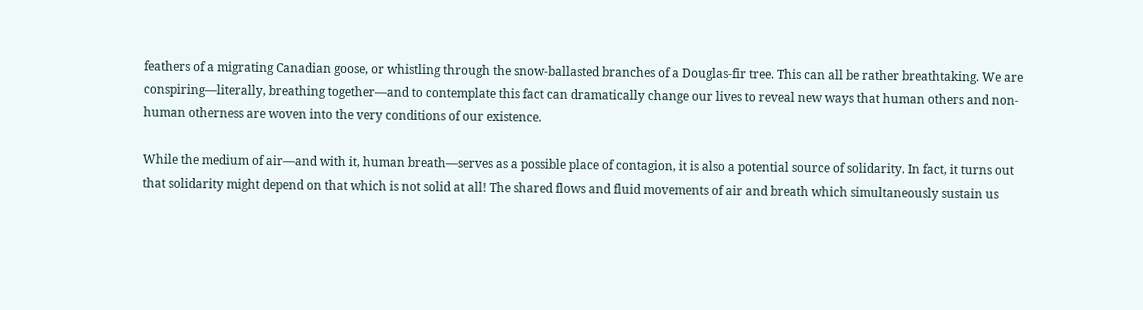feathers of a migrating Canadian goose, or whistling through the snow-ballasted branches of a Douglas-fir tree. This can all be rather breathtaking. We are conspiring—literally, breathing together—and to contemplate this fact can dramatically change our lives to reveal new ways that human others and non-human otherness are woven into the very conditions of our existence.

While the medium of air—and with it, human breath—serves as a possible place of contagion, it is also a potential source of solidarity. In fact, it turns out that solidarity might depend on that which is not solid at all! The shared flows and fluid movements of air and breath which simultaneously sustain us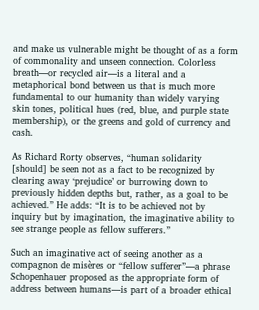and make us vulnerable might be thought of as a form of commonality and unseen connection. Colorless breath—or recycled air—is a literal and a metaphorical bond between us that is much more fundamental to our humanity than widely varying skin tones, political hues (red, blue, and purple state membership), or the greens and gold of currency and cash.

As Richard Rorty observes, “human solidarity [should] be seen not as a fact to be recognized by clearing away ‘prejudice’ or burrowing down to previously hidden depths but, rather, as a goal to be achieved.” He adds: “It is to be achieved not by inquiry but by imagination, the imaginative ability to see strange people as fellow sufferers.”

Such an imaginative act of seeing another as a compagnon de misères or “fellow sufferer”—a phrase Schopenhauer proposed as the appropriate form of address between humans—is part of a broader ethical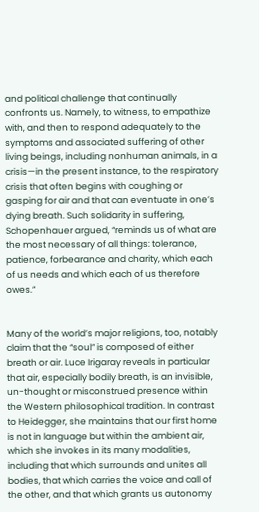and political challenge that continually confronts us. Namely, to witness, to empathize with, and then to respond adequately to the symptoms and associated suffering of other living beings, including nonhuman animals, in a crisis—in the present instance, to the respiratory crisis that often begins with coughing or gasping for air and that can eventuate in one’s dying breath. Such solidarity in suffering, Schopenhauer argued, “reminds us of what are the most necessary of all things: tolerance, patience, forbearance and charity, which each of us needs and which each of us therefore owes.”


Many of the world’s major religions, too, notably claim that the “soul” is composed of either breath or air. Luce Irigaray reveals in particular that air, especially bodily breath, is an invisible, un-thought or misconstrued presence within the Western philosophical tradition. In contrast to Heidegger, she maintains that our first home is not in language but within the ambient air, which she invokes in its many modalities, including that which surrounds and unites all bodies, that which carries the voice and call of the other, and that which grants us autonomy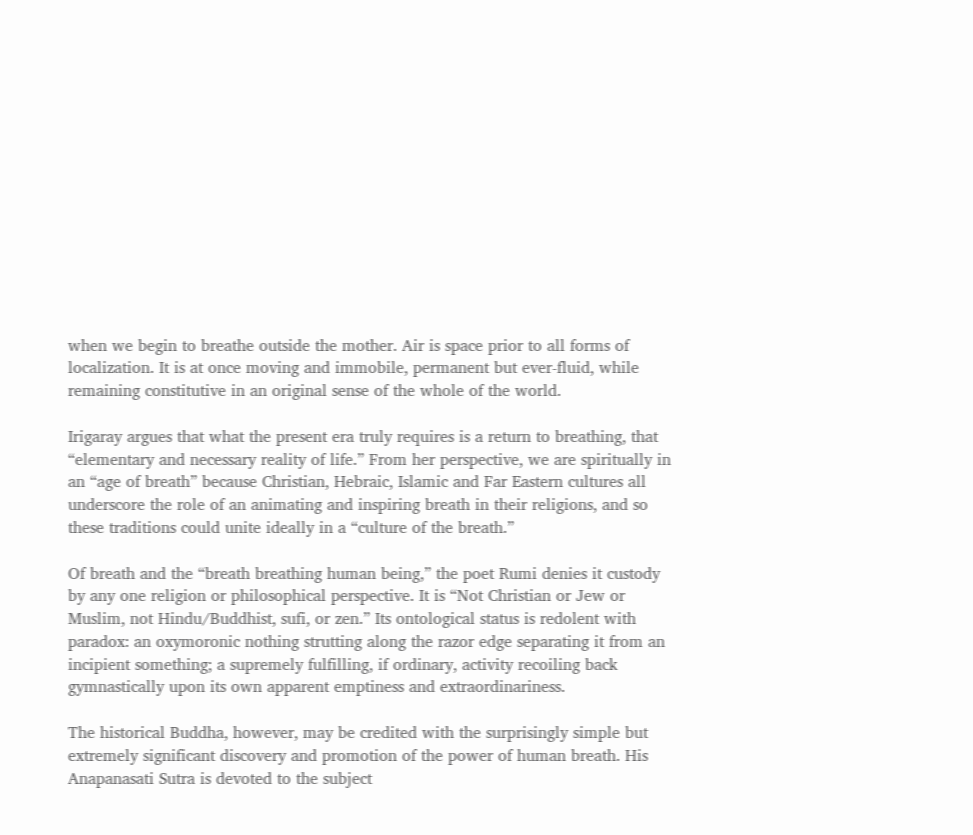when we begin to breathe outside the mother. Air is space prior to all forms of localization. It is at once moving and immobile, permanent but ever-fluid, while remaining constitutive in an original sense of the whole of the world.

Irigaray argues that what the present era truly requires is a return to breathing, that “elementary and necessary reality of life.” From her perspective, we are spiritually in an “age of breath” because Christian, Hebraic, Islamic and Far Eastern cultures all underscore the role of an animating and inspiring breath in their religions, and so these traditions could unite ideally in a “culture of the breath.”

Of breath and the “breath breathing human being,” the poet Rumi denies it custody by any one religion or philosophical perspective. It is “Not Christian or Jew or Muslim, not Hindu/Buddhist, sufi, or zen.” Its ontological status is redolent with paradox: an oxymoronic nothing strutting along the razor edge separating it from an incipient something; a supremely fulfilling, if ordinary, activity recoiling back gymnastically upon its own apparent emptiness and extraordinariness.

The historical Buddha, however, may be credited with the surprisingly simple but extremely significant discovery and promotion of the power of human breath. His Anapanasati Sutra is devoted to the subject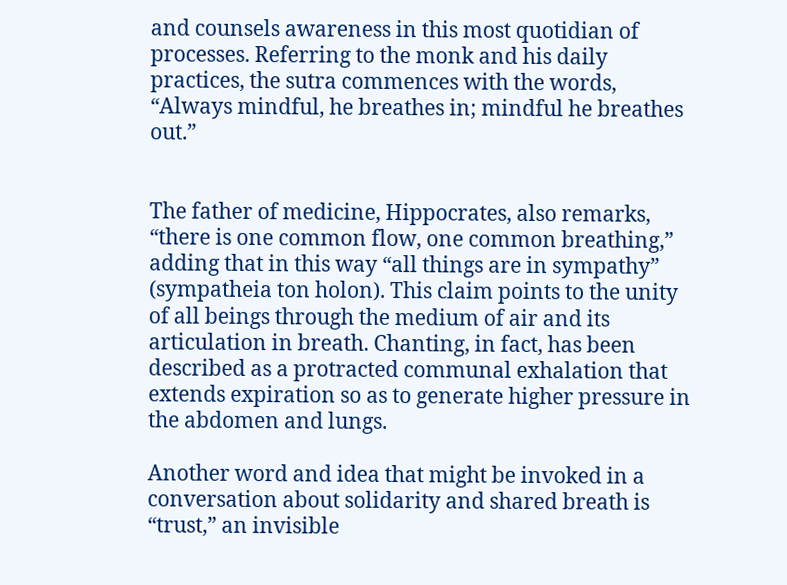and counsels awareness in this most quotidian of processes. Referring to the monk and his daily practices, the sutra commences with the words, “Always mindful, he breathes in; mindful he breathes out.”


The father of medicine, Hippocrates, also remarks, “there is one common flow, one common breathing,” adding that in this way “all things are in sympathy” (sympatheia ton holon). This claim points to the unity of all beings through the medium of air and its articulation in breath. Chanting, in fact, has been described as a protracted communal exhalation that extends expiration so as to generate higher pressure in the abdomen and lungs.

Another word and idea that might be invoked in a conversation about solidarity and shared breath is “trust,” an invisible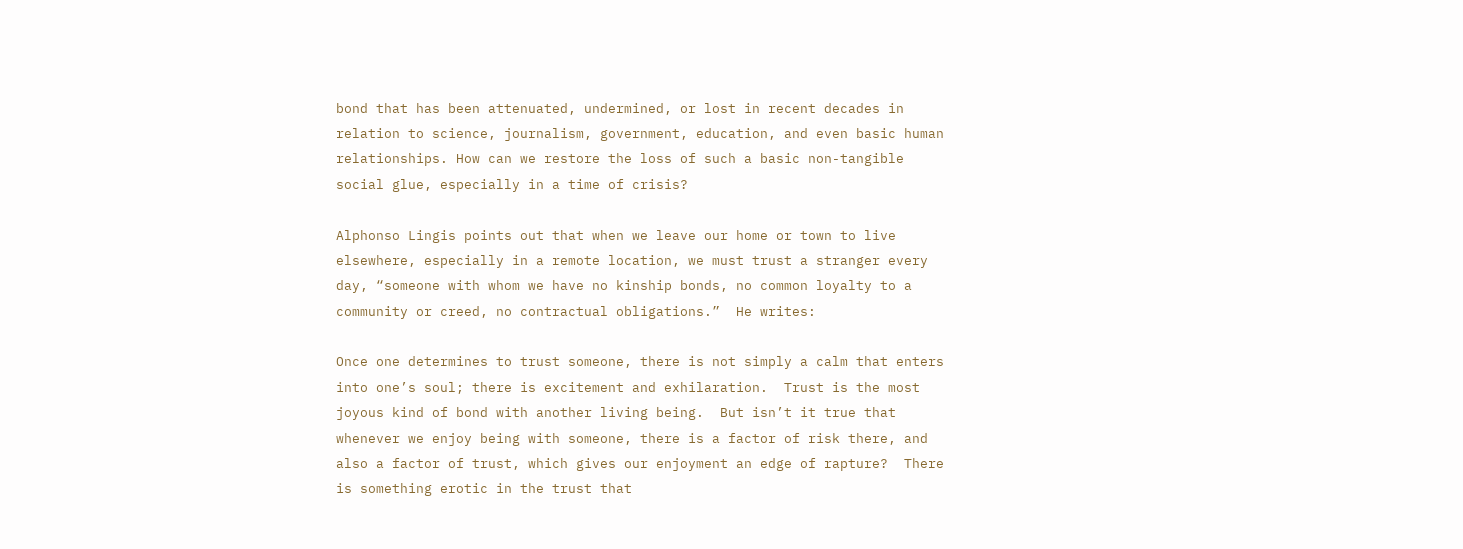bond that has been attenuated, undermined, or lost in recent decades in relation to science, journalism, government, education, and even basic human relationships. How can we restore the loss of such a basic non-tangible social glue, especially in a time of crisis?

Alphonso Lingis points out that when we leave our home or town to live elsewhere, especially in a remote location, we must trust a stranger every day, “someone with whom we have no kinship bonds, no common loyalty to a community or creed, no contractual obligations.”  He writes:

Once one determines to trust someone, there is not simply a calm that enters into one’s soul; there is excitement and exhilaration.  Trust is the most joyous kind of bond with another living being.  But isn’t it true that whenever we enjoy being with someone, there is a factor of risk there, and also a factor of trust, which gives our enjoyment an edge of rapture?  There is something erotic in the trust that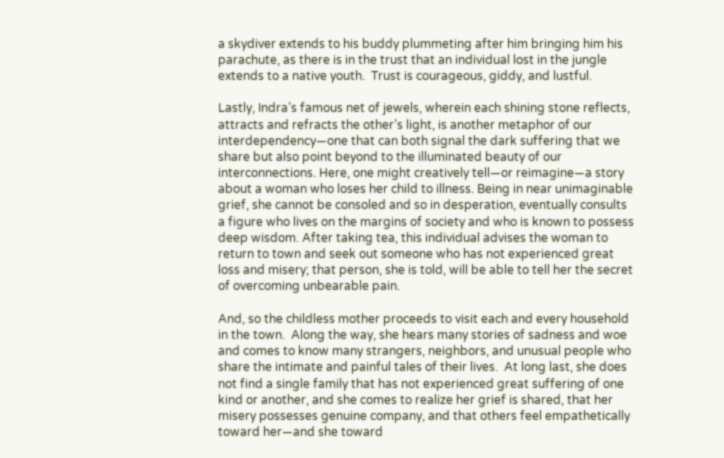a skydiver extends to his buddy plummeting after him bringing him his parachute, as there is in the trust that an individual lost in the jungle extends to a native youth.  Trust is courageous, giddy, and lustful.

Lastly, Indra’s famous net of jewels, wherein each shining stone reflects, attracts and refracts the other’s light, is another metaphor of our interdependency—one that can both signal the dark suffering that we share but also point beyond to the illuminated beauty of our interconnections. Here, one might creatively tell—or reimagine—a story about a woman who loses her child to illness. Being in near unimaginable grief, she cannot be consoled and so in desperation, eventually consults a figure who lives on the margins of society and who is known to possess deep wisdom. After taking tea, this individual advises the woman to return to town and seek out someone who has not experienced great loss and misery; that person, she is told, will be able to tell her the secret of overcoming unbearable pain.

And, so the childless mother proceeds to visit each and every household in the town.  Along the way, she hears many stories of sadness and woe and comes to know many strangers, neighbors, and unusual people who share the intimate and painful tales of their lives.  At long last, she does not find a single family that has not experienced great suffering of one kind or another, and she comes to realize her grief is shared, that her misery possesses genuine company, and that others feel empathetically toward her—and she toward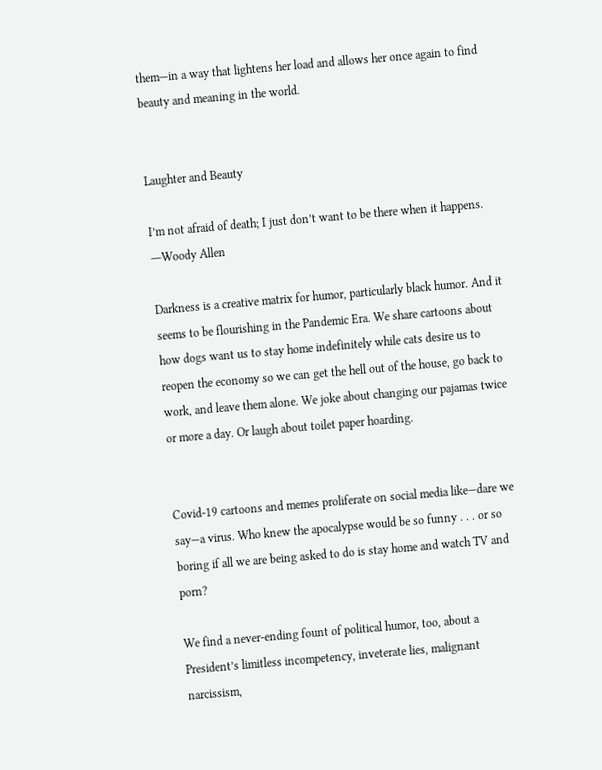them—in a way that lightens her load and allows her once again to find beauty and meaning in the world.


Laughter and Beauty

I’m not afraid of death; I just don’t want to be there when it happens.
―Woody Allen

Darkness is a creative matrix for humor, particularly black humor. And it seems to be flourishing in the Pandemic Era. We share cartoons about how dogs want us to stay home indefinitely while cats desire us to reopen the economy so we can get the hell out of the house, go back to work, and leave them alone. We joke about changing our pajamas twice or more a day. Or laugh about toilet paper hoarding.


Covid-19 cartoons and memes proliferate on social media like—dare we say—a virus. Who knew the apocalypse would be so funny . . . or so boring if all we are being asked to do is stay home and watch TV and porn?

We find a never-ending fount of political humor, too, about a President’s limitless incompetency, inveterate lies, malignant narcissism,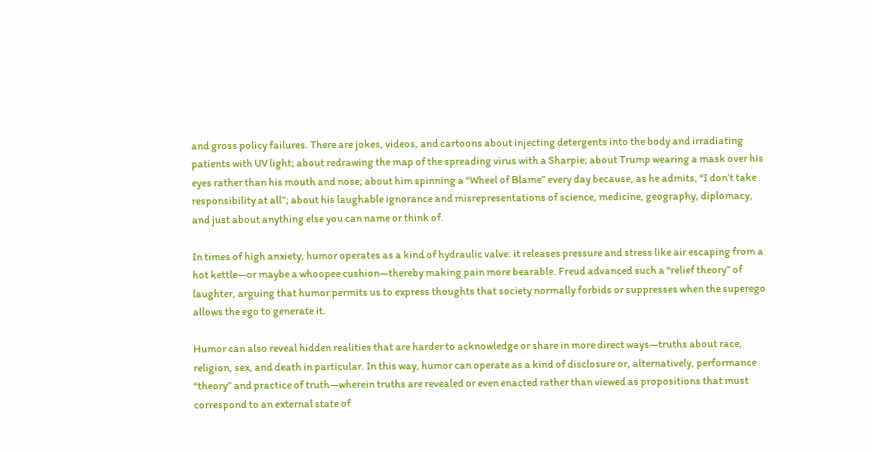and gross policy failures. There are jokes, videos, and cartoons about injecting detergents into the body and irradiating patients with UV light; about redrawing the map of the spreading virus with a Sharpie; about Trump wearing a mask over his eyes rather than his mouth and nose; about him spinning a “Wheel of Blame” every day because, as he admits, “I don’t take responsibility at all”; about his laughable ignorance and misrepresentations of science, medicine, geography, diplomacy, and just about anything else you can name or think of.

In times of high anxiety, humor operates as a kind of hydraulic valve: it releases pressure and stress like air escaping from a hot kettle—or maybe a whoopee cushion—thereby making pain more bearable. Freud advanced such a “relief theory” of laughter, arguing that humor permits us to express thoughts that society normally forbids or suppresses when the superego allows the ego to generate it.

Humor can also reveal hidden realities that are harder to acknowledge or share in more direct ways—truths about race, religion, sex, and death in particular. In this way, humor can operate as a kind of disclosure or, alternatively, performance “theory” and practice of truth—wherein truths are revealed or even enacted rather than viewed as propositions that must correspond to an external state of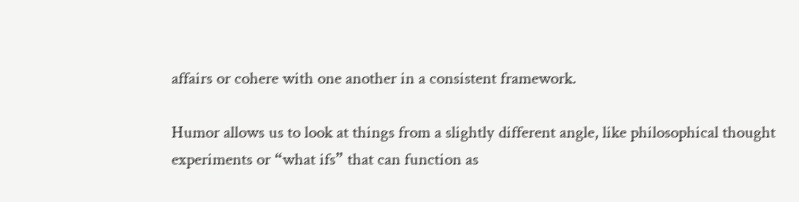affairs or cohere with one another in a consistent framework.

Humor allows us to look at things from a slightly different angle, like philosophical thought experiments or “what ifs” that can function as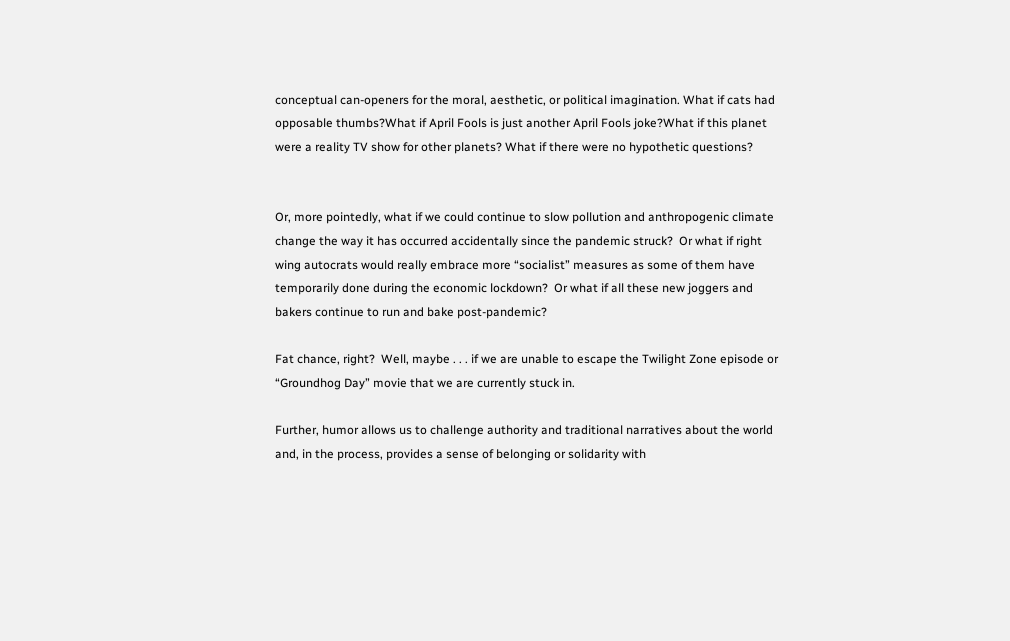conceptual can-openers for the moral, aesthetic, or political imagination. What if cats had opposable thumbs?What if April Fools is just another April Fools joke?What if this planet were a reality TV show for other planets? What if there were no hypothetic questions?


Or, more pointedly, what if we could continue to slow pollution and anthropogenic climate change the way it has occurred accidentally since the pandemic struck?  Or what if right wing autocrats would really embrace more “socialist” measures as some of them have temporarily done during the economic lockdown?  Or what if all these new joggers and bakers continue to run and bake post-pandemic?

Fat chance, right?  Well, maybe . . . if we are unable to escape the Twilight Zone episode or “Groundhog Day” movie that we are currently stuck in.

Further, humor allows us to challenge authority and traditional narratives about the world and, in the process, provides a sense of belonging or solidarity with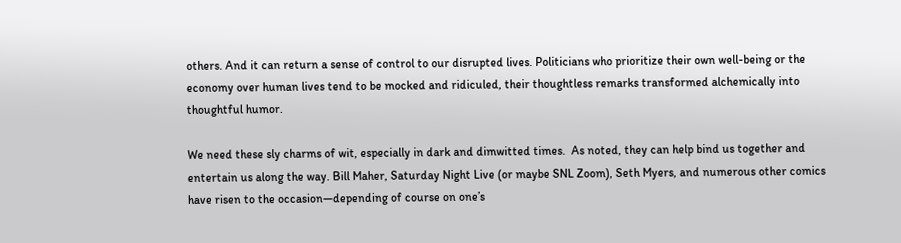others. And it can return a sense of control to our disrupted lives. Politicians who prioritize their own well-being or the economy over human lives tend to be mocked and ridiculed, their thoughtless remarks transformed alchemically into thoughtful humor.

We need these sly charms of wit, especially in dark and dimwitted times.  As noted, they can help bind us together and entertain us along the way. Bill Maher, Saturday Night Live (or maybe SNL Zoom), Seth Myers, and numerous other comics have risen to the occasion—depending of course on one’s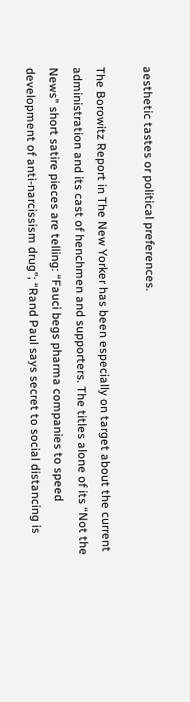aesthetic tastes or political preferences.

The Borowitz Report in The New Yorker has been especially on target about the current administration and its cast of henchmen and supporters. The titles alone of its “Not the News” short satire pieces are telling: “Fauci begs pharma companies to speed development of anti-narcissism drug”; “Rand Paul says secret to social distancing is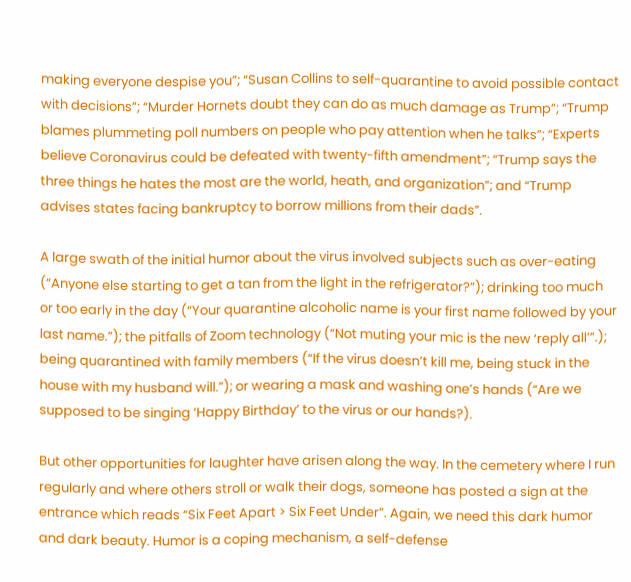making everyone despise you”; “Susan Collins to self-quarantine to avoid possible contact with decisions”; “Murder Hornets doubt they can do as much damage as Trump”; “Trump blames plummeting poll numbers on people who pay attention when he talks”; “Experts believe Coronavirus could be defeated with twenty-fifth amendment”; “Trump says the three things he hates the most are the world, heath, and organization”; and “Trump advises states facing bankruptcy to borrow millions from their dads”.

A large swath of the initial humor about the virus involved subjects such as over-eating (“Anyone else starting to get a tan from the light in the refrigerator?”); drinking too much or too early in the day (“Your quarantine alcoholic name is your first name followed by your last name.”); the pitfalls of Zoom technology (“Not muting your mic is the new ‘reply all’”.); being quarantined with family members (“If the virus doesn’t kill me, being stuck in the house with my husband will.”); or wearing a mask and washing one’s hands (“Are we supposed to be singing ‘Happy Birthday’ to the virus or our hands?).

But other opportunities for laughter have arisen along the way. In the cemetery where I run regularly and where others stroll or walk their dogs, someone has posted a sign at the entrance which reads “Six Feet Apart > Six Feet Under”. Again, we need this dark humor and dark beauty. Humor is a coping mechanism, a self-defense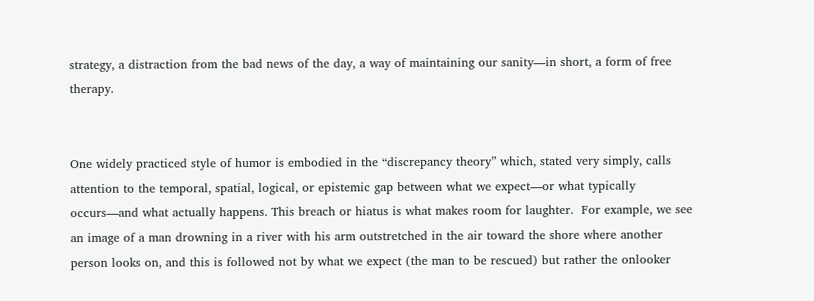strategy, a distraction from the bad news of the day, a way of maintaining our sanity—in short, a form of free therapy.


One widely practiced style of humor is embodied in the “discrepancy theory” which, stated very simply, calls attention to the temporal, spatial, logical, or epistemic gap between what we expect—or what typically occurs—and what actually happens. This breach or hiatus is what makes room for laughter.  For example, we see an image of a man drowning in a river with his arm outstretched in the air toward the shore where another person looks on, and this is followed not by what we expect (the man to be rescued) but rather the onlooker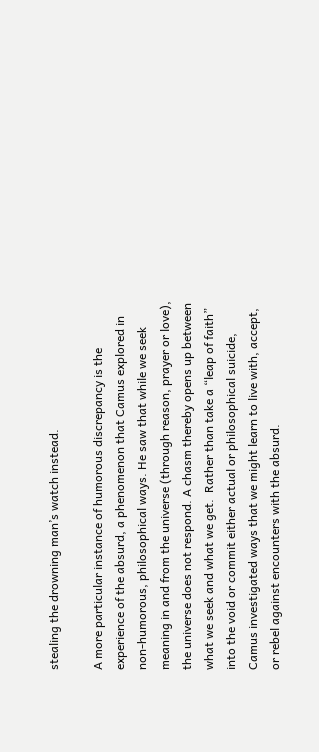stealing the drowning man’s watch instead.

A more particular instance of humorous discrepancy is the experience of the absurd, a phenomenon that Camus explored in non-humorous, philosophical ways. He saw that while we seek meaning in and from the universe (through reason, prayer or love), the universe does not respond. A chasm thereby opens up between what we seek and what we get.  Rather than take a “leap of faith” into the void or commit either actual or philosophical suicide, Camus investigated ways that we might learn to live with, accept, or rebel against encounters with the absurd.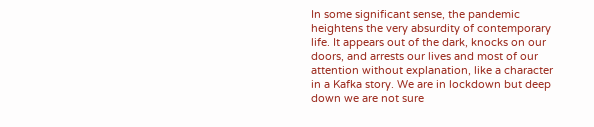In some significant sense, the pandemic heightens the very absurdity of contemporary life. It appears out of the dark, knocks on our doors, and arrests our lives and most of our attention without explanation, like a character in a Kafka story. We are in lockdown but deep down we are not sure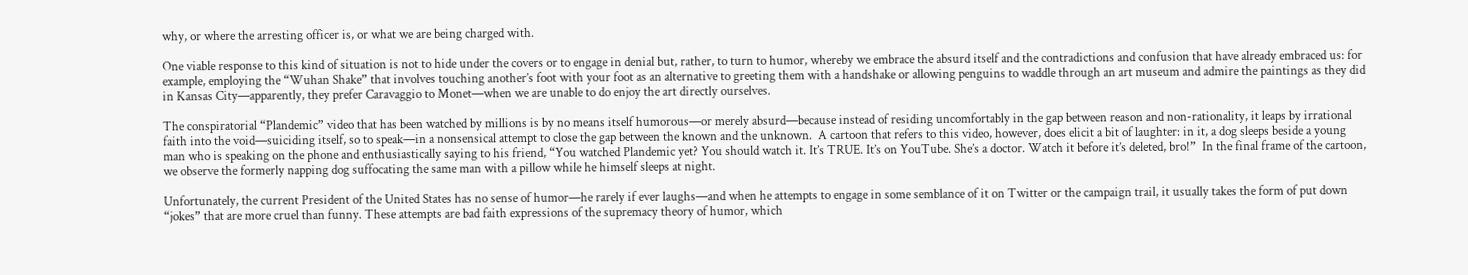why, or where the arresting officer is, or what we are being charged with.

One viable response to this kind of situation is not to hide under the covers or to engage in denial but, rather, to turn to humor, whereby we embrace the absurd itself and the contradictions and confusion that have already embraced us: for example, employing the “Wuhan Shake” that involves touching another’s foot with your foot as an alternative to greeting them with a handshake or allowing penguins to waddle through an art museum and admire the paintings as they did in Kansas City—apparently, they prefer Caravaggio to Monet—when we are unable to do enjoy the art directly ourselves.

The conspiratorial “Plandemic” video that has been watched by millions is by no means itself humorous—or merely absurd—because instead of residing uncomfortably in the gap between reason and non-rationality, it leaps by irrational faith into the void—suiciding itself, so to speak—in a nonsensical attempt to close the gap between the known and the unknown.  A cartoon that refers to this video, however, does elicit a bit of laughter: in it, a dog sleeps beside a young man who is speaking on the phone and enthusiastically saying to his friend, “You watched Plandemic yet? You should watch it. It’s TRUE. It’s on YouTube. She’s a doctor. Watch it before it’s deleted, bro!”  In the final frame of the cartoon, we observe the formerly napping dog suffocating the same man with a pillow while he himself sleeps at night.

Unfortunately, the current President of the United States has no sense of humor—he rarely if ever laughs—and when he attempts to engage in some semblance of it on Twitter or the campaign trail, it usually takes the form of put down “jokes” that are more cruel than funny. These attempts are bad faith expressions of the supremacy theory of humor, which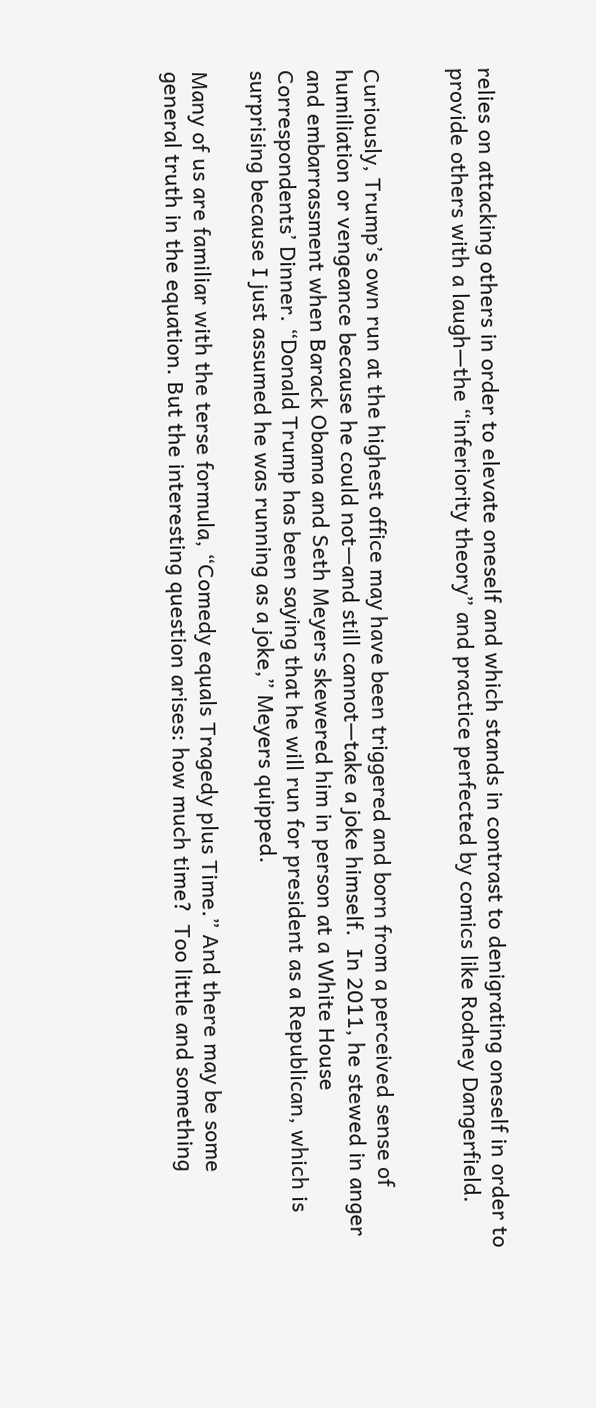relies on attacking others in order to elevate oneself and which stands in contrast to denigrating oneself in order to provide others with a laugh—the “inferiority theory” and practice perfected by comics like Rodney Dangerfield.


Curiously, Trump’s own run at the highest office may have been triggered and born from a perceived sense of humiliation or vengeance because he could not—and still cannot—take a joke himself.  In 2011, he stewed in anger and embarrassment when Barack Obama and Seth Meyers skewered him in person at a White House Correspondents’ Dinner. “Donald Trump has been saying that he will run for president as a Republican, which is surprising because I just assumed he was running as a joke,” Meyers quipped.

Many of us are familiar with the terse formula, “Comedy equals Tragedy plus Time.” And there may be some general truth in the equation. But the interesting question arises: how much time?  Too little and something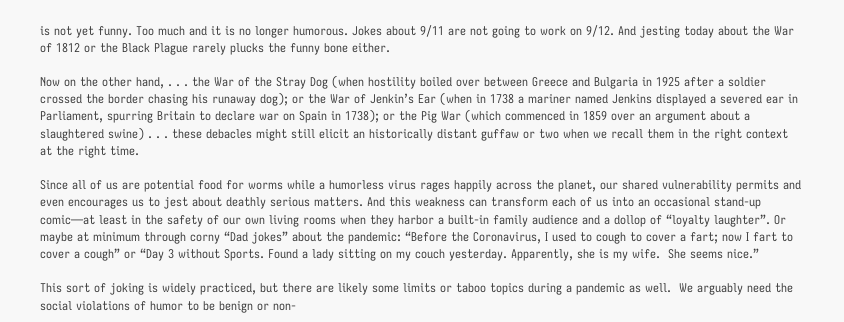is not yet funny. Too much and it is no longer humorous. Jokes about 9/11 are not going to work on 9/12. And jesting today about the War of 1812 or the Black Plague rarely plucks the funny bone either.

Now on the other hand, . . . the War of the Stray Dog (when hostility boiled over between Greece and Bulgaria in 1925 after a soldier crossed the border chasing his runaway dog); or the War of Jenkin’s Ear (when in 1738 a mariner named Jenkins displayed a severed ear in Parliament, spurring Britain to declare war on Spain in 1738); or the Pig War (which commenced in 1859 over an argument about a slaughtered swine) . . . these debacles might still elicit an historically distant guffaw or two when we recall them in the right context at the right time.

Since all of us are potential food for worms while a humorless virus rages happily across the planet, our shared vulnerability permits and even encourages us to jest about deathly serious matters. And this weakness can transform each of us into an occasional stand-up comic—at least in the safety of our own living rooms when they harbor a built-in family audience and a dollop of “loyalty laughter”. Or maybe at minimum through corny “Dad jokes” about the pandemic: “Before the Coronavirus, I used to cough to cover a fart; now I fart to cover a cough” or “Day 3 without Sports. Found a lady sitting on my couch yesterday. Apparently, she is my wife.  She seems nice.”

This sort of joking is widely practiced, but there are likely some limits or taboo topics during a pandemic as well.  We arguably need the social violations of humor to be benign or non-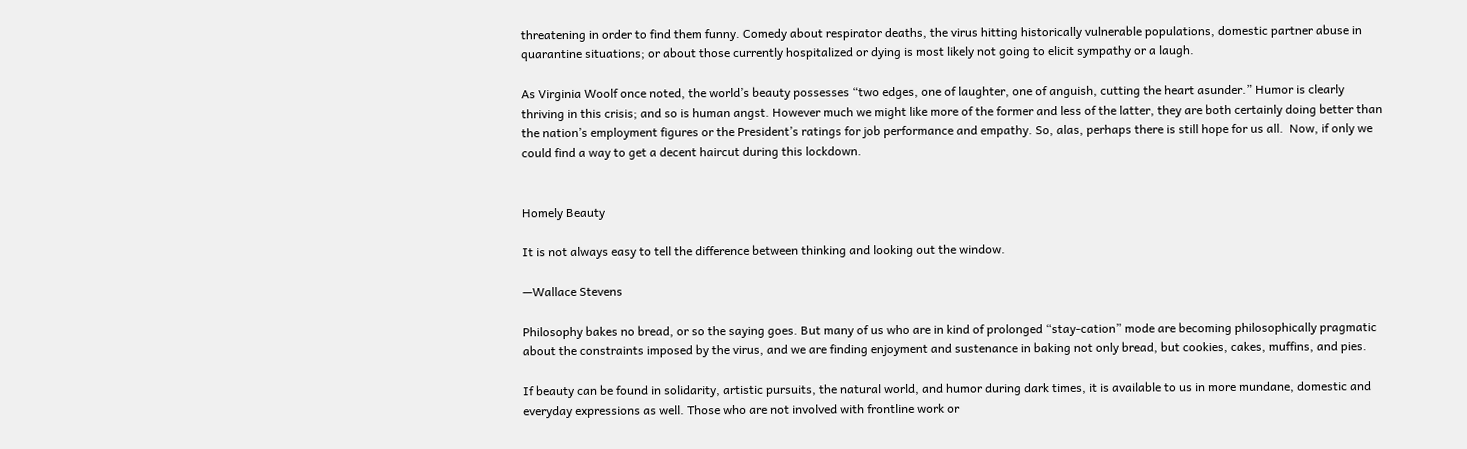threatening in order to find them funny. Comedy about respirator deaths, the virus hitting historically vulnerable populations, domestic partner abuse in quarantine situations; or about those currently hospitalized or dying is most likely not going to elicit sympathy or a laugh.

As Virginia Woolf once noted, the world’s beauty possesses “two edges, one of laughter, one of anguish, cutting the heart asunder.” Humor is clearly thriving in this crisis; and so is human angst. However much we might like more of the former and less of the latter, they are both certainly doing better than the nation’s employment figures or the President’s ratings for job performance and empathy. So, alas, perhaps there is still hope for us all.  Now, if only we could find a way to get a decent haircut during this lockdown.


Homely Beauty

It is not always easy to tell the difference between thinking and looking out the window.

—Wallace Stevens

Philosophy bakes no bread, or so the saying goes. But many of us who are in kind of prolonged “stay-cation” mode are becoming philosophically pragmatic about the constraints imposed by the virus, and we are finding enjoyment and sustenance in baking not only bread, but cookies, cakes, muffins, and pies.

If beauty can be found in solidarity, artistic pursuits, the natural world, and humor during dark times, it is available to us in more mundane, domestic and everyday expressions as well. Those who are not involved with frontline work or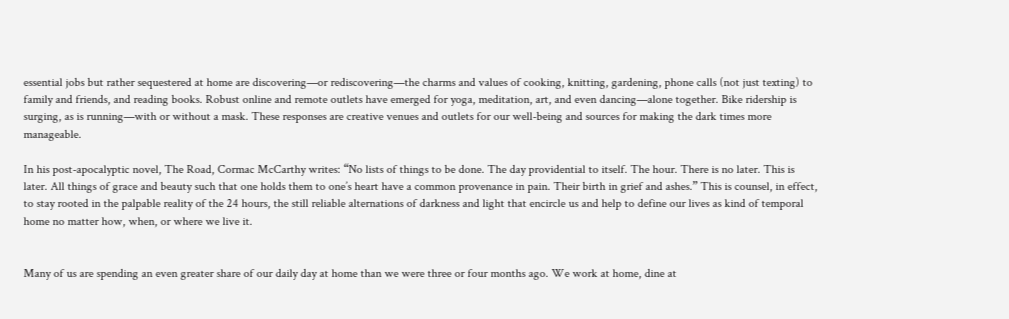essential jobs but rather sequestered at home are discovering—or rediscovering—the charms and values of cooking, knitting, gardening, phone calls (not just texting) to family and friends, and reading books. Robust online and remote outlets have emerged for yoga, meditation, art, and even dancing—alone together. Bike ridership is surging, as is running—with or without a mask. These responses are creative venues and outlets for our well-being and sources for making the dark times more manageable.

In his post-apocalyptic novel, The Road, Cormac McCarthy writes: “No lists of things to be done. The day providential to itself. The hour. There is no later. This is later. All things of grace and beauty such that one holds them to one’s heart have a common provenance in pain. Their birth in grief and ashes.” This is counsel, in effect, to stay rooted in the palpable reality of the 24 hours, the still reliable alternations of darkness and light that encircle us and help to define our lives as kind of temporal home no matter how, when, or where we live it.


Many of us are spending an even greater share of our daily day at home than we were three or four months ago. We work at home, dine at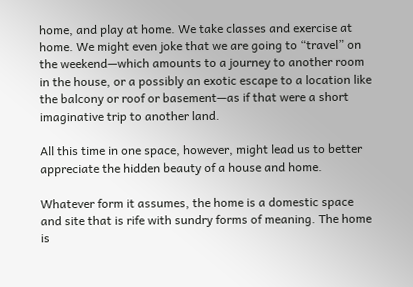home, and play at home. We take classes and exercise at home. We might even joke that we are going to “travel” on the weekend—which amounts to a journey to another room in the house, or a possibly an exotic escape to a location like the balcony or roof or basement—as if that were a short imaginative trip to another land.

All this time in one space, however, might lead us to better appreciate the hidden beauty of a house and home.

Whatever form it assumes, the home is a domestic space and site that is rife with sundry forms of meaning. The home is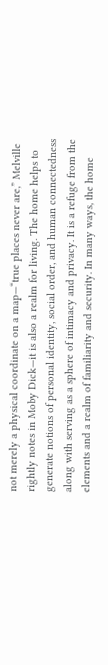not merely a physical coordinate on a map—“true places never are,” Melville rightly notes in Moby Dick—it is also a realm for living. The home helps to generate notions of personal identity, social order, and human connectedness along with serving as a sphere of intimacy and privacy. It is a refuge from the elements and a realm of familiarity and security. In many ways, the home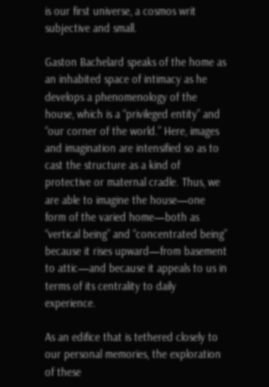is our first universe, a cosmos writ subjective and small.

Gaston Bachelard speaks of the home as an inhabited space of intimacy as he develops a phenomenology of the house, which is a “privileged entity” and “our corner of the world.” Here, images and imagination are intensified so as to cast the structure as a kind of protective or maternal cradle. Thus, we are able to imagine the house—one form of the varied home—both as “vertical being” and “concentrated being” because it rises upward—from basement to attic—and because it appeals to us in terms of its centrality to daily experience.

As an edifice that is tethered closely to our personal memories, the exploration of these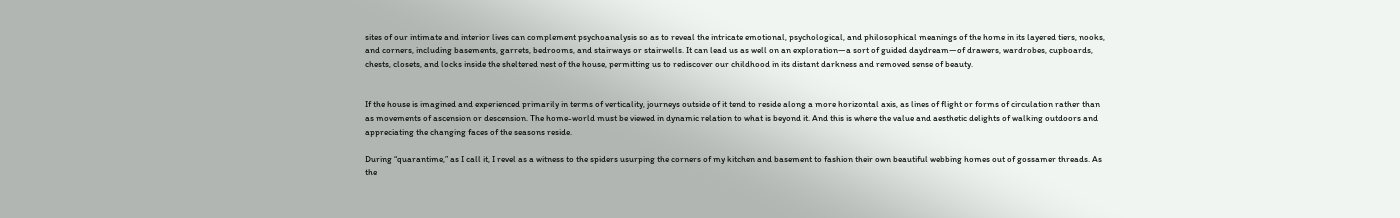sites of our intimate and interior lives can complement psychoanalysis so as to reveal the intricate emotional, psychological, and philosophical meanings of the home in its layered tiers, nooks, and corners, including basements, garrets, bedrooms, and stairways or stairwells. It can lead us as well on an exploration—a sort of guided daydream—of drawers, wardrobes, cupboards, chests, closets, and locks inside the sheltered nest of the house, permitting us to rediscover our childhood in its distant darkness and removed sense of beauty.


If the house is imagined and experienced primarily in terms of verticality, journeys outside of it tend to reside along a more horizontal axis, as lines of flight or forms of circulation rather than as movements of ascension or descension. The home-world must be viewed in dynamic relation to what is beyond it. And this is where the value and aesthetic delights of walking outdoors and appreciating the changing faces of the seasons reside.

During “quarantime,” as I call it, I revel as a witness to the spiders usurping the corners of my kitchen and basement to fashion their own beautiful webbing homes out of gossamer threads. As the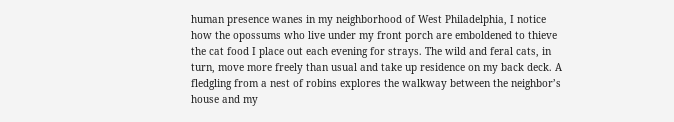human presence wanes in my neighborhood of West Philadelphia, I notice how the opossums who live under my front porch are emboldened to thieve the cat food I place out each evening for strays. The wild and feral cats, in turn, move more freely than usual and take up residence on my back deck. A fledgling from a nest of robins explores the walkway between the neighbor’s house and my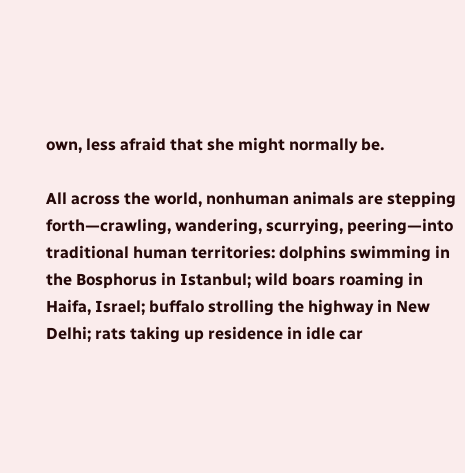own, less afraid that she might normally be.

All across the world, nonhuman animals are stepping forth—crawling, wandering, scurrying, peering—into traditional human territories: dolphins swimming in the Bosphorus in Istanbul; wild boars roaming in Haifa, Israel; buffalo strolling the highway in New Delhi; rats taking up residence in idle car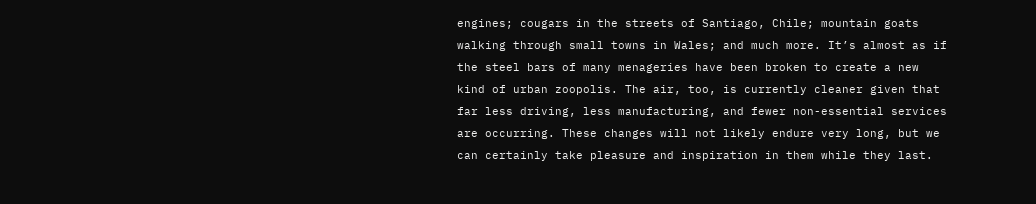engines; cougars in the streets of Santiago, Chile; mountain goats walking through small towns in Wales; and much more. It’s almost as if the steel bars of many menageries have been broken to create a new kind of urban zoopolis. The air, too, is currently cleaner given that far less driving, less manufacturing, and fewer non-essential services are occurring. These changes will not likely endure very long, but we can certainly take pleasure and inspiration in them while they last.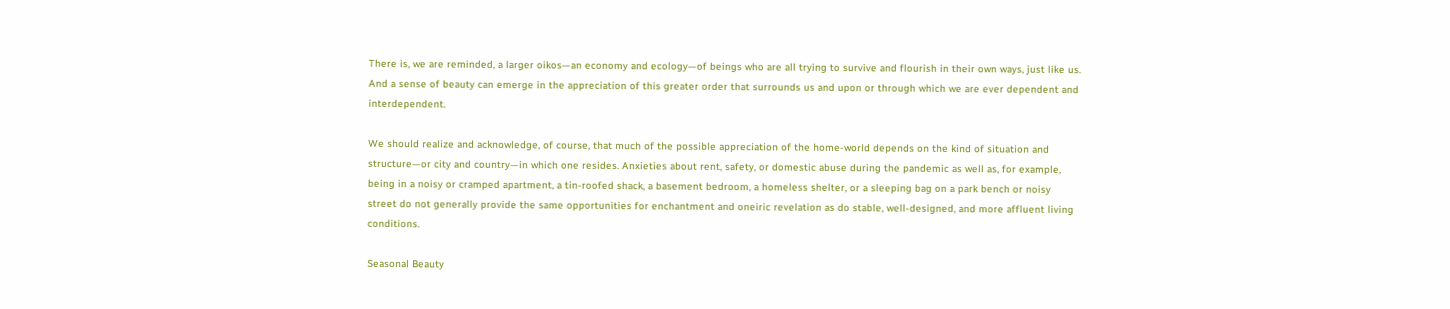There is, we are reminded, a larger oikos—an economy and ecology—of beings who are all trying to survive and flourish in their own ways, just like us. And a sense of beauty can emerge in the appreciation of this greater order that surrounds us and upon or through which we are ever dependent and interdependent.

We should realize and acknowledge, of course, that much of the possible appreciation of the home-world depends on the kind of situation and structure—or city and country—in which one resides. Anxieties about rent, safety, or domestic abuse during the pandemic as well as, for example, being in a noisy or cramped apartment, a tin-roofed shack, a basement bedroom, a homeless shelter, or a sleeping bag on a park bench or noisy street do not generally provide the same opportunities for enchantment and oneiric revelation as do stable, well-designed, and more affluent living conditions.

Seasonal Beauty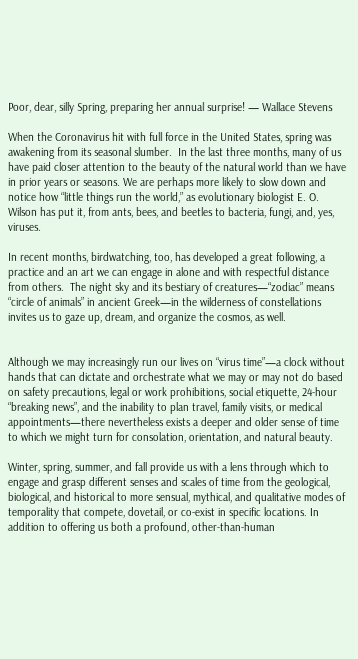Poor, dear, silly Spring, preparing her annual surprise! — Wallace Stevens

When the Coronavirus hit with full force in the United States, spring was awakening from its seasonal slumber.  In the last three months, many of us have paid closer attention to the beauty of the natural world than we have in prior years or seasons. We are perhaps more likely to slow down and notice how “little things run the world,” as evolutionary biologist E. O. Wilson has put it, from ants, bees, and beetles to bacteria, fungi, and, yes, viruses.

In recent months, birdwatching, too, has developed a great following, a practice and an art we can engage in alone and with respectful distance from others.  The night sky and its bestiary of creatures—“zodiac” means “circle of animals” in ancient Greek—in the wilderness of constellations invites us to gaze up, dream, and organize the cosmos, as well.


Although we may increasingly run our lives on “virus time”—a clock without hands that can dictate and orchestrate what we may or may not do based on safety precautions, legal or work prohibitions, social etiquette, 24-hour “breaking news”, and the inability to plan travel, family visits, or medical appointments—there nevertheless exists a deeper and older sense of time to which we might turn for consolation, orientation, and natural beauty.

Winter, spring, summer, and fall provide us with a lens through which to engage and grasp different senses and scales of time from the geological, biological, and historical to more sensual, mythical, and qualitative modes of temporality that compete, dovetail, or co-exist in specific locations. In addition to offering us both a profound, other-than-human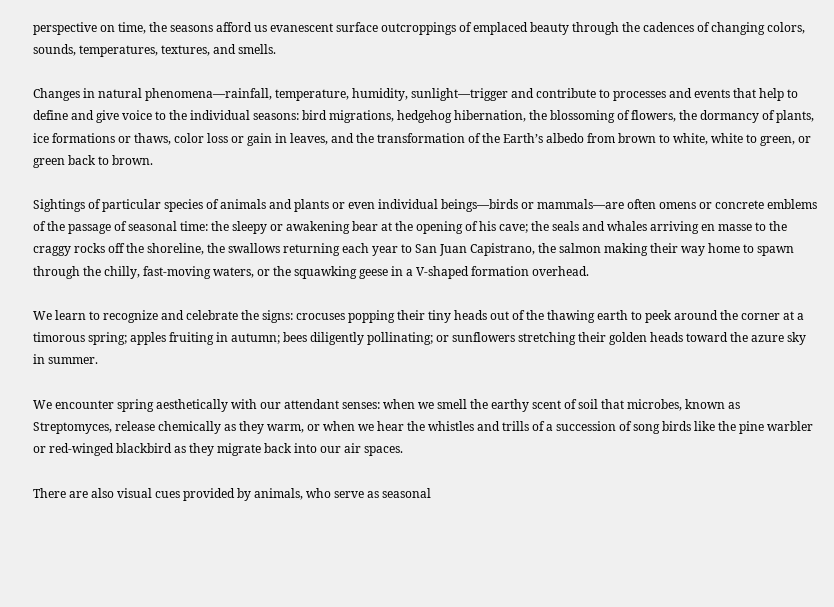perspective on time, the seasons afford us evanescent surface outcroppings of emplaced beauty through the cadences of changing colors, sounds, temperatures, textures, and smells.

Changes in natural phenomena—rainfall, temperature, humidity, sunlight—trigger and contribute to processes and events that help to define and give voice to the individual seasons: bird migrations, hedgehog hibernation, the blossoming of flowers, the dormancy of plants, ice formations or thaws, color loss or gain in leaves, and the transformation of the Earth’s albedo from brown to white, white to green, or green back to brown.

Sightings of particular species of animals and plants or even individual beings—birds or mammals—are often omens or concrete emblems of the passage of seasonal time: the sleepy or awakening bear at the opening of his cave; the seals and whales arriving en masse to the craggy rocks off the shoreline, the swallows returning each year to San Juan Capistrano, the salmon making their way home to spawn through the chilly, fast-moving waters, or the squawking geese in a V-shaped formation overhead.

We learn to recognize and celebrate the signs: crocuses popping their tiny heads out of the thawing earth to peek around the corner at a timorous spring; apples fruiting in autumn; bees diligently pollinating; or sunflowers stretching their golden heads toward the azure sky in summer.

We encounter spring aesthetically with our attendant senses: when we smell the earthy scent of soil that microbes, known as Streptomyces, release chemically as they warm, or when we hear the whistles and trills of a succession of song birds like the pine warbler or red-winged blackbird as they migrate back into our air spaces.

There are also visual cues provided by animals, who serve as seasonal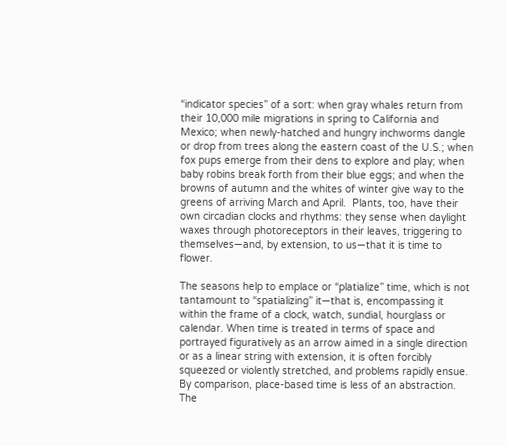“indicator species” of a sort: when gray whales return from their 10,000 mile migrations in spring to California and Mexico; when newly-hatched and hungry inchworms dangle or drop from trees along the eastern coast of the U.S.; when fox pups emerge from their dens to explore and play; when baby robins break forth from their blue eggs; and when the browns of autumn and the whites of winter give way to the greens of arriving March and April.  Plants, too, have their own circadian clocks and rhythms: they sense when daylight waxes through photoreceptors in their leaves, triggering to themselves—and, by extension, to us—that it is time to flower.

The seasons help to emplace or “platialize” time, which is not tantamount to “spatializing” it—that is, encompassing it within the frame of a clock, watch, sundial, hourglass or calendar. When time is treated in terms of space and portrayed figuratively as an arrow aimed in a single direction or as a linear string with extension, it is often forcibly squeezed or violently stretched, and problems rapidly ensue. By comparison, place-based time is less of an abstraction. The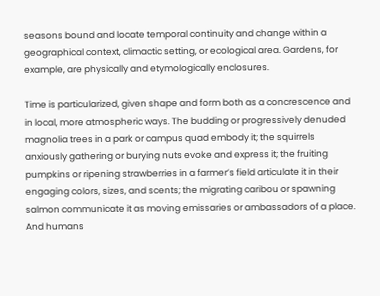seasons bound and locate temporal continuity and change within a geographical context, climactic setting, or ecological area. Gardens, for example, are physically and etymologically enclosures.

Time is particularized, given shape and form both as a concrescence and in local, more atmospheric ways. The budding or progressively denuded magnolia trees in a park or campus quad embody it; the squirrels anxiously gathering or burying nuts evoke and express it; the fruiting pumpkins or ripening strawberries in a farmer’s field articulate it in their engaging colors, sizes, and scents; the migrating caribou or spawning salmon communicate it as moving emissaries or ambassadors of a place. And humans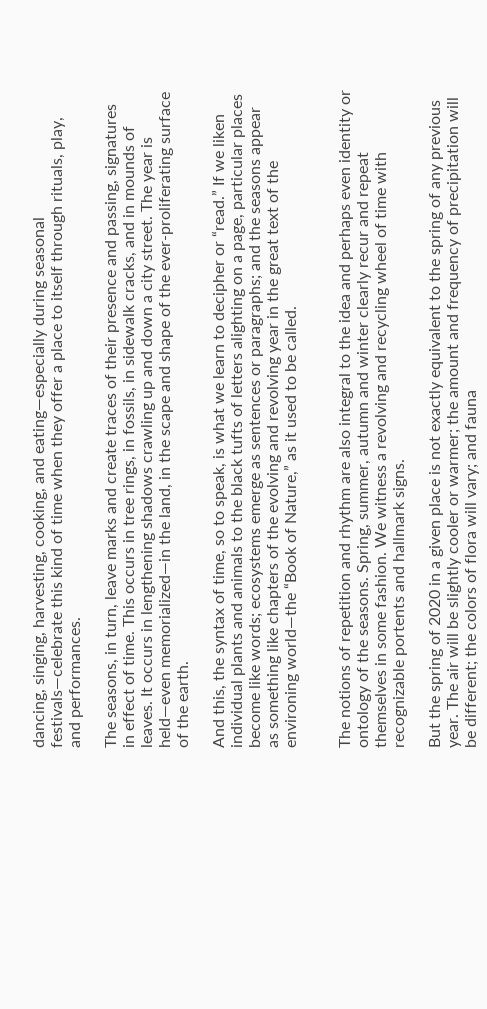dancing, singing, harvesting, cooking, and eating—especially during seasonal festivals—celebrate this kind of time when they offer a place to itself through rituals, play, and performances.

The seasons, in turn, leave marks and create traces of their presence and passing, signatures in effect of time. This occurs in tree rings, in fossils, in sidewalk cracks, and in mounds of leaves. It occurs in lengthening shadows crawling up and down a city street. The year is held—even memorialized—in the land, in the scape and shape of the ever-proliferating surface of the earth.

And this, the syntax of time, so to speak, is what we learn to decipher or “read.” If we liken individual plants and animals to the black tufts of letters alighting on a page, particular places become like words; ecosystems emerge as sentences or paragraphs; and the seasons appear as something like chapters of the evolving and revolving year in the great text of the environing world—the “Book of Nature,” as it used to be called.


The notions of repetition and rhythm are also integral to the idea and perhaps even identity or ontology of the seasons. Spring, summer, autumn and winter clearly recur and repeat themselves in some fashion. We witness a revolving and recycling wheel of time with recognizable portents and hallmark signs.

But the spring of 2020 in a given place is not exactly equivalent to the spring of any previous year. The air will be slightly cooler or warmer; the amount and frequency of precipitation will be different; the colors of flora will vary; and fauna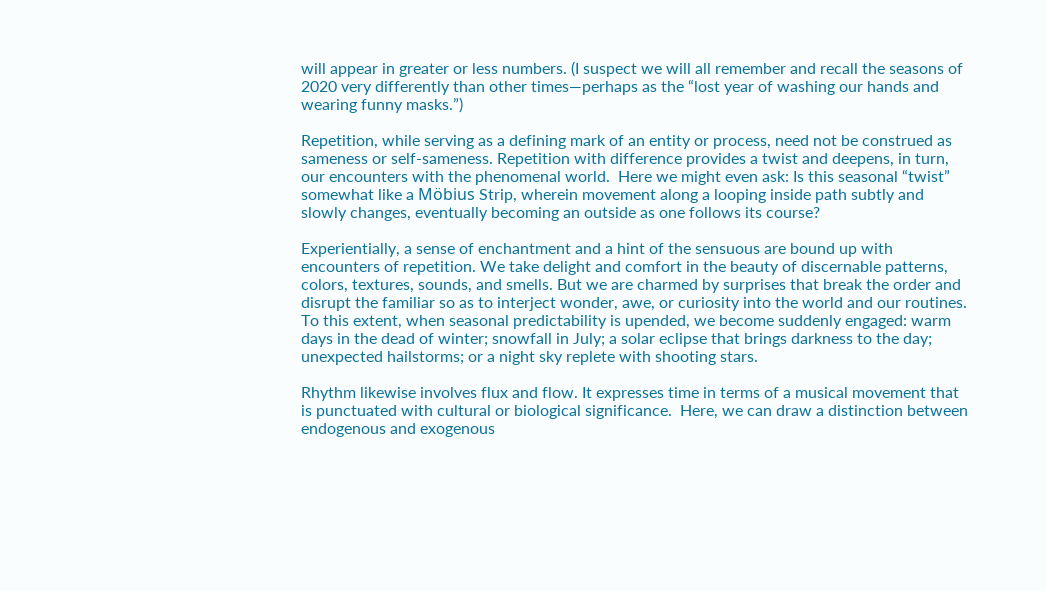will appear in greater or less numbers. (I suspect we will all remember and recall the seasons of 2020 very differently than other times—perhaps as the “lost year of washing our hands and wearing funny masks.”)

Repetition, while serving as a defining mark of an entity or process, need not be construed as sameness or self-sameness. Repetition with difference provides a twist and deepens, in turn, our encounters with the phenomenal world.  Here we might even ask: Is this seasonal “twist” somewhat like a Möbius Strip, wherein movement along a looping inside path subtly and slowly changes, eventually becoming an outside as one follows its course?

Experientially, a sense of enchantment and a hint of the sensuous are bound up with encounters of repetition. We take delight and comfort in the beauty of discernable patterns, colors, textures, sounds, and smells. But we are charmed by surprises that break the order and disrupt the familiar so as to interject wonder, awe, or curiosity into the world and our routines. To this extent, when seasonal predictability is upended, we become suddenly engaged: warm days in the dead of winter; snowfall in July; a solar eclipse that brings darkness to the day; unexpected hailstorms; or a night sky replete with shooting stars.

Rhythm likewise involves flux and flow. It expresses time in terms of a musical movement that is punctuated with cultural or biological significance.  Here, we can draw a distinction between endogenous and exogenous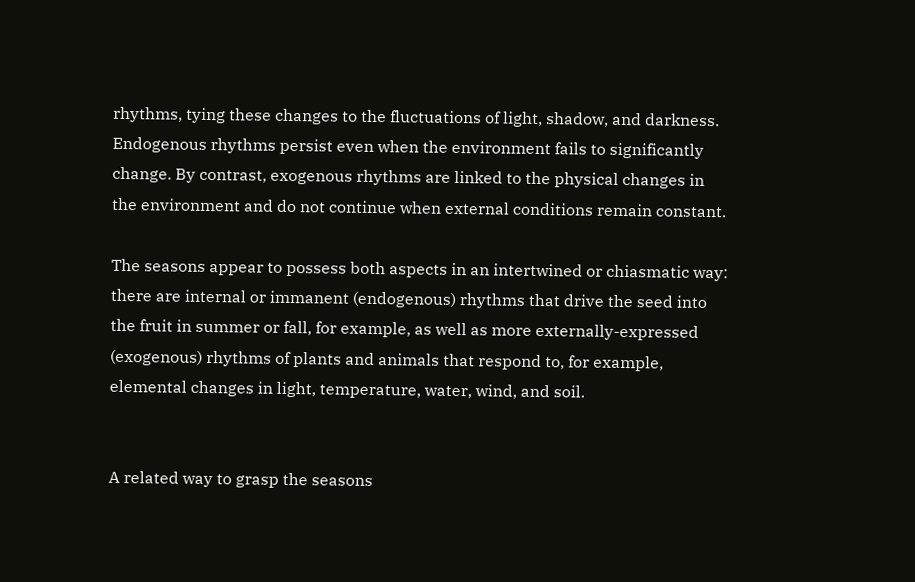rhythms, tying these changes to the fluctuations of light, shadow, and darkness. Endogenous rhythms persist even when the environment fails to significantly change. By contrast, exogenous rhythms are linked to the physical changes in the environment and do not continue when external conditions remain constant.

The seasons appear to possess both aspects in an intertwined or chiasmatic way: there are internal or immanent (endogenous) rhythms that drive the seed into the fruit in summer or fall, for example, as well as more externally-expressed (exogenous) rhythms of plants and animals that respond to, for example, elemental changes in light, temperature, water, wind, and soil.


A related way to grasp the seasons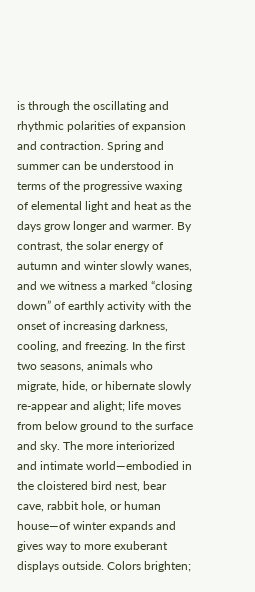is through the oscillating and rhythmic polarities of expansion and contraction. Spring and summer can be understood in terms of the progressive waxing of elemental light and heat as the days grow longer and warmer. By contrast, the solar energy of autumn and winter slowly wanes, and we witness a marked “closing down” of earthly activity with the onset of increasing darkness, cooling, and freezing. In the first two seasons, animals who migrate, hide, or hibernate slowly re-appear and alight; life moves from below ground to the surface and sky. The more interiorized and intimate world—embodied in the cloistered bird nest, bear cave, rabbit hole, or human house—of winter expands and gives way to more exuberant displays outside. Colors brighten;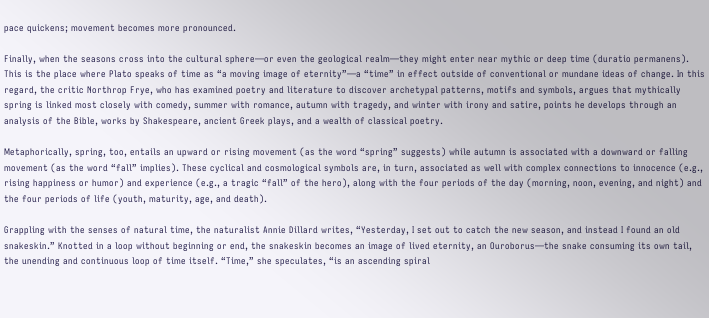pace quickens; movement becomes more pronounced.

Finally, when the seasons cross into the cultural sphere—or even the geological realm—they might enter near mythic or deep time (duratio permanens). This is the place where Plato speaks of time as “a moving image of eternity”—a “time” in effect outside of conventional or mundane ideas of change. In this regard, the critic Northrop Frye, who has examined poetry and literature to discover archetypal patterns, motifs and symbols, argues that mythically spring is linked most closely with comedy, summer with romance, autumn with tragedy, and winter with irony and satire, points he develops through an analysis of the Bible, works by Shakespeare, ancient Greek plays, and a wealth of classical poetry.

Metaphorically, spring, too, entails an upward or rising movement (as the word “spring” suggests) while autumn is associated with a downward or falling movement (as the word “fall” implies). These cyclical and cosmological symbols are, in turn, associated as well with complex connections to innocence (e.g., rising happiness or humor) and experience (e.g., a tragic “fall” of the hero), along with the four periods of the day (morning, noon, evening, and night) and the four periods of life (youth, maturity, age, and death).

Grappling with the senses of natural time, the naturalist Annie Dillard writes, “Yesterday, I set out to catch the new season, and instead I found an old snakeskin.” Knotted in a loop without beginning or end, the snakeskin becomes an image of lived eternity, an Ouroborus—the snake consuming its own tail, the unending and continuous loop of time itself. “Time,” she speculates, “is an ascending spiral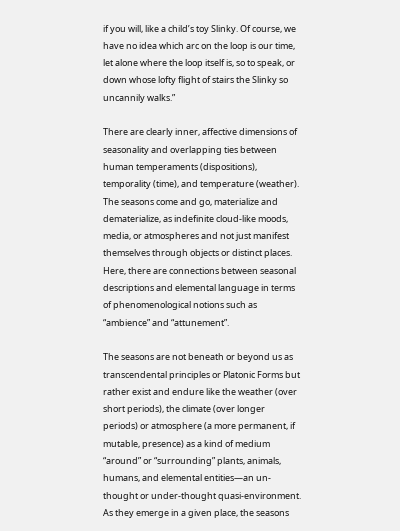if you will, like a child’s toy Slinky. Of course, we have no idea which arc on the loop is our time, let alone where the loop itself is, so to speak, or down whose lofty flight of stairs the Slinky so uncannily walks.”

There are clearly inner, affective dimensions of seasonality and overlapping ties between human temperaments (dispositions), temporality (time), and temperature (weather). The seasons come and go, materialize and dematerialize, as indefinite cloud-like moods, media, or atmospheres and not just manifest themselves through objects or distinct places. Here, there are connections between seasonal descriptions and elemental language in terms of phenomenological notions such as “ambience” and “attunement”.

The seasons are not beneath or beyond us as transcendental principles or Platonic Forms but rather exist and endure like the weather (over short periods), the climate (over longer periods) or atmosphere (a more permanent, if mutable, presence) as a kind of medium “around” or “surrounding” plants, animals, humans, and elemental entities—an un-thought or under-thought quasi-environment. As they emerge in a given place, the seasons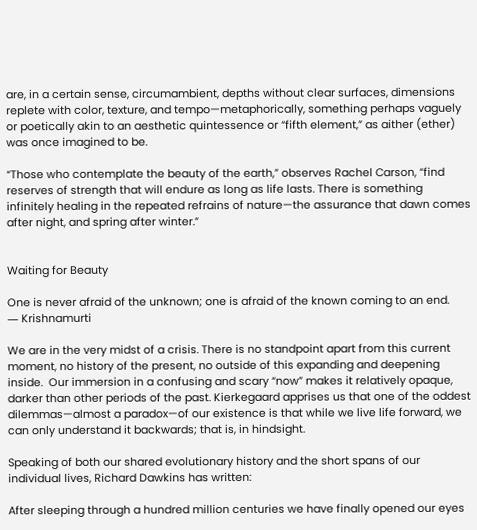are, in a certain sense, circumambient, depths without clear surfaces, dimensions replete with color, texture, and tempo—metaphorically, something perhaps vaguely or poetically akin to an aesthetic quintessence or “fifth element,” as aither (ether) was once imagined to be.

“Those who contemplate the beauty of the earth,” observes Rachel Carson, “find reserves of strength that will endure as long as life lasts. There is something infinitely healing in the repeated refrains of nature—the assurance that dawn comes after night, and spring after winter.”


Waiting for Beauty

One is never afraid of the unknown; one is afraid of the known coming to an end.
― Krishnamurti

We are in the very midst of a crisis. There is no standpoint apart from this current moment, no history of the present, no outside of this expanding and deepening inside.  Our immersion in a confusing and scary “now” makes it relatively opaque, darker than other periods of the past. Kierkegaard apprises us that one of the oddest dilemmas—almost a paradox—of our existence is that while we live life forward, we can only understand it backwards; that is, in hindsight.

Speaking of both our shared evolutionary history and the short spans of our individual lives, Richard Dawkins has written:

After sleeping through a hundred million centuries we have finally opened our eyes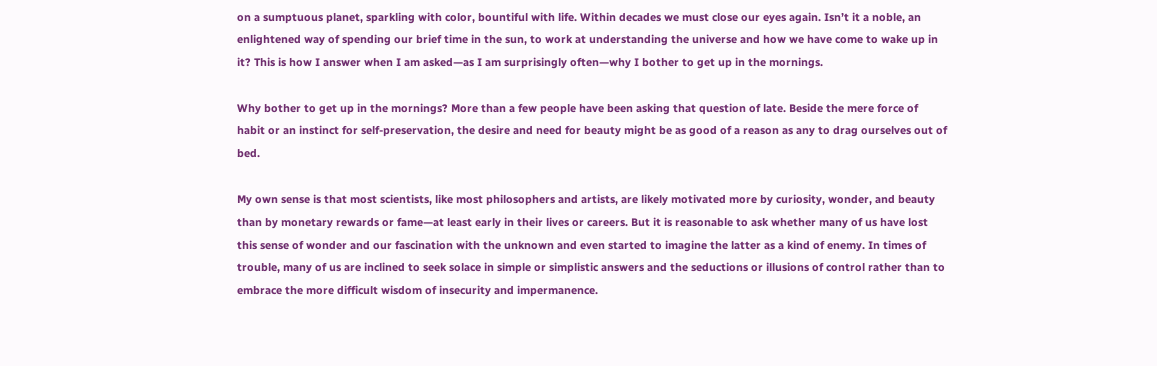on a sumptuous planet, sparkling with color, bountiful with life. Within decades we must close our eyes again. Isn’t it a noble, an enlightened way of spending our brief time in the sun, to work at understanding the universe and how we have come to wake up in it? This is how I answer when I am asked—as I am surprisingly often—why I bother to get up in the mornings.

Why bother to get up in the mornings? More than a few people have been asking that question of late. Beside the mere force of habit or an instinct for self-preservation, the desire and need for beauty might be as good of a reason as any to drag ourselves out of bed.

My own sense is that most scientists, like most philosophers and artists, are likely motivated more by curiosity, wonder, and beauty than by monetary rewards or fame—at least early in their lives or careers. But it is reasonable to ask whether many of us have lost this sense of wonder and our fascination with the unknown and even started to imagine the latter as a kind of enemy. In times of trouble, many of us are inclined to seek solace in simple or simplistic answers and the seductions or illusions of control rather than to embrace the more difficult wisdom of insecurity and impermanence.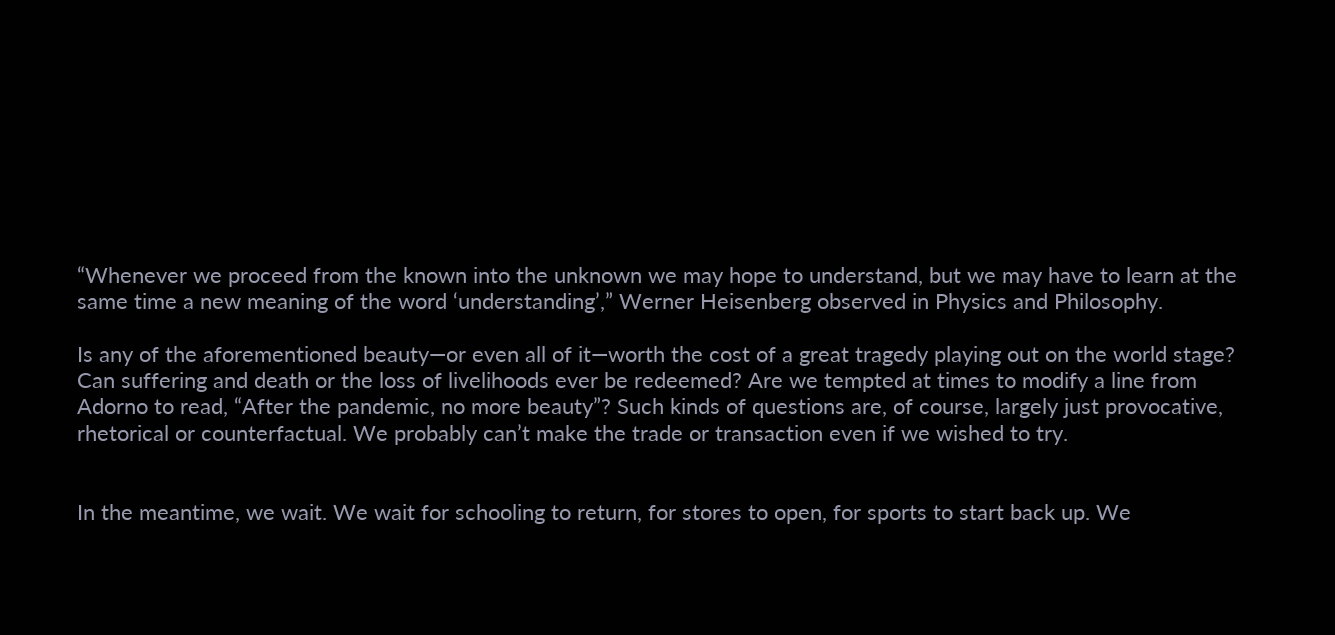“Whenever we proceed from the known into the unknown we may hope to understand, but we may have to learn at the same time a new meaning of the word ‘understanding’,” Werner Heisenberg observed in Physics and Philosophy.

Is any of the aforementioned beauty—or even all of it—worth the cost of a great tragedy playing out on the world stage? Can suffering and death or the loss of livelihoods ever be redeemed? Are we tempted at times to modify a line from Adorno to read, “After the pandemic, no more beauty”? Such kinds of questions are, of course, largely just provocative, rhetorical or counterfactual. We probably can’t make the trade or transaction even if we wished to try.


In the meantime, we wait. We wait for schooling to return, for stores to open, for sports to start back up. We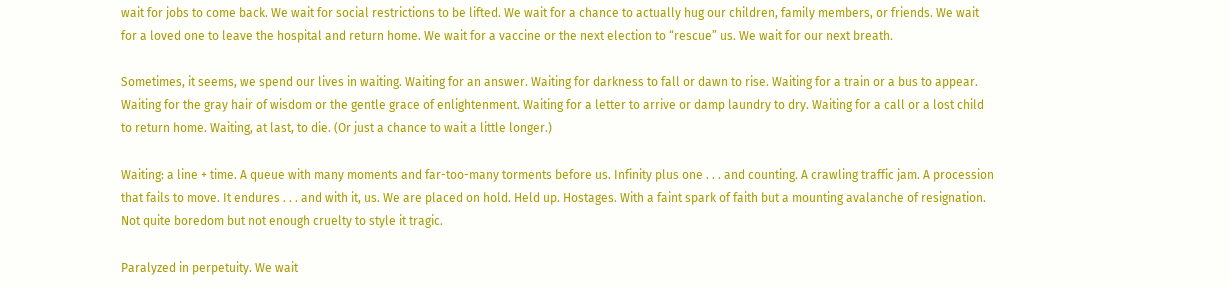wait for jobs to come back. We wait for social restrictions to be lifted. We wait for a chance to actually hug our children, family members, or friends. We wait for a loved one to leave the hospital and return home. We wait for a vaccine or the next election to “rescue” us. We wait for our next breath.

Sometimes, it seems, we spend our lives in waiting. Waiting for an answer. Waiting for darkness to fall or dawn to rise. Waiting for a train or a bus to appear. Waiting for the gray hair of wisdom or the gentle grace of enlightenment. Waiting for a letter to arrive or damp laundry to dry. Waiting for a call or a lost child to return home. Waiting, at last, to die. (Or just a chance to wait a little longer.)

Waiting: a line + time. A queue with many moments and far-too-many torments before us. Infinity plus one . . . and counting. A crawling traffic jam. A procession that fails to move. It endures . . . and with it, us. We are placed on hold. Held up. Hostages. With a faint spark of faith but a mounting avalanche of resignation.  Not quite boredom but not enough cruelty to style it tragic.

Paralyzed in perpetuity. We wait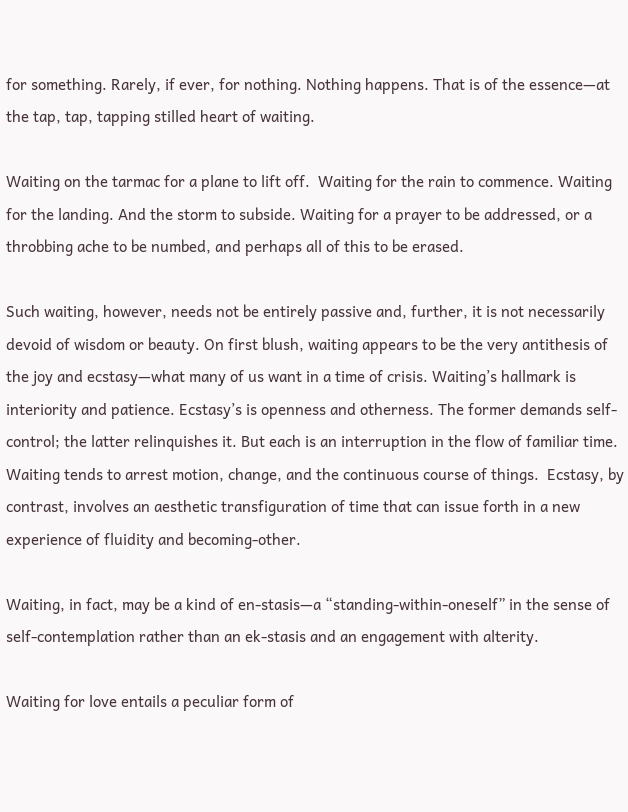for something. Rarely, if ever, for nothing. Nothing happens. That is of the essence—at the tap, tap, tapping stilled heart of waiting.

Waiting on the tarmac for a plane to lift off.  Waiting for the rain to commence. Waiting for the landing. And the storm to subside. Waiting for a prayer to be addressed, or a throbbing ache to be numbed, and perhaps all of this to be erased.

Such waiting, however, needs not be entirely passive and, further, it is not necessarily devoid of wisdom or beauty. On first blush, waiting appears to be the very antithesis of the joy and ecstasy—what many of us want in a time of crisis. Waiting’s hallmark is interiority and patience. Ecstasy’s is openness and otherness. The former demands self-control; the latter relinquishes it. But each is an interruption in the flow of familiar time. Waiting tends to arrest motion, change, and the continuous course of things.  Ecstasy, by contrast, involves an aesthetic transfiguration of time that can issue forth in a new experience of fluidity and becoming-other.

Waiting, in fact, may be a kind of en-stasis—a “standing-within-oneself” in the sense of self-contemplation rather than an ek-stasis and an engagement with alterity.

Waiting for love entails a peculiar form of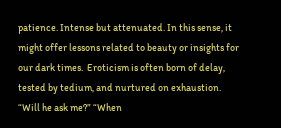patience. Intense but attenuated. In this sense, it might offer lessons related to beauty or insights for our dark times.  Eroticism is often born of delay, tested by tedium, and nurtured on exhaustion. “Will he ask me?” “When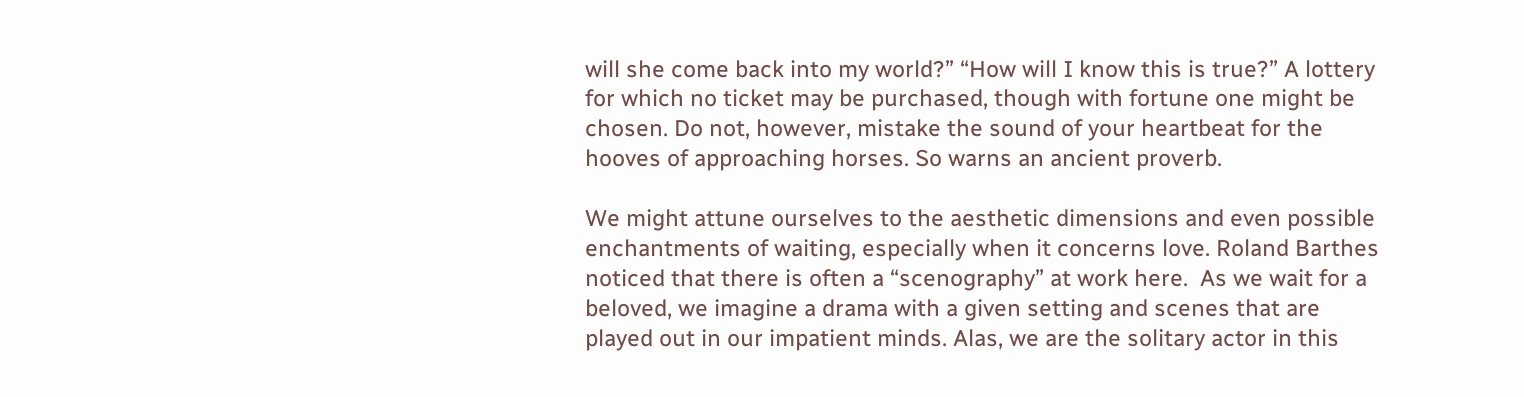will she come back into my world?” “How will I know this is true?” A lottery for which no ticket may be purchased, though with fortune one might be chosen. Do not, however, mistake the sound of your heartbeat for the hooves of approaching horses. So warns an ancient proverb.

We might attune ourselves to the aesthetic dimensions and even possible enchantments of waiting, especially when it concerns love. Roland Barthes noticed that there is often a “scenography” at work here.  As we wait for a beloved, we imagine a drama with a given setting and scenes that are played out in our impatient minds. Alas, we are the solitary actor in this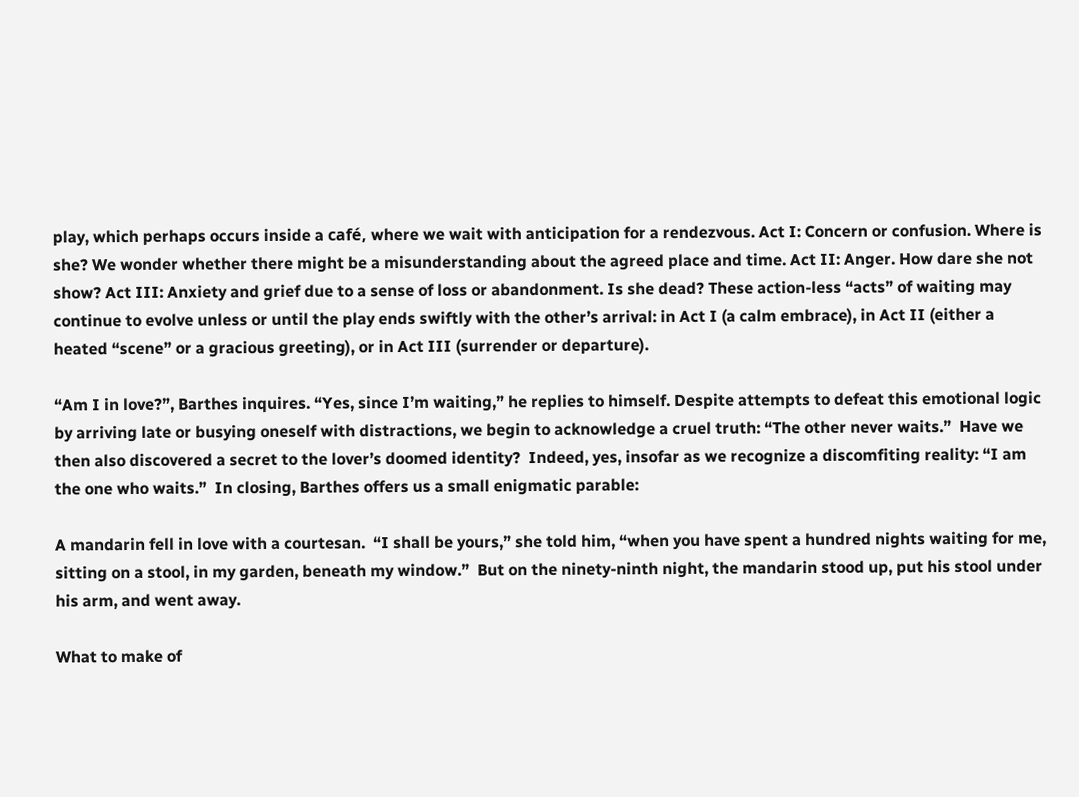play, which perhaps occurs inside a café, where we wait with anticipation for a rendezvous. Act I: Concern or confusion. Where is she? We wonder whether there might be a misunderstanding about the agreed place and time. Act II: Anger. How dare she not show? Act III: Anxiety and grief due to a sense of loss or abandonment. Is she dead? These action-less “acts” of waiting may continue to evolve unless or until the play ends swiftly with the other’s arrival: in Act I (a calm embrace), in Act II (either a heated “scene” or a gracious greeting), or in Act III (surrender or departure).

“Am I in love?”, Barthes inquires. “Yes, since I’m waiting,” he replies to himself. Despite attempts to defeat this emotional logic by arriving late or busying oneself with distractions, we begin to acknowledge a cruel truth: “The other never waits.”  Have we then also discovered a secret to the lover’s doomed identity?  Indeed, yes, insofar as we recognize a discomfiting reality: “I am the one who waits.”  In closing, Barthes offers us a small enigmatic parable:

A mandarin fell in love with a courtesan.  “I shall be yours,” she told him, “when you have spent a hundred nights waiting for me, sitting on a stool, in my garden, beneath my window.”  But on the ninety-ninth night, the mandarin stood up, put his stool under his arm, and went away.

What to make of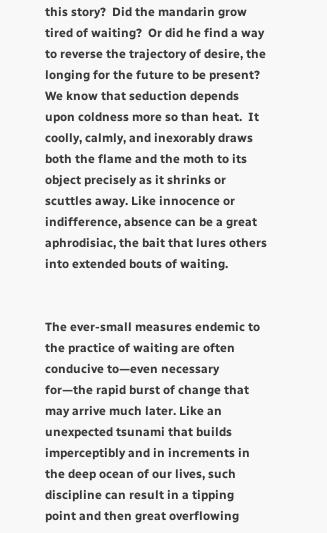this story?  Did the mandarin grow tired of waiting?  Or did he find a way to reverse the trajectory of desire, the longing for the future to be present?  We know that seduction depends upon coldness more so than heat.  It coolly, calmly, and inexorably draws both the flame and the moth to its object precisely as it shrinks or scuttles away. Like innocence or indifference, absence can be a great aphrodisiac, the bait that lures others into extended bouts of waiting.


The ever-small measures endemic to the practice of waiting are often conducive to—even necessary for—the rapid burst of change that may arrive much later. Like an unexpected tsunami that builds imperceptibly and in increments in the deep ocean of our lives, such discipline can result in a tipping point and then great overflowing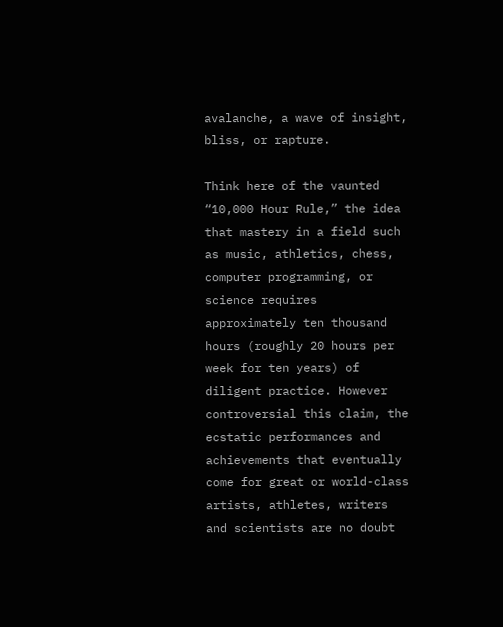avalanche, a wave of insight, bliss, or rapture.

Think here of the vaunted “10,000 Hour Rule,” the idea that mastery in a field such as music, athletics, chess, computer programming, or science requires approximately ten thousand hours (roughly 20 hours per week for ten years) of diligent practice. However controversial this claim, the ecstatic performances and achievements that eventually come for great or world-class artists, athletes, writers and scientists are no doubt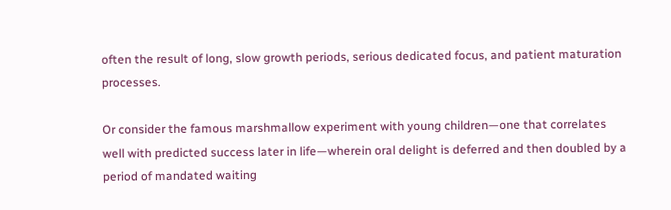often the result of long, slow growth periods, serious dedicated focus, and patient maturation processes.

Or consider the famous marshmallow experiment with young children—one that correlates well with predicted success later in life—wherein oral delight is deferred and then doubled by a period of mandated waiting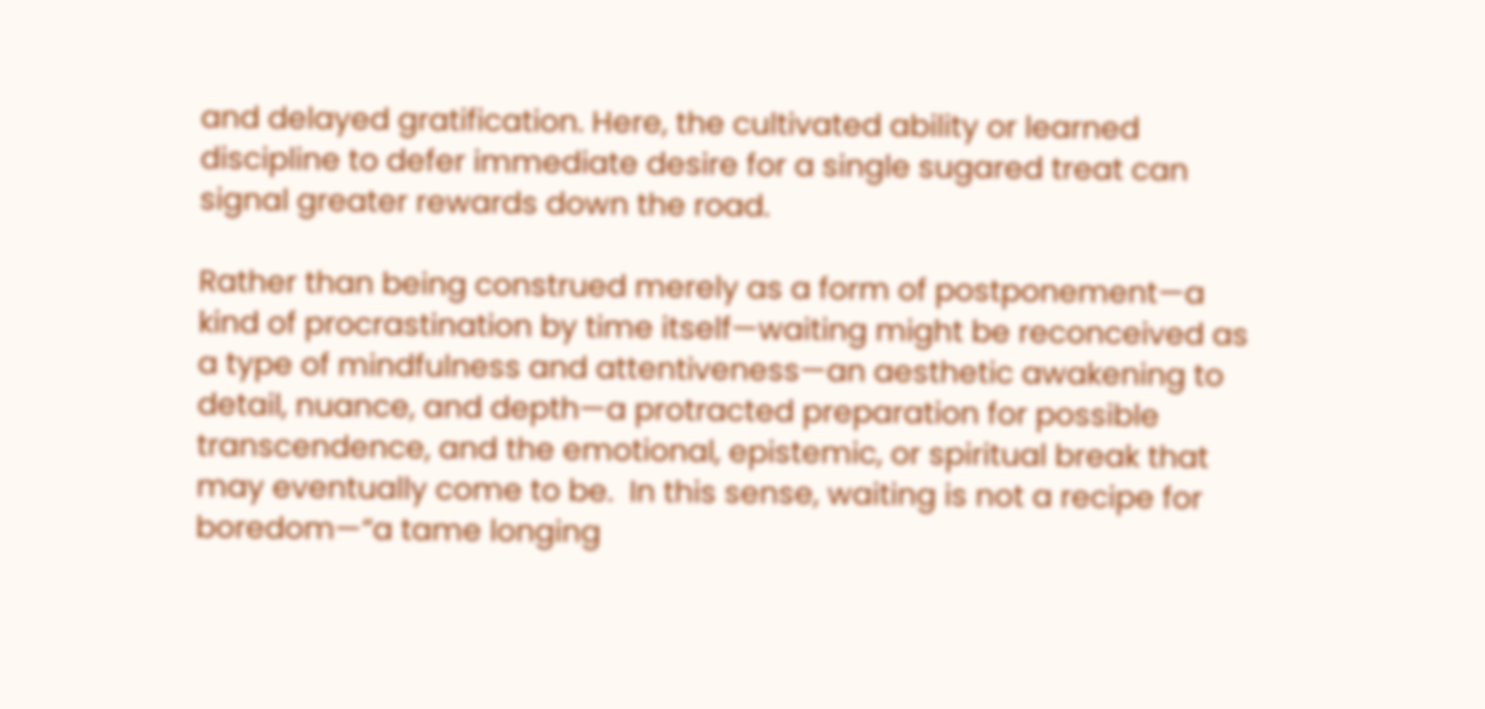and delayed gratification. Here, the cultivated ability or learned discipline to defer immediate desire for a single sugared treat can signal greater rewards down the road.

Rather than being construed merely as a form of postponement—a kind of procrastination by time itself—waiting might be reconceived as a type of mindfulness and attentiveness—an aesthetic awakening to detail, nuance, and depth—a protracted preparation for possible transcendence, and the emotional, epistemic, or spiritual break that may eventually come to be.  In this sense, waiting is not a recipe for boredom—“a tame longing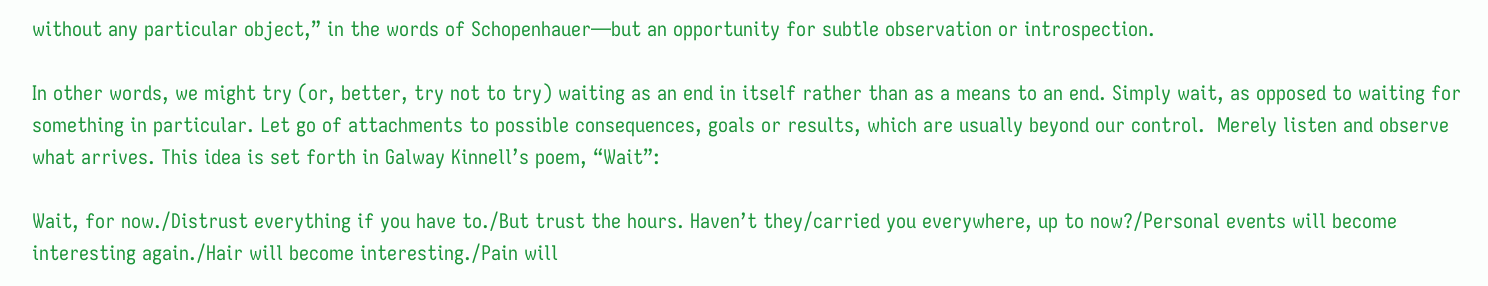without any particular object,” in the words of Schopenhauer—but an opportunity for subtle observation or introspection.

In other words, we might try (or, better, try not to try) waiting as an end in itself rather than as a means to an end. Simply wait, as opposed to waiting for something in particular. Let go of attachments to possible consequences, goals or results, which are usually beyond our control.  Merely listen and observe what arrives. This idea is set forth in Galway Kinnell’s poem, “Wait”:

Wait, for now./Distrust everything if you have to./But trust the hours. Haven’t they/carried you everywhere, up to now?/Personal events will become interesting again./Hair will become interesting./Pain will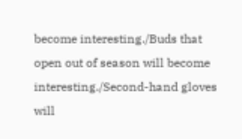become interesting./Buds that open out of season will become interesting./Second-hand gloves will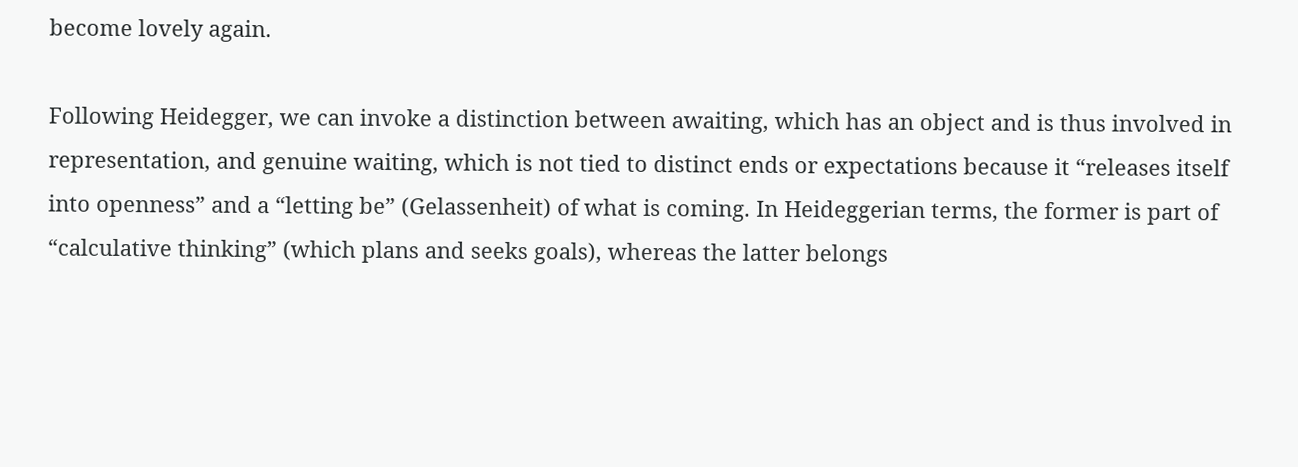become lovely again.

Following Heidegger, we can invoke a distinction between awaiting, which has an object and is thus involved in representation, and genuine waiting, which is not tied to distinct ends or expectations because it “releases itself into openness” and a “letting be” (Gelassenheit) of what is coming. In Heideggerian terms, the former is part of “calculative thinking” (which plans and seeks goals), whereas the latter belongs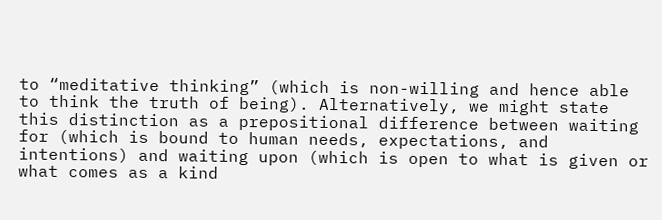to “meditative thinking” (which is non-willing and hence able to think the truth of being). Alternatively, we might state this distinction as a prepositional difference between waiting for (which is bound to human needs, expectations, and intentions) and waiting upon (which is open to what is given or what comes as a kind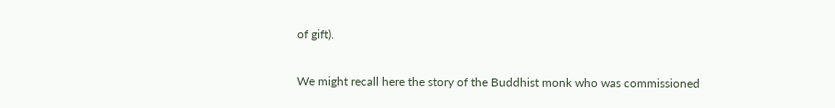of gift).

We might recall here the story of the Buddhist monk who was commissioned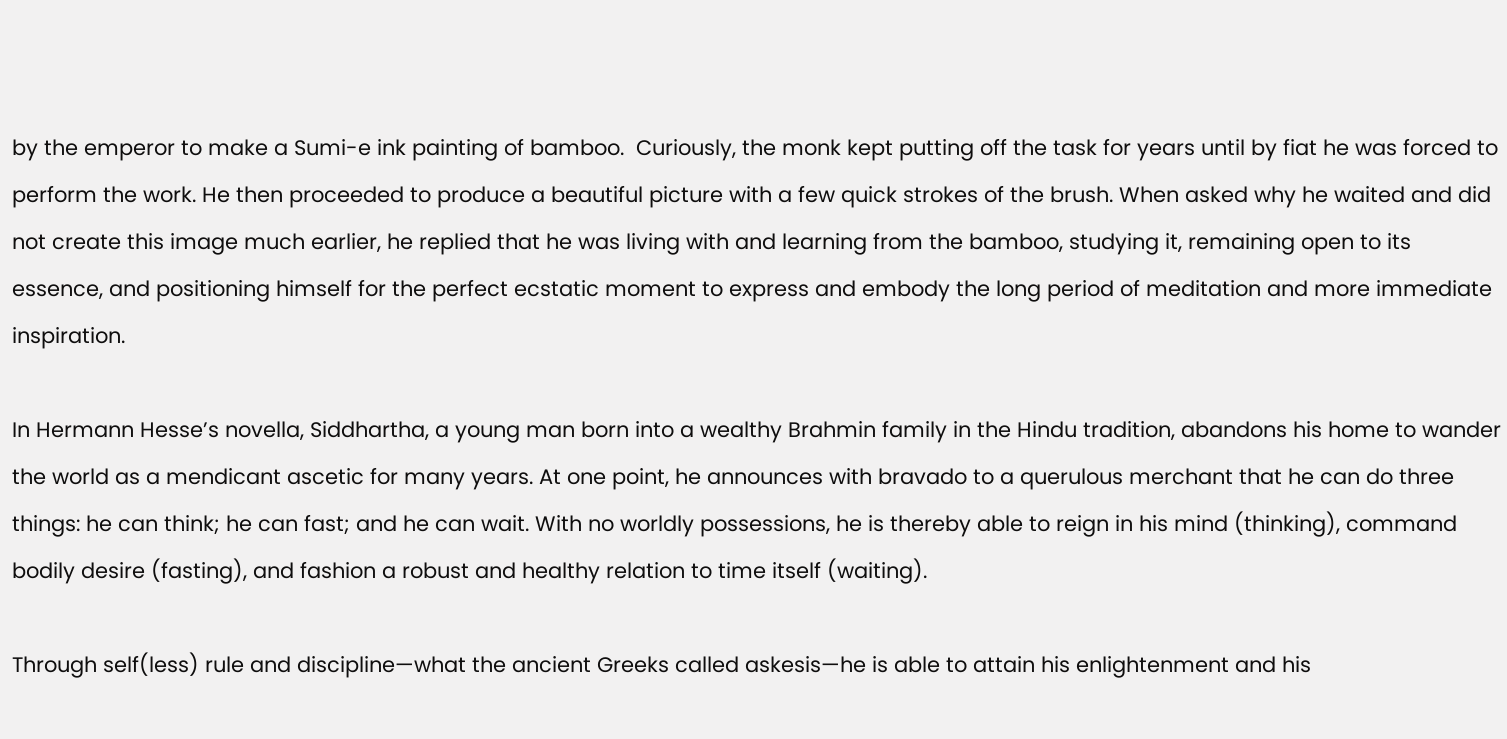by the emperor to make a Sumi-e ink painting of bamboo.  Curiously, the monk kept putting off the task for years until by fiat he was forced to perform the work. He then proceeded to produce a beautiful picture with a few quick strokes of the brush. When asked why he waited and did not create this image much earlier, he replied that he was living with and learning from the bamboo, studying it, remaining open to its essence, and positioning himself for the perfect ecstatic moment to express and embody the long period of meditation and more immediate inspiration.

In Hermann Hesse’s novella, Siddhartha, a young man born into a wealthy Brahmin family in the Hindu tradition, abandons his home to wander the world as a mendicant ascetic for many years. At one point, he announces with bravado to a querulous merchant that he can do three things: he can think; he can fast; and he can wait. With no worldly possessions, he is thereby able to reign in his mind (thinking), command bodily desire (fasting), and fashion a robust and healthy relation to time itself (waiting).

Through self(less) rule and discipline—what the ancient Greeks called askesis—he is able to attain his enlightenment and his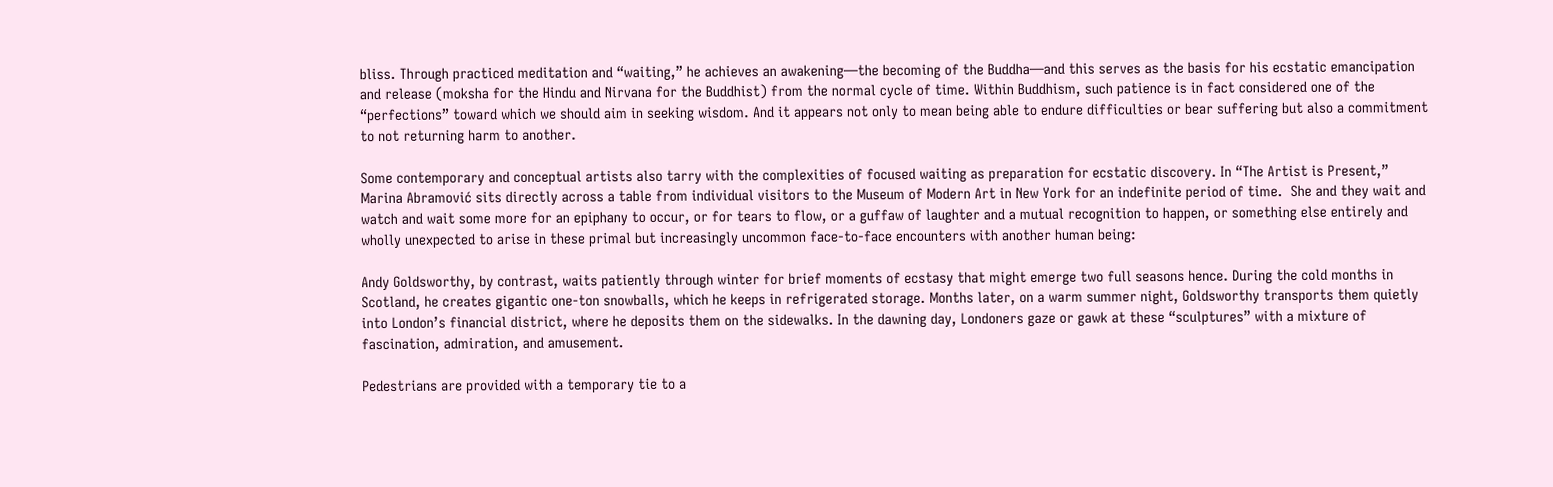bliss. Through practiced meditation and “waiting,” he achieves an awakening—the becoming of the Buddha—and this serves as the basis for his ecstatic emancipation and release (moksha for the Hindu and Nirvana for the Buddhist) from the normal cycle of time. Within Buddhism, such patience is in fact considered one of the “perfections” toward which we should aim in seeking wisdom. And it appears not only to mean being able to endure difficulties or bear suffering but also a commitment to not returning harm to another.

Some contemporary and conceptual artists also tarry with the complexities of focused waiting as preparation for ecstatic discovery. In “The Artist is Present,” Marina Abramović sits directly across a table from individual visitors to the Museum of Modern Art in New York for an indefinite period of time.  She and they wait and watch and wait some more for an epiphany to occur, or for tears to flow, or a guffaw of laughter and a mutual recognition to happen, or something else entirely and wholly unexpected to arise in these primal but increasingly uncommon face-to-face encounters with another human being:

Andy Goldsworthy, by contrast, waits patiently through winter for brief moments of ecstasy that might emerge two full seasons hence. During the cold months in Scotland, he creates gigantic one-ton snowballs, which he keeps in refrigerated storage. Months later, on a warm summer night, Goldsworthy transports them quietly into London’s financial district, where he deposits them on the sidewalks. In the dawning day, Londoners gaze or gawk at these “sculptures” with a mixture of fascination, admiration, and amusement.

Pedestrians are provided with a temporary tie to a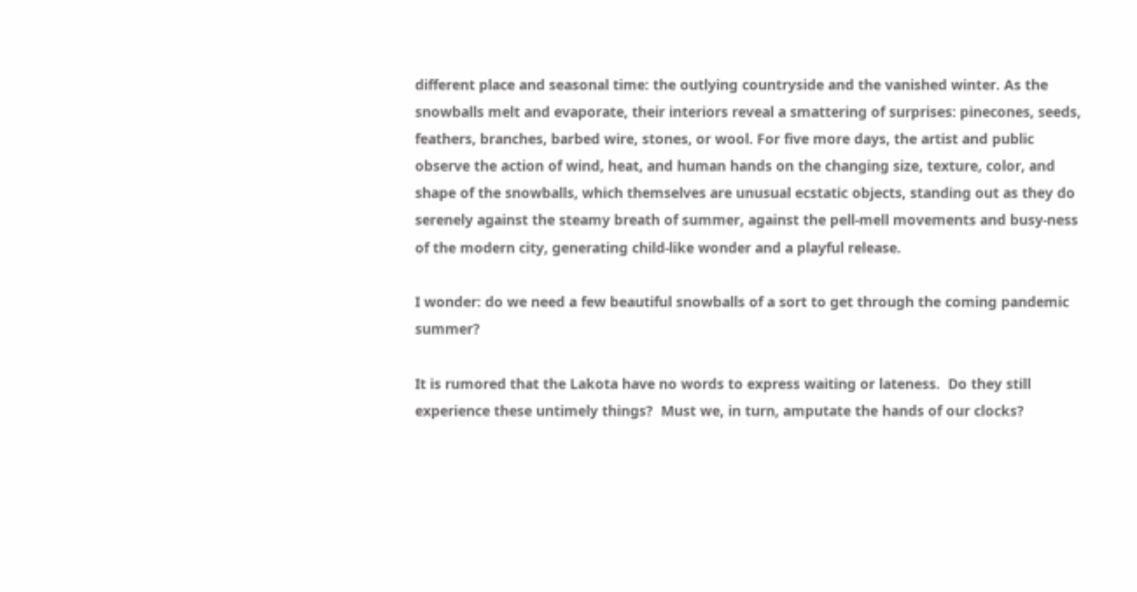different place and seasonal time: the outlying countryside and the vanished winter. As the snowballs melt and evaporate, their interiors reveal a smattering of surprises: pinecones, seeds, feathers, branches, barbed wire, stones, or wool. For five more days, the artist and public observe the action of wind, heat, and human hands on the changing size, texture, color, and shape of the snowballs, which themselves are unusual ecstatic objects, standing out as they do serenely against the steamy breath of summer, against the pell-mell movements and busy-ness of the modern city, generating child-like wonder and a playful release.

I wonder: do we need a few beautiful snowballs of a sort to get through the coming pandemic summer?

It is rumored that the Lakota have no words to express waiting or lateness.  Do they still experience these untimely things?  Must we, in turn, amputate the hands of our clocks?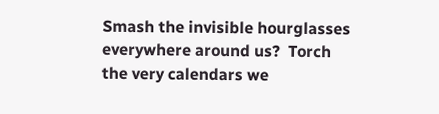Smash the invisible hourglasses everywhere around us?  Torch the very calendars we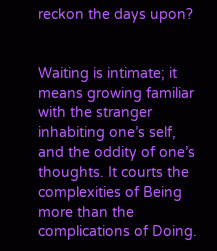reckon the days upon?


Waiting is intimate; it means growing familiar with the stranger inhabiting one’s self, and the oddity of one’s thoughts. It courts the complexities of Being more than the complications of Doing.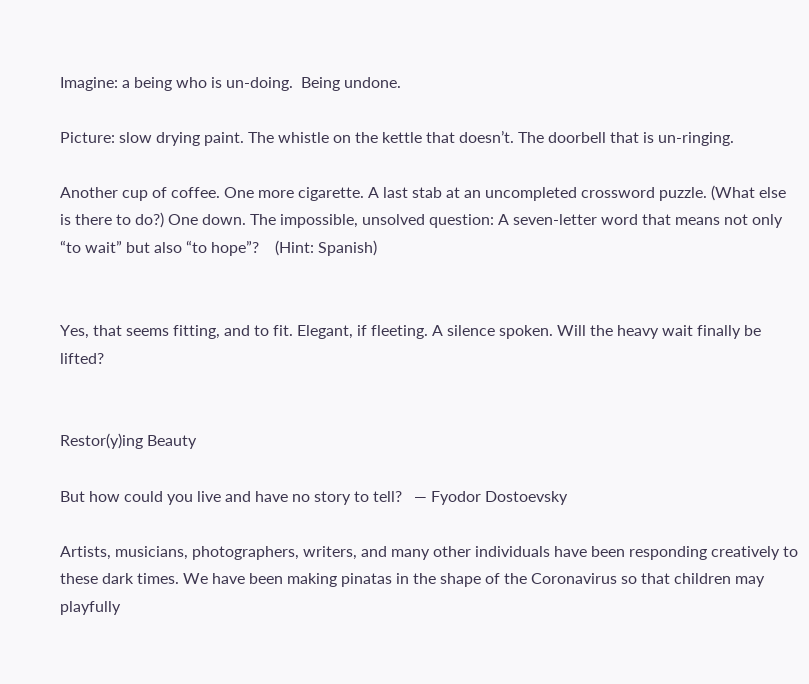Imagine: a being who is un-doing.  Being undone.

Picture: slow drying paint. The whistle on the kettle that doesn’t. The doorbell that is un-ringing.

Another cup of coffee. One more cigarette. A last stab at an uncompleted crossword puzzle. (What else is there to do?) One down. The impossible, unsolved question: A seven-letter word that means not only “to wait” but also “to hope”?    (Hint: Spanish)


Yes, that seems fitting, and to fit. Elegant, if fleeting. A silence spoken. Will the heavy wait finally be lifted?


Restor(y)ing Beauty

But how could you live and have no story to tell?   ― Fyodor Dostoevsky

Artists, musicians, photographers, writers, and many other individuals have been responding creatively to these dark times. We have been making pinatas in the shape of the Coronavirus so that children may playfully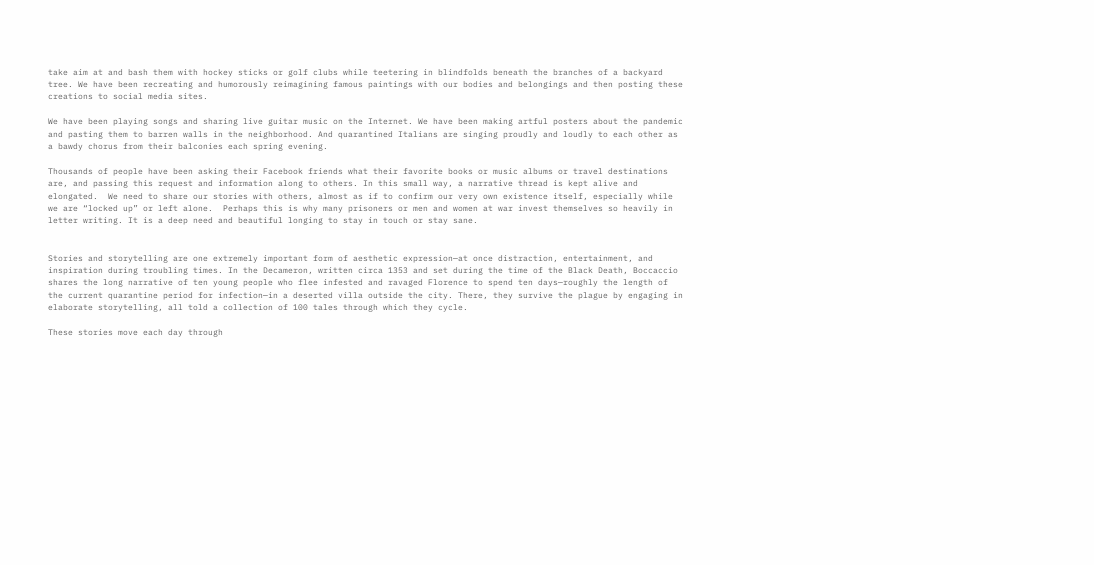take aim at and bash them with hockey sticks or golf clubs while teetering in blindfolds beneath the branches of a backyard tree. We have been recreating and humorously reimagining famous paintings with our bodies and belongings and then posting these creations to social media sites.

We have been playing songs and sharing live guitar music on the Internet. We have been making artful posters about the pandemic and pasting them to barren walls in the neighborhood. And quarantined Italians are singing proudly and loudly to each other as a bawdy chorus from their balconies each spring evening.

Thousands of people have been asking their Facebook friends what their favorite books or music albums or travel destinations are, and passing this request and information along to others. In this small way, a narrative thread is kept alive and elongated.  We need to share our stories with others, almost as if to confirm our very own existence itself, especially while we are “locked up” or left alone.  Perhaps this is why many prisoners or men and women at war invest themselves so heavily in letter writing. It is a deep need and beautiful longing to stay in touch or stay sane.


Stories and storytelling are one extremely important form of aesthetic expression—at once distraction, entertainment, and inspiration during troubling times. In the Decameron, written circa 1353 and set during the time of the Black Death, Boccaccio shares the long narrative of ten young people who flee infested and ravaged Florence to spend ten days—roughly the length of the current quarantine period for infection—in a deserted villa outside the city. There, they survive the plague by engaging in elaborate storytelling, all told a collection of 100 tales through which they cycle.

These stories move each day through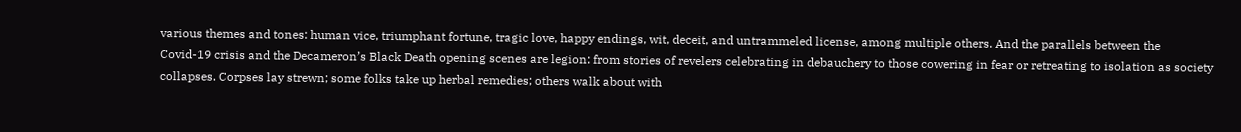various themes and tones: human vice, triumphant fortune, tragic love, happy endings, wit, deceit, and untrammeled license, among multiple others. And the parallels between the Covid-19 crisis and the Decameron’s Black Death opening scenes are legion: from stories of revelers celebrating in debauchery to those cowering in fear or retreating to isolation as society collapses. Corpses lay strewn; some folks take up herbal remedies; others walk about with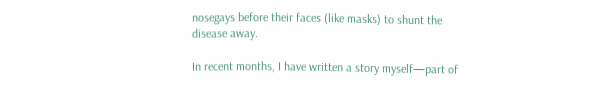nosegays before their faces (like masks) to shunt the disease away.

In recent months, I have written a story myself—part of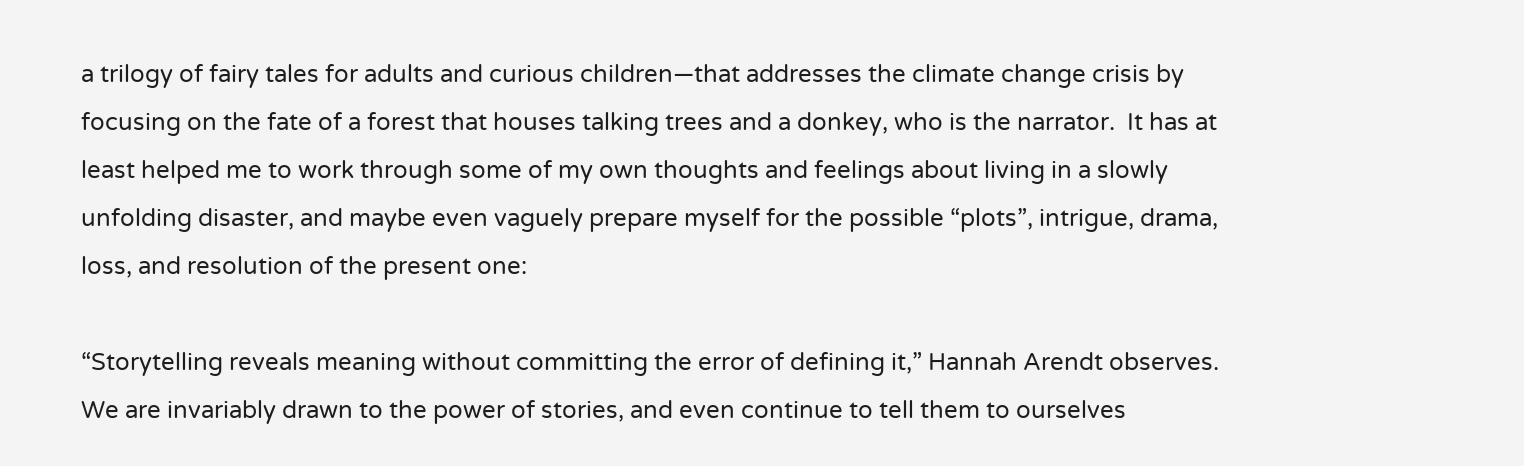a trilogy of fairy tales for adults and curious children—that addresses the climate change crisis by focusing on the fate of a forest that houses talking trees and a donkey, who is the narrator.  It has at least helped me to work through some of my own thoughts and feelings about living in a slowly unfolding disaster, and maybe even vaguely prepare myself for the possible “plots”, intrigue, drama, loss, and resolution of the present one:

“Storytelling reveals meaning without committing the error of defining it,” Hannah Arendt observes. We are invariably drawn to the power of stories, and even continue to tell them to ourselves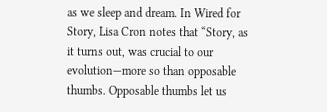as we sleep and dream. In Wired for Story, Lisa Cron notes that “Story, as it turns out, was crucial to our evolution—more so than opposable thumbs. Opposable thumbs let us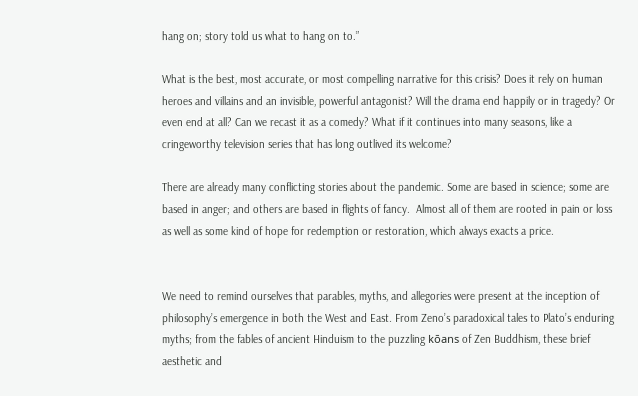hang on; story told us what to hang on to.”

What is the best, most accurate, or most compelling narrative for this crisis? Does it rely on human heroes and villains and an invisible, powerful antagonist? Will the drama end happily or in tragedy? Or even end at all? Can we recast it as a comedy? What if it continues into many seasons, like a cringeworthy television series that has long outlived its welcome?

There are already many conflicting stories about the pandemic. Some are based in science; some are based in anger; and others are based in flights of fancy.  Almost all of them are rooted in pain or loss as well as some kind of hope for redemption or restoration, which always exacts a price.


We need to remind ourselves that parables, myths, and allegories were present at the inception of philosophy’s emergence in both the West and East. From Zeno’s paradoxical tales to Plato’s enduring myths; from the fables of ancient Hinduism to the puzzling kōans of Zen Buddhism, these brief aesthetic and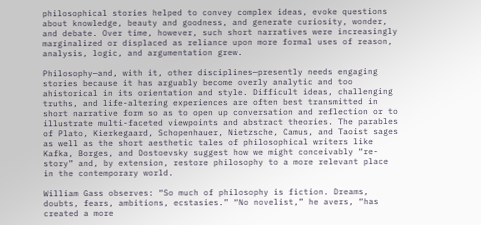philosophical stories helped to convey complex ideas, evoke questions about knowledge, beauty and goodness, and generate curiosity, wonder, and debate. Over time, however, such short narratives were increasingly marginalized or displaced as reliance upon more formal uses of reason, analysis, logic, and argumentation grew.

Philosophy—and, with it, other disciplines—presently needs engaging stories because it has arguably become overly analytic and too ahistorical in its orientation and style. Difficult ideas, challenging truths, and life-altering experiences are often best transmitted in short narrative form so as to open up conversation and reflection or to illustrate multi-faceted viewpoints and abstract theories. The parables of Plato, Kierkegaard, Schopenhauer, Nietzsche, Camus, and Taoist sages as well as the short aesthetic tales of philosophical writers like Kafka, Borges, and Dostoevsky suggest how we might conceivably “re-story” and, by extension, restore philosophy to a more relevant place in the contemporary world.

William Gass observes: “So much of philosophy is fiction. Dreams, doubts, fears, ambitions, ecstasies.” “No novelist,” he avers, “has created a more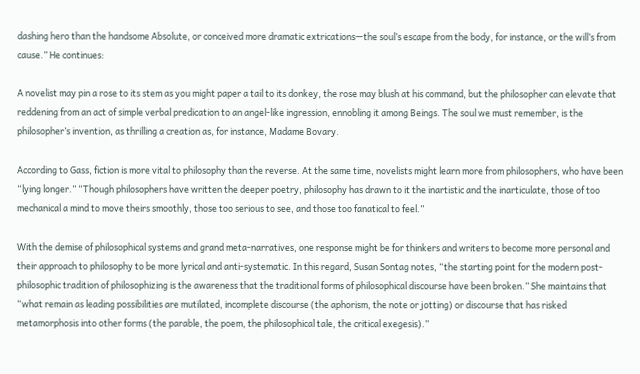dashing hero than the handsome Absolute, or conceived more dramatic extrications—the soul’s escape from the body, for instance, or the will’s from cause.” He continues:

A novelist may pin a rose to its stem as you might paper a tail to its donkey, the rose may blush at his command, but the philosopher can elevate that reddening from an act of simple verbal predication to an angel-like ingression, ennobling it among Beings. The soul we must remember, is the philosopher’s invention, as thrilling a creation as, for instance, Madame Bovary.

According to Gass, fiction is more vital to philosophy than the reverse. At the same time, novelists might learn more from philosophers, who have been “lying longer.” “Though philosophers have written the deeper poetry, philosophy has drawn to it the inartistic and the inarticulate, those of too mechanical a mind to move theirs smoothly, those too serious to see, and those too fanatical to feel.”

With the demise of philosophical systems and grand meta-narratives, one response might be for thinkers and writers to become more personal and their approach to philosophy to be more lyrical and anti-systematic. In this regard, Susan Sontag notes, “the starting point for the modern post-philosophic tradition of philosophizing is the awareness that the traditional forms of philosophical discourse have been broken.” She maintains that “what remain as leading possibilities are mutilated, incomplete discourse (the aphorism, the note or jotting) or discourse that has risked metamorphosis into other forms (the parable, the poem, the philosophical tale, the critical exegesis).”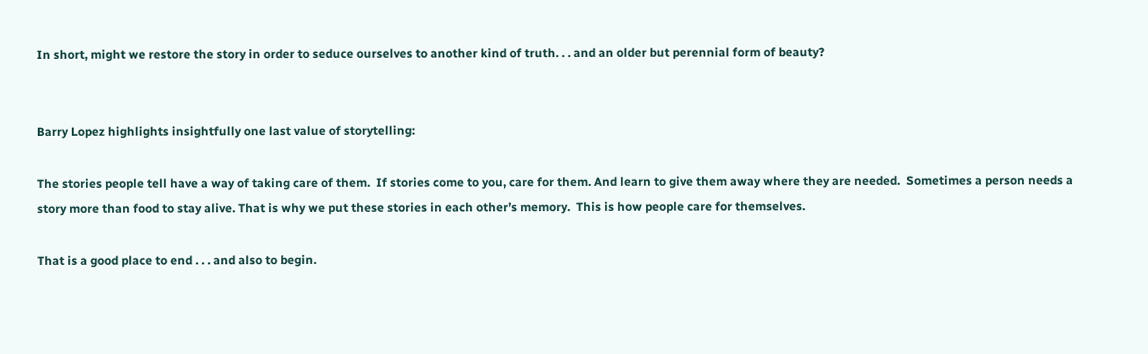In short, might we restore the story in order to seduce ourselves to another kind of truth. . . and an older but perennial form of beauty?


Barry Lopez highlights insightfully one last value of storytelling:

The stories people tell have a way of taking care of them.  If stories come to you, care for them. And learn to give them away where they are needed.  Sometimes a person needs a story more than food to stay alive. That is why we put these stories in each other’s memory.  This is how people care for themselves.

That is a good place to end . . . and also to begin.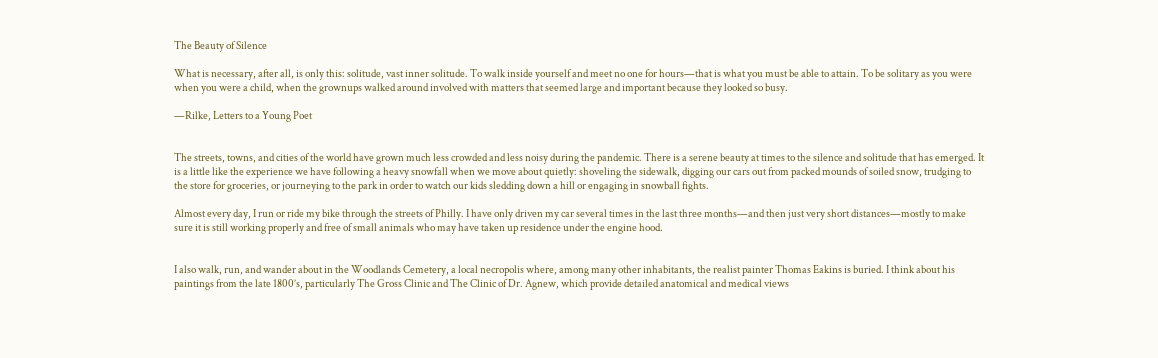The Beauty of Silence

What is necessary, after all, is only this: solitude, vast inner solitude. To walk inside yourself and meet no one for hours—that is what you must be able to attain. To be solitary as you were when you were a child, when the grownups walked around involved with matters that seemed large and important because they looked so busy.

—Rilke, Letters to a Young Poet


The streets, towns, and cities of the world have grown much less crowded and less noisy during the pandemic. There is a serene beauty at times to the silence and solitude that has emerged. It is a little like the experience we have following a heavy snowfall when we move about quietly: shoveling the sidewalk, digging our cars out from packed mounds of soiled snow, trudging to the store for groceries, or journeying to the park in order to watch our kids sledding down a hill or engaging in snowball fights.

Almost every day, I run or ride my bike through the streets of Philly. I have only driven my car several times in the last three months—and then just very short distances—mostly to make sure it is still working properly and free of small animals who may have taken up residence under the engine hood.


I also walk, run, and wander about in the Woodlands Cemetery, a local necropolis where, among many other inhabitants, the realist painter Thomas Eakins is buried. I think about his paintings from the late 1800’s, particularly The Gross Clinic and The Clinic of Dr. Agnew, which provide detailed anatomical and medical views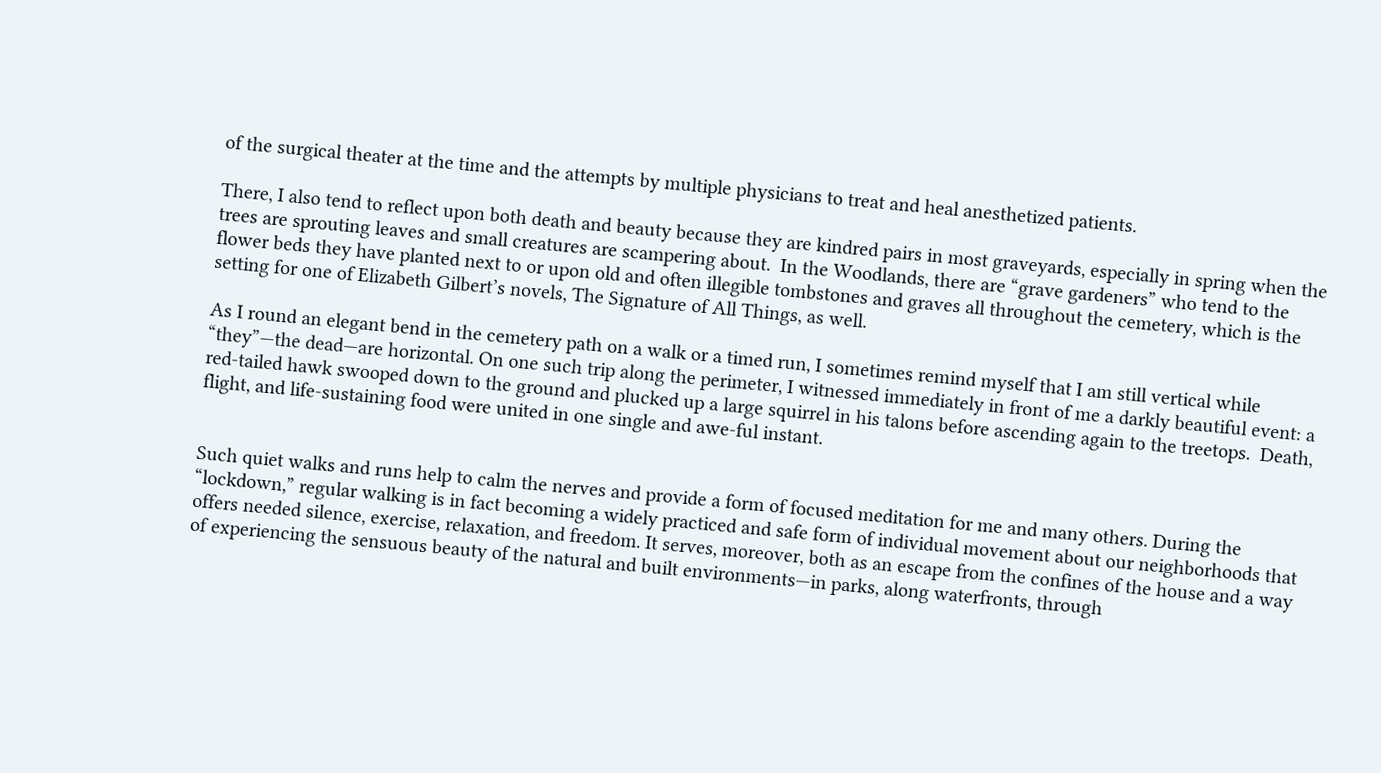of the surgical theater at the time and the attempts by multiple physicians to treat and heal anesthetized patients.

There, I also tend to reflect upon both death and beauty because they are kindred pairs in most graveyards, especially in spring when the trees are sprouting leaves and small creatures are scampering about.  In the Woodlands, there are “grave gardeners” who tend to the flower beds they have planted next to or upon old and often illegible tombstones and graves all throughout the cemetery, which is the setting for one of Elizabeth Gilbert’s novels, The Signature of All Things, as well.

As I round an elegant bend in the cemetery path on a walk or a timed run, I sometimes remind myself that I am still vertical while “they”—the dead—are horizontal. On one such trip along the perimeter, I witnessed immediately in front of me a darkly beautiful event: a red-tailed hawk swooped down to the ground and plucked up a large squirrel in his talons before ascending again to the treetops.  Death, flight, and life-sustaining food were united in one single and awe-ful instant.


Such quiet walks and runs help to calm the nerves and provide a form of focused meditation for me and many others. During the “lockdown,” regular walking is in fact becoming a widely practiced and safe form of individual movement about our neighborhoods that offers needed silence, exercise, relaxation, and freedom. It serves, moreover, both as an escape from the confines of the house and a way of experiencing the sensuous beauty of the natural and built environments—in parks, along waterfronts, through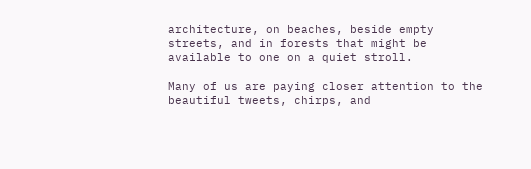architecture, on beaches, beside empty streets, and in forests that might be available to one on a quiet stroll.

Many of us are paying closer attention to the beautiful tweets, chirps, and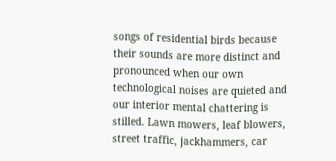songs of residential birds because their sounds are more distinct and pronounced when our own technological noises are quieted and our interior mental chattering is stilled. Lawn mowers, leaf blowers, street traffic, jackhammers, car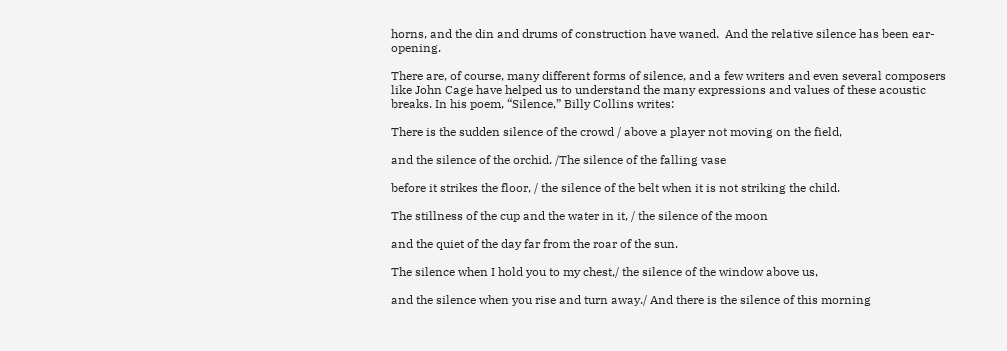horns, and the din and drums of construction have waned.  And the relative silence has been ear-opening.

There are, of course, many different forms of silence, and a few writers and even several composers like John Cage have helped us to understand the many expressions and values of these acoustic breaks. In his poem, “Silence,” Billy Collins writes:

There is the sudden silence of the crowd / above a player not moving on the field,

and the silence of the orchid. /The silence of the falling vase

before it strikes the floor, / the silence of the belt when it is not striking the child.

The stillness of the cup and the water in it, / the silence of the moon

and the quiet of the day far from the roar of the sun.

The silence when I hold you to my chest,/ the silence of the window above us,

and the silence when you rise and turn away./ And there is the silence of this morning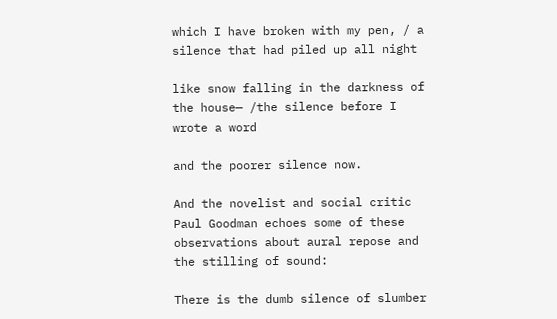which I have broken with my pen, / a silence that had piled up all night

like snow falling in the darkness of the house— /the silence before I wrote a word

and the poorer silence now.

And the novelist and social critic Paul Goodman echoes some of these observations about aural repose and the stilling of sound:

There is the dumb silence of slumber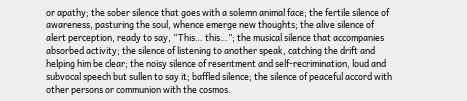or apathy; the sober silence that goes with a solemn animal face; the fertile silence of awareness, pasturing the soul, whence emerge new thoughts; the alive silence of alert perception, ready to say, “This… this…”; the musical silence that accompanies absorbed activity; the silence of listening to another speak, catching the drift and helping him be clear; the noisy silence of resentment and self-recrimination, loud and subvocal speech but sullen to say it; baffled silence; the silence of peaceful accord with other persons or communion with the cosmos.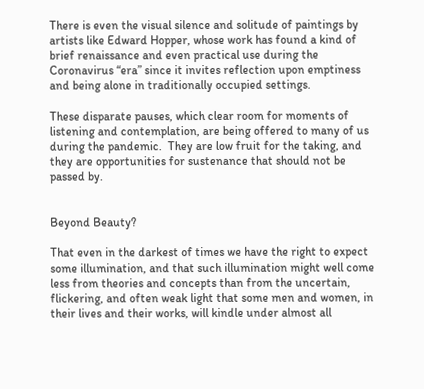There is even the visual silence and solitude of paintings by artists like Edward Hopper, whose work has found a kind of brief renaissance and even practical use during the Coronavirus “era” since it invites reflection upon emptiness and being alone in traditionally occupied settings.

These disparate pauses, which clear room for moments of listening and contemplation, are being offered to many of us during the pandemic.  They are low fruit for the taking, and they are opportunities for sustenance that should not be passed by.


Beyond Beauty?

That even in the darkest of times we have the right to expect some illumination, and that such illumination might well come less from theories and concepts than from the uncertain, flickering, and often weak light that some men and women, in their lives and their works, will kindle under almost all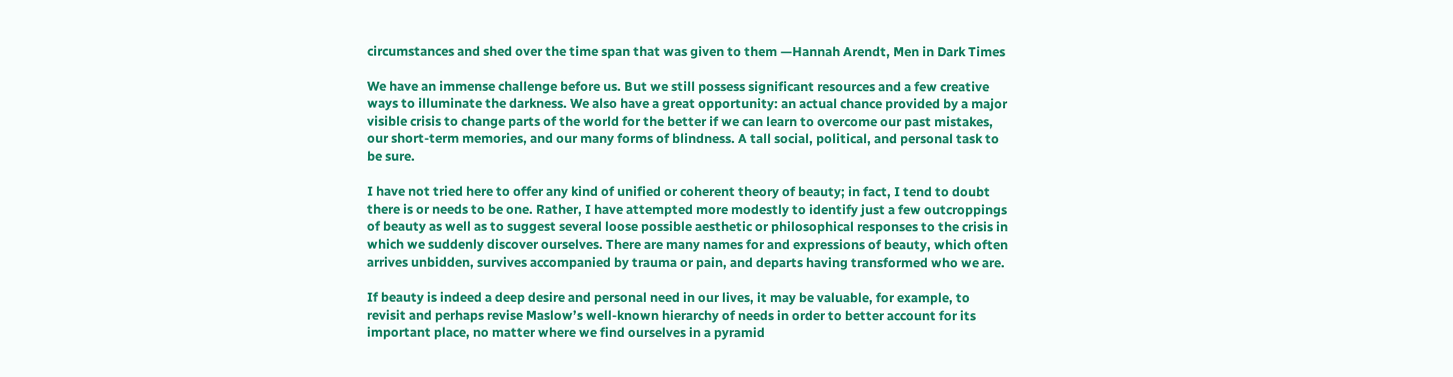circumstances and shed over the time span that was given to them —Hannah Arendt, Men in Dark Times

We have an immense challenge before us. But we still possess significant resources and a few creative ways to illuminate the darkness. We also have a great opportunity: an actual chance provided by a major visible crisis to change parts of the world for the better if we can learn to overcome our past mistakes, our short-term memories, and our many forms of blindness. A tall social, political, and personal task to be sure.

I have not tried here to offer any kind of unified or coherent theory of beauty; in fact, I tend to doubt there is or needs to be one. Rather, I have attempted more modestly to identify just a few outcroppings of beauty as well as to suggest several loose possible aesthetic or philosophical responses to the crisis in which we suddenly discover ourselves. There are many names for and expressions of beauty, which often arrives unbidden, survives accompanied by trauma or pain, and departs having transformed who we are.

If beauty is indeed a deep desire and personal need in our lives, it may be valuable, for example, to revisit and perhaps revise Maslow’s well-known hierarchy of needs in order to better account for its important place, no matter where we find ourselves in a pyramid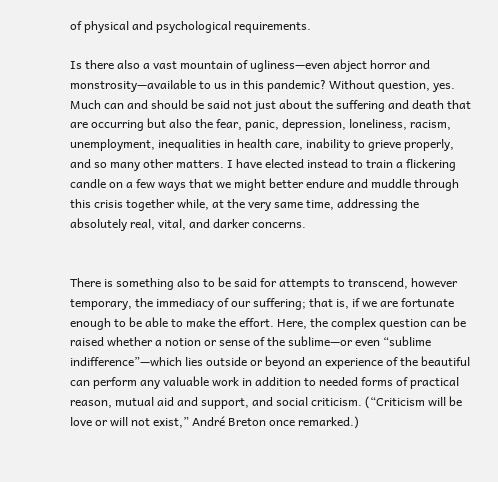of physical and psychological requirements.

Is there also a vast mountain of ugliness—even abject horror and monstrosity—available to us in this pandemic? Without question, yes. Much can and should be said not just about the suffering and death that are occurring but also the fear, panic, depression, loneliness, racism, unemployment, inequalities in health care, inability to grieve properly, and so many other matters. I have elected instead to train a flickering candle on a few ways that we might better endure and muddle through this crisis together while, at the very same time, addressing the absolutely real, vital, and darker concerns.


There is something also to be said for attempts to transcend, however temporary, the immediacy of our suffering; that is, if we are fortunate enough to be able to make the effort. Here, the complex question can be raised whether a notion or sense of the sublime—or even “sublime indifference”—which lies outside or beyond an experience of the beautiful can perform any valuable work in addition to needed forms of practical reason, mutual aid and support, and social criticism. (“Criticism will be love or will not exist,” André Breton once remarked.)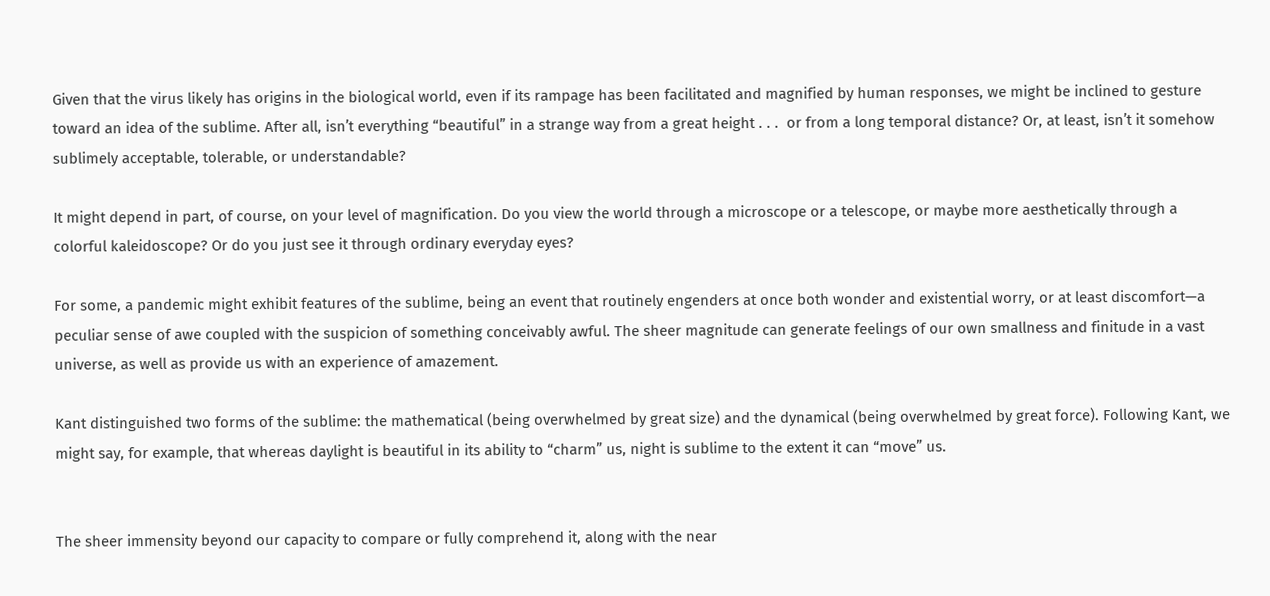Given that the virus likely has origins in the biological world, even if its rampage has been facilitated and magnified by human responses, we might be inclined to gesture toward an idea of the sublime. After all, isn’t everything “beautiful” in a strange way from a great height . . .  or from a long temporal distance? Or, at least, isn’t it somehow sublimely acceptable, tolerable, or understandable?

It might depend in part, of course, on your level of magnification. Do you view the world through a microscope or a telescope, or maybe more aesthetically through a colorful kaleidoscope? Or do you just see it through ordinary everyday eyes?

For some, a pandemic might exhibit features of the sublime, being an event that routinely engenders at once both wonder and existential worry, or at least discomfort—a peculiar sense of awe coupled with the suspicion of something conceivably awful. The sheer magnitude can generate feelings of our own smallness and finitude in a vast universe, as well as provide us with an experience of amazement.

Kant distinguished two forms of the sublime: the mathematical (being overwhelmed by great size) and the dynamical (being overwhelmed by great force). Following Kant, we might say, for example, that whereas daylight is beautiful in its ability to “charm” us, night is sublime to the extent it can “move” us.


The sheer immensity beyond our capacity to compare or fully comprehend it, along with the near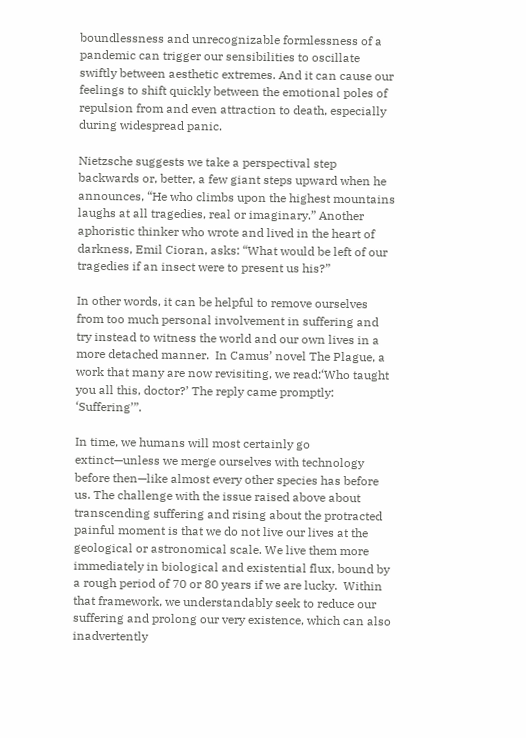boundlessness and unrecognizable formlessness of a pandemic can trigger our sensibilities to oscillate swiftly between aesthetic extremes. And it can cause our feelings to shift quickly between the emotional poles of repulsion from and even attraction to death, especially during widespread panic.

Nietzsche suggests we take a perspectival step backwards or, better, a few giant steps upward when he announces, “He who climbs upon the highest mountains laughs at all tragedies, real or imaginary.” Another aphoristic thinker who wrote and lived in the heart of darkness, Emil Cioran, asks: “What would be left of our tragedies if an insect were to present us his?”

In other words, it can be helpful to remove ourselves from too much personal involvement in suffering and try instead to witness the world and our own lives in a more detached manner.  In Camus’ novel The Plague, a work that many are now revisiting, we read:‘Who taught you all this, doctor?’ The reply came promptly: ‘Suffering’”.

In time, we humans will most certainly go extinct—unless we merge ourselves with technology before then—like almost every other species has before us. The challenge with the issue raised above about transcending suffering and rising about the protracted painful moment is that we do not live our lives at the geological or astronomical scale. We live them more immediately in biological and existential flux, bound by a rough period of 70 or 80 years if we are lucky.  Within that framework, we understandably seek to reduce our suffering and prolong our very existence, which can also inadvertently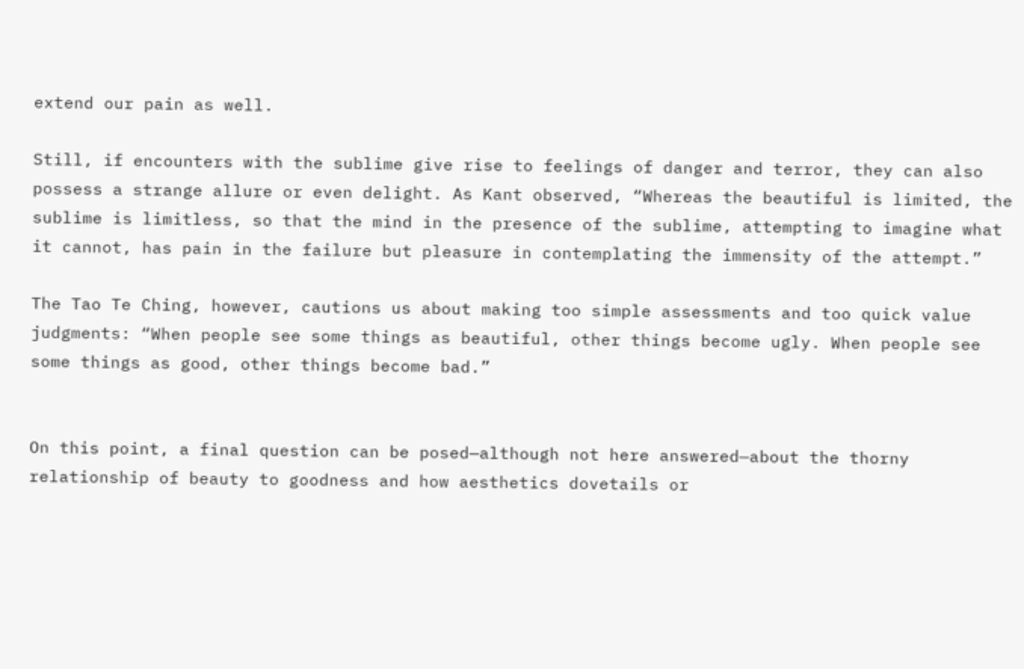extend our pain as well.

Still, if encounters with the sublime give rise to feelings of danger and terror, they can also possess a strange allure or even delight. As Kant observed, “Whereas the beautiful is limited, the sublime is limitless, so that the mind in the presence of the sublime, attempting to imagine what it cannot, has pain in the failure but pleasure in contemplating the immensity of the attempt.”

The Tao Te Ching, however, cautions us about making too simple assessments and too quick value judgments: “When people see some things as beautiful, other things become ugly. When people see some things as good, other things become bad.”


On this point, a final question can be posed—although not here answered—about the thorny relationship of beauty to goodness and how aesthetics dovetails or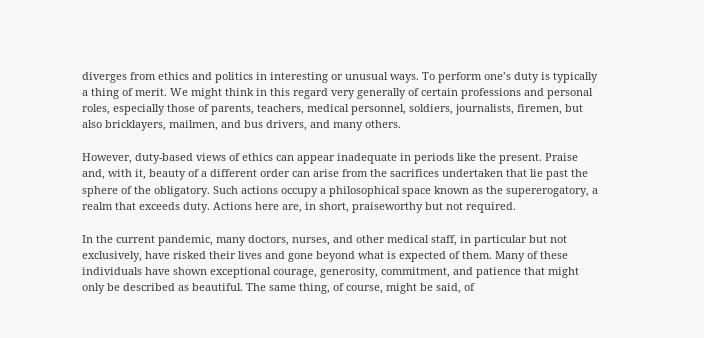diverges from ethics and politics in interesting or unusual ways. To perform one’s duty is typically a thing of merit. We might think in this regard very generally of certain professions and personal roles, especially those of parents, teachers, medical personnel, soldiers, journalists, firemen, but also bricklayers, mailmen, and bus drivers, and many others.

However, duty-based views of ethics can appear inadequate in periods like the present. Praise and, with it, beauty of a different order can arise from the sacrifices undertaken that lie past the sphere of the obligatory. Such actions occupy a philosophical space known as the supererogatory, a realm that exceeds duty. Actions here are, in short, praiseworthy but not required.

In the current pandemic, many doctors, nurses, and other medical staff, in particular but not exclusively, have risked their lives and gone beyond what is expected of them. Many of these individuals have shown exceptional courage, generosity, commitment, and patience that might only be described as beautiful. The same thing, of course, might be said, of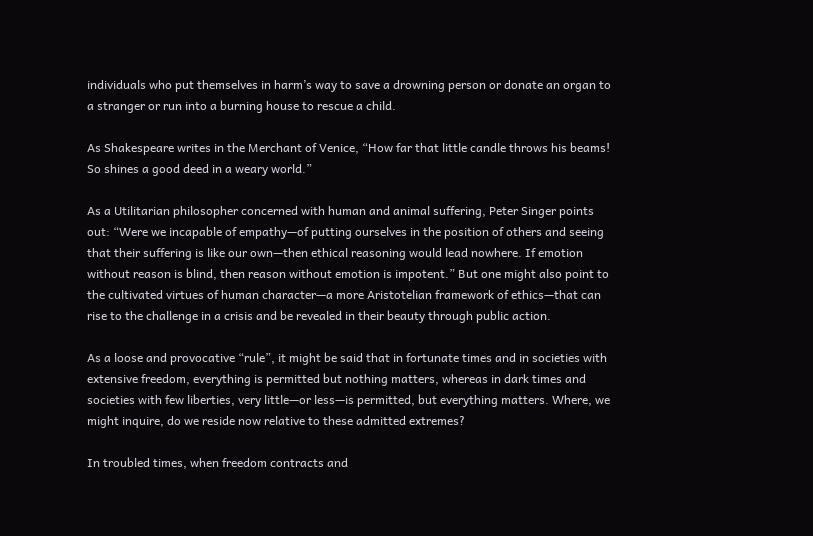individuals who put themselves in harm’s way to save a drowning person or donate an organ to a stranger or run into a burning house to rescue a child.

As Shakespeare writes in the Merchant of Venice, “How far that little candle throws his beams! So shines a good deed in a weary world.”

As a Utilitarian philosopher concerned with human and animal suffering, Peter Singer points out: “Were we incapable of empathy—of putting ourselves in the position of others and seeing that their suffering is like our own—then ethical reasoning would lead nowhere. If emotion without reason is blind, then reason without emotion is impotent.” But one might also point to the cultivated virtues of human character—a more Aristotelian framework of ethics—that can rise to the challenge in a crisis and be revealed in their beauty through public action.

As a loose and provocative “rule”, it might be said that in fortunate times and in societies with extensive freedom, everything is permitted but nothing matters, whereas in dark times and societies with few liberties, very little—or less—is permitted, but everything matters. Where, we might inquire, do we reside now relative to these admitted extremes?

In troubled times, when freedom contracts and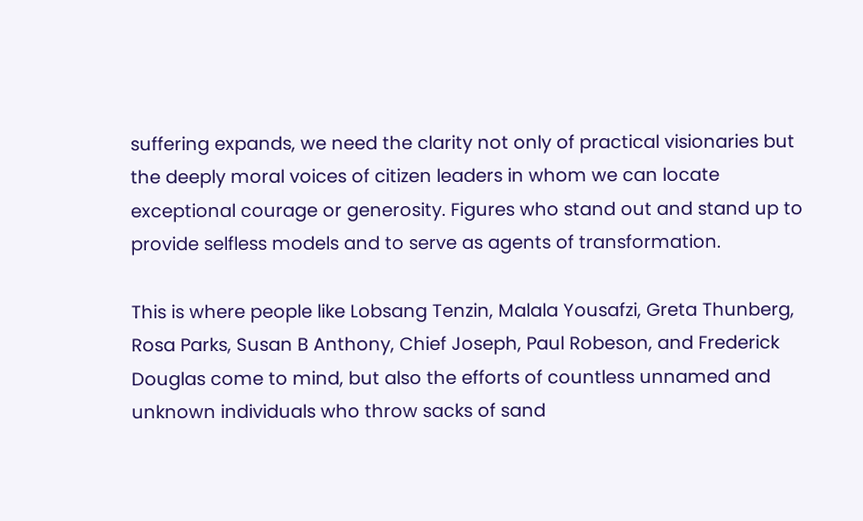suffering expands, we need the clarity not only of practical visionaries but the deeply moral voices of citizen leaders in whom we can locate exceptional courage or generosity. Figures who stand out and stand up to provide selfless models and to serve as agents of transformation.

This is where people like Lobsang Tenzin, Malala Yousafzi, Greta Thunberg, Rosa Parks, Susan B Anthony, Chief Joseph, Paul Robeson, and Frederick Douglas come to mind, but also the efforts of countless unnamed and unknown individuals who throw sacks of sand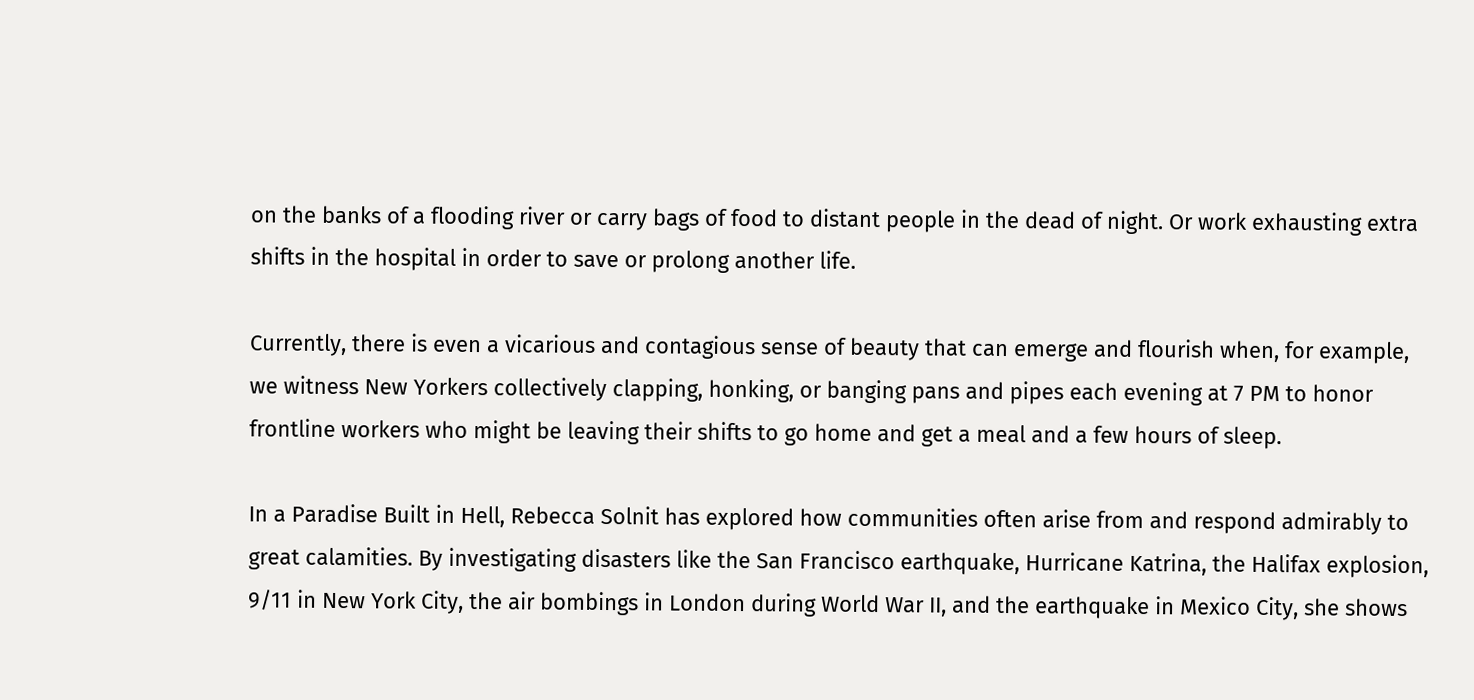on the banks of a flooding river or carry bags of food to distant people in the dead of night. Or work exhausting extra shifts in the hospital in order to save or prolong another life.

Currently, there is even a vicarious and contagious sense of beauty that can emerge and flourish when, for example, we witness New Yorkers collectively clapping, honking, or banging pans and pipes each evening at 7 PM to honor frontline workers who might be leaving their shifts to go home and get a meal and a few hours of sleep.

In a Paradise Built in Hell, Rebecca Solnit has explored how communities often arise from and respond admirably to great calamities. By investigating disasters like the San Francisco earthquake, Hurricane Katrina, the Halifax explosion, 9/11 in New York City, the air bombings in London during World War II, and the earthquake in Mexico City, she shows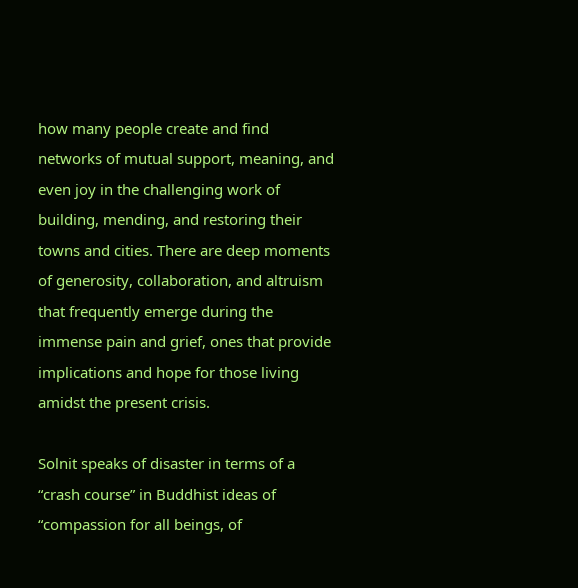how many people create and find networks of mutual support, meaning, and even joy in the challenging work of building, mending, and restoring their towns and cities. There are deep moments of generosity, collaboration, and altruism that frequently emerge during the immense pain and grief, ones that provide implications and hope for those living amidst the present crisis.

Solnit speaks of disaster in terms of a “crash course” in Buddhist ideas of “compassion for all beings, of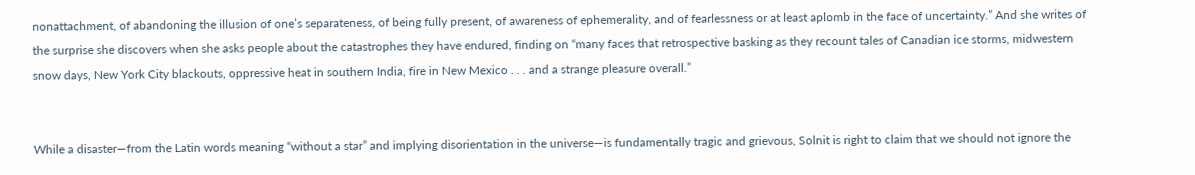nonattachment, of abandoning the illusion of one’s separateness, of being fully present, of awareness of ephemerality, and of fearlessness or at least aplomb in the face of uncertainty.” And she writes of the surprise she discovers when she asks people about the catastrophes they have endured, finding on “many faces that retrospective basking as they recount tales of Canadian ice storms, midwestern snow days, New York City blackouts, oppressive heat in southern India, fire in New Mexico . . . and a strange pleasure overall.”


While a disaster—from the Latin words meaning “without a star” and implying disorientation in the universe—is fundamentally tragic and grievous, Solnit is right to claim that we should not ignore the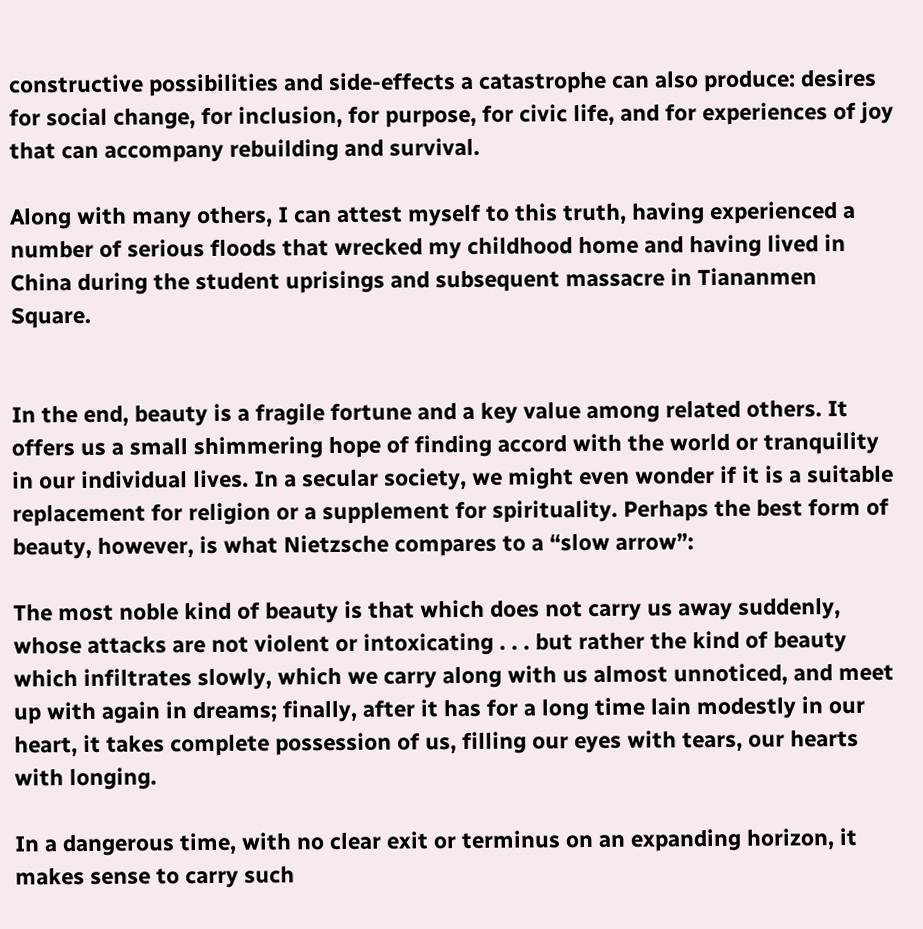constructive possibilities and side-effects a catastrophe can also produce: desires for social change, for inclusion, for purpose, for civic life, and for experiences of joy that can accompany rebuilding and survival.

Along with many others, I can attest myself to this truth, having experienced a number of serious floods that wrecked my childhood home and having lived in China during the student uprisings and subsequent massacre in Tiananmen Square.


In the end, beauty is a fragile fortune and a key value among related others. It offers us a small shimmering hope of finding accord with the world or tranquility in our individual lives. In a secular society, we might even wonder if it is a suitable replacement for religion or a supplement for spirituality. Perhaps the best form of beauty, however, is what Nietzsche compares to a “slow arrow”:

The most noble kind of beauty is that which does not carry us away suddenly, whose attacks are not violent or intoxicating . . . but rather the kind of beauty which infiltrates slowly, which we carry along with us almost unnoticed, and meet up with again in dreams; finally, after it has for a long time lain modestly in our heart, it takes complete possession of us, filling our eyes with tears, our hearts with longing.

In a dangerous time, with no clear exit or terminus on an expanding horizon, it makes sense to carry such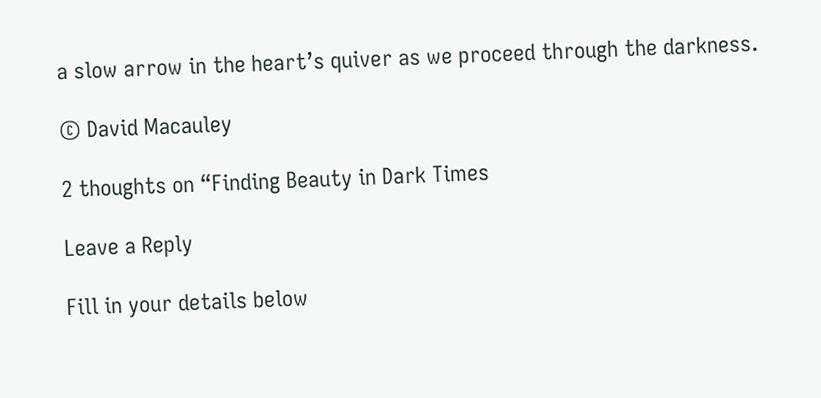a slow arrow in the heart’s quiver as we proceed through the darkness.

© David Macauley

2 thoughts on “Finding Beauty in Dark Times

Leave a Reply

Fill in your details below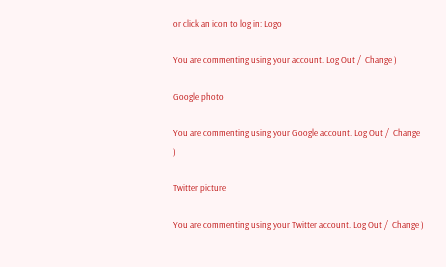or click an icon to log in: Logo

You are commenting using your account. Log Out /  Change )

Google photo

You are commenting using your Google account. Log Out /  Change )

Twitter picture

You are commenting using your Twitter account. Log Out /  Change )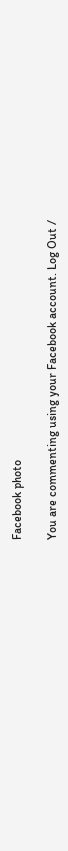Facebook photo

You are commenting using your Facebook account. Log Out /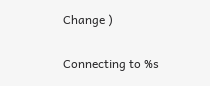Change )

Connecting to %s